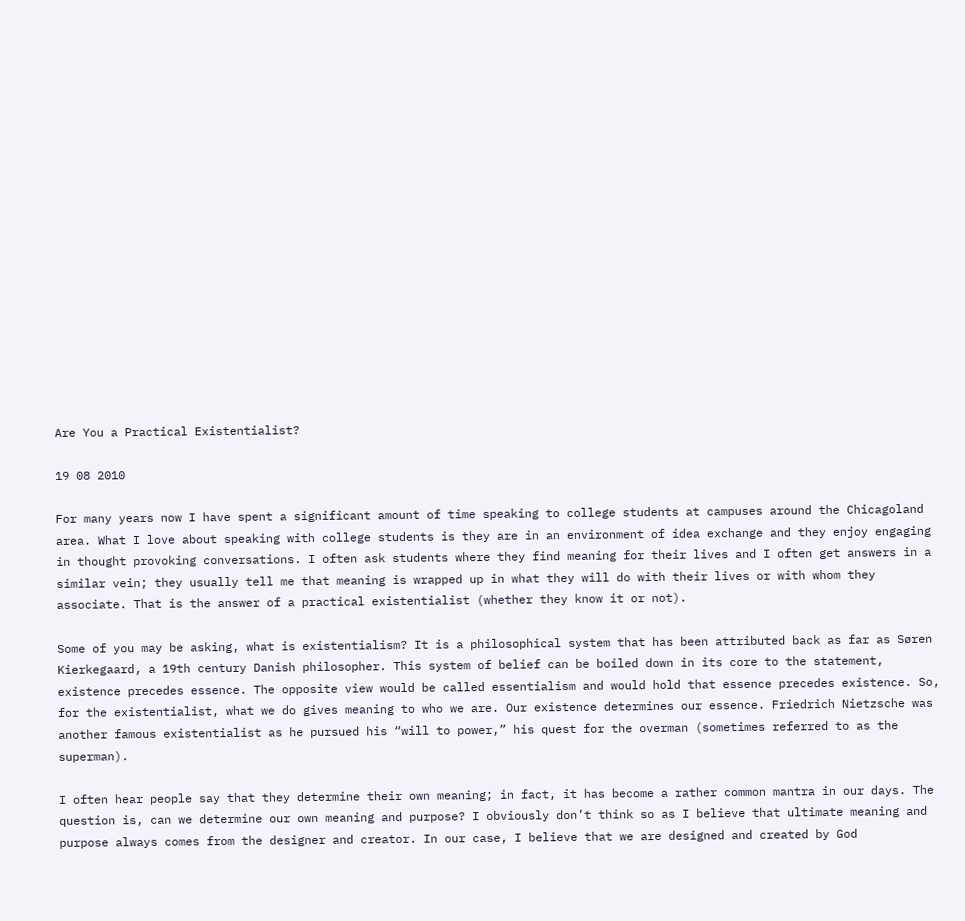Are You a Practical Existentialist?

19 08 2010

For many years now I have spent a significant amount of time speaking to college students at campuses around the Chicagoland area. What I love about speaking with college students is they are in an environment of idea exchange and they enjoy engaging in thought provoking conversations. I often ask students where they find meaning for their lives and I often get answers in a similar vein; they usually tell me that meaning is wrapped up in what they will do with their lives or with whom they associate. That is the answer of a practical existentialist (whether they know it or not).

Some of you may be asking, what is existentialism? It is a philosophical system that has been attributed back as far as Søren Kierkegaard, a 19th century Danish philosopher. This system of belief can be boiled down in its core to the statement, existence precedes essence. The opposite view would be called essentialism and would hold that essence precedes existence. So, for the existentialist, what we do gives meaning to who we are. Our existence determines our essence. Friedrich Nietzsche was another famous existentialist as he pursued his “will to power,” his quest for the overman (sometimes referred to as the superman).

I often hear people say that they determine their own meaning; in fact, it has become a rather common mantra in our days. The question is, can we determine our own meaning and purpose? I obviously don’t think so as I believe that ultimate meaning and purpose always comes from the designer and creator. In our case, I believe that we are designed and created by God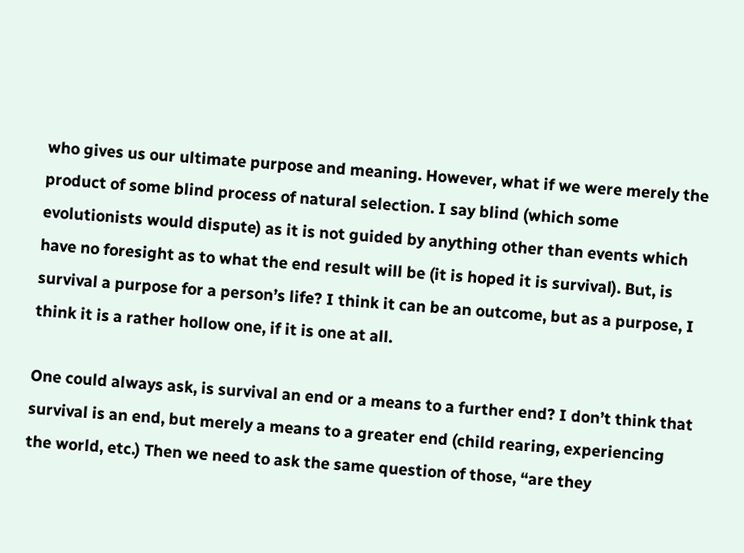who gives us our ultimate purpose and meaning. However, what if we were merely the product of some blind process of natural selection. I say blind (which some evolutionists would dispute) as it is not guided by anything other than events which have no foresight as to what the end result will be (it is hoped it is survival). But, is survival a purpose for a person’s life? I think it can be an outcome, but as a purpose, I think it is a rather hollow one, if it is one at all.

One could always ask, is survival an end or a means to a further end? I don’t think that survival is an end, but merely a means to a greater end (child rearing, experiencing the world, etc.) Then we need to ask the same question of those, “are they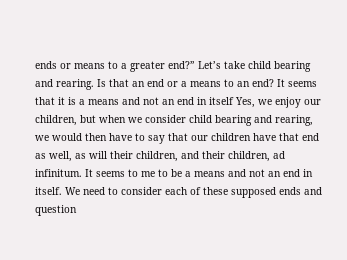ends or means to a greater end?” Let’s take child bearing and rearing. Is that an end or a means to an end? It seems that it is a means and not an end in itself Yes, we enjoy our children, but when we consider child bearing and rearing, we would then have to say that our children have that end as well, as will their children, and their children, ad infinitum. It seems to me to be a means and not an end in itself. We need to consider each of these supposed ends and question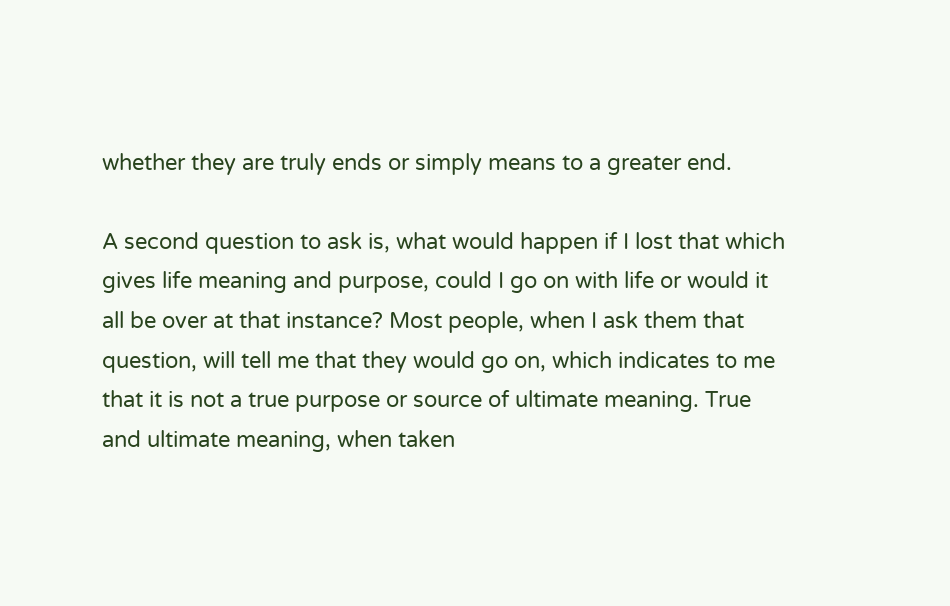whether they are truly ends or simply means to a greater end.

A second question to ask is, what would happen if I lost that which gives life meaning and purpose, could I go on with life or would it all be over at that instance? Most people, when I ask them that question, will tell me that they would go on, which indicates to me that it is not a true purpose or source of ultimate meaning. True and ultimate meaning, when taken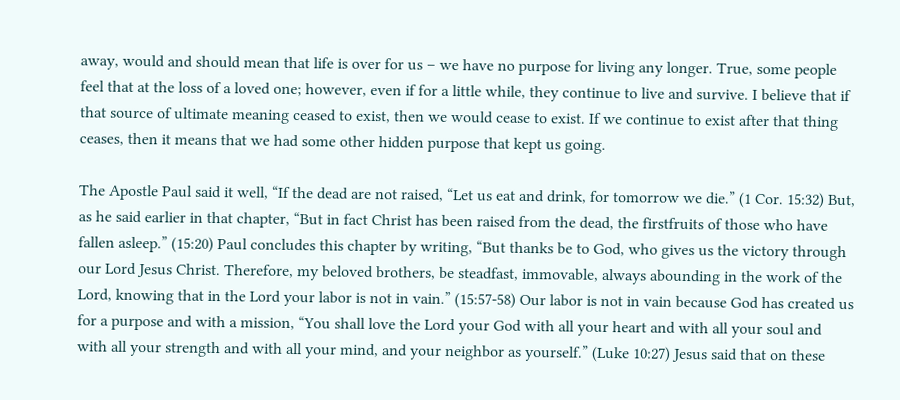away, would and should mean that life is over for us – we have no purpose for living any longer. True, some people feel that at the loss of a loved one; however, even if for a little while, they continue to live and survive. I believe that if that source of ultimate meaning ceased to exist, then we would cease to exist. If we continue to exist after that thing ceases, then it means that we had some other hidden purpose that kept us going.

The Apostle Paul said it well, “If the dead are not raised, “Let us eat and drink, for tomorrow we die.” (1 Cor. 15:32) But, as he said earlier in that chapter, “But in fact Christ has been raised from the dead, the firstfruits of those who have fallen asleep.” (15:20) Paul concludes this chapter by writing, “But thanks be to God, who gives us the victory through our Lord Jesus Christ. Therefore, my beloved brothers, be steadfast, immovable, always abounding in the work of the Lord, knowing that in the Lord your labor is not in vain.” (15:57-58) Our labor is not in vain because God has created us for a purpose and with a mission, “You shall love the Lord your God with all your heart and with all your soul and with all your strength and with all your mind, and your neighbor as yourself.” (Luke 10:27) Jesus said that on these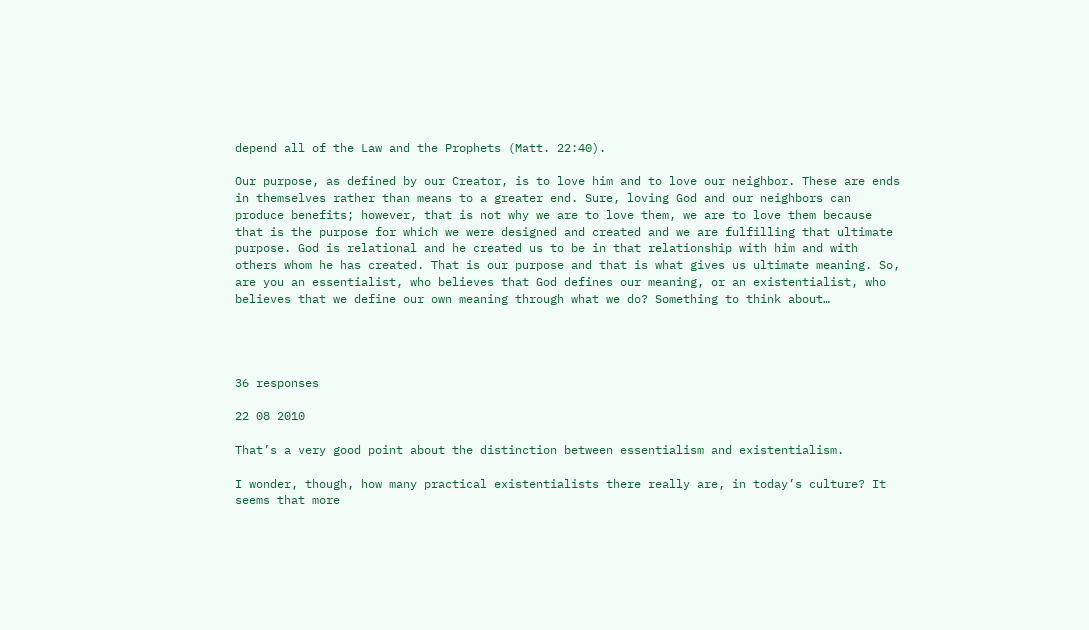depend all of the Law and the Prophets (Matt. 22:40).

Our purpose, as defined by our Creator, is to love him and to love our neighbor. These are ends in themselves rather than means to a greater end. Sure, loving God and our neighbors can produce benefits; however, that is not why we are to love them, we are to love them because that is the purpose for which we were designed and created and we are fulfilling that ultimate purpose. God is relational and he created us to be in that relationship with him and with others whom he has created. That is our purpose and that is what gives us ultimate meaning. So, are you an essentialist, who believes that God defines our meaning, or an existentialist, who believes that we define our own meaning through what we do? Something to think about…




36 responses

22 08 2010

That’s a very good point about the distinction between essentialism and existentialism.

I wonder, though, how many practical existentialists there really are, in today’s culture? It seems that more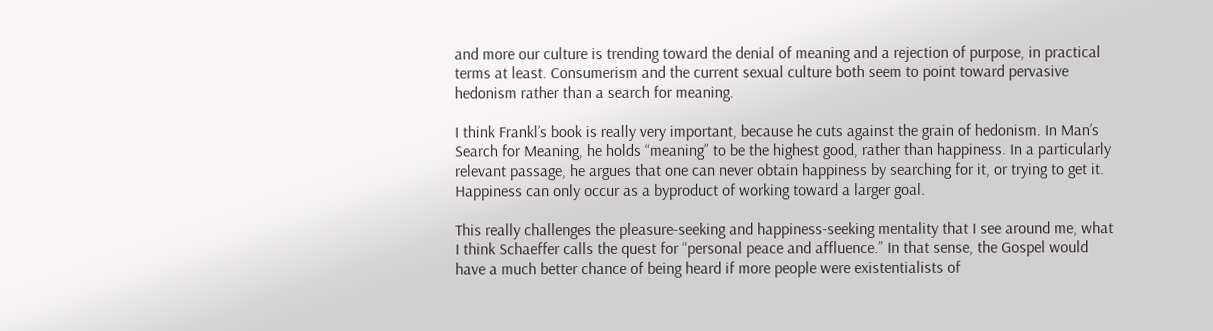and more our culture is trending toward the denial of meaning and a rejection of purpose, in practical terms at least. Consumerism and the current sexual culture both seem to point toward pervasive hedonism rather than a search for meaning.

I think Frankl’s book is really very important, because he cuts against the grain of hedonism. In Man’s Search for Meaning, he holds “meaning” to be the highest good, rather than happiness. In a particularly relevant passage, he argues that one can never obtain happiness by searching for it, or trying to get it. Happiness can only occur as a byproduct of working toward a larger goal.

This really challenges the pleasure-seeking and happiness-seeking mentality that I see around me, what I think Schaeffer calls the quest for “personal peace and affluence.” In that sense, the Gospel would have a much better chance of being heard if more people were existentialists of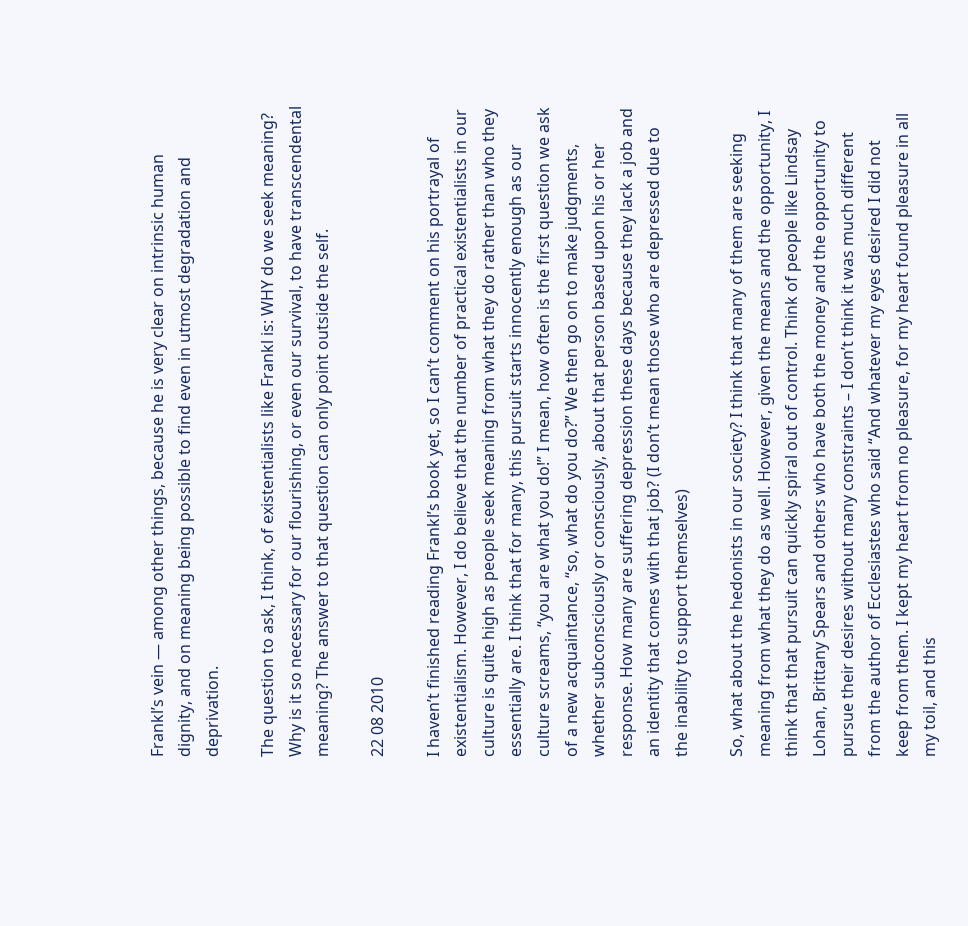Frankl’s vein — among other things, because he is very clear on intrinsic human dignity, and on meaning being possible to find even in utmost degradation and deprivation.

The question to ask, I think, of existentialists like Frankl is: WHY do we seek meaning? Why is it so necessary for our flourishing, or even our survival, to have transcendental meaning? The answer to that question can only point outside the self.

22 08 2010

I haven’t finished reading Frankl’s book yet, so I can’t comment on his portrayal of existentialism. However, I do believe that the number of practical existentialists in our culture is quite high as people seek meaning from what they do rather than who they essentially are. I think that for many, this pursuit starts innocently enough as our culture screams, “you are what you do!” I mean, how often is the first question we ask of a new acquaintance, “so, what do you do?” We then go on to make judgments, whether subconsciously or consciously, about that person based upon his or her response. How many are suffering depression these days because they lack a job and an identity that comes with that job? (I don’t mean those who are depressed due to the inability to support themselves)

So, what about the hedonists in our society? I think that many of them are seeking meaning from what they do as well. However, given the means and the opportunity, I think that that pursuit can quickly spiral out of control. Think of people like Lindsay Lohan, Brittany Spears and others who have both the money and the opportunity to pursue their desires without many constraints – I don’t think it was much different from the author of Ecclesiastes who said “And whatever my eyes desired I did not keep from them. I kept my heart from no pleasure, for my heart found pleasure in all my toil, and this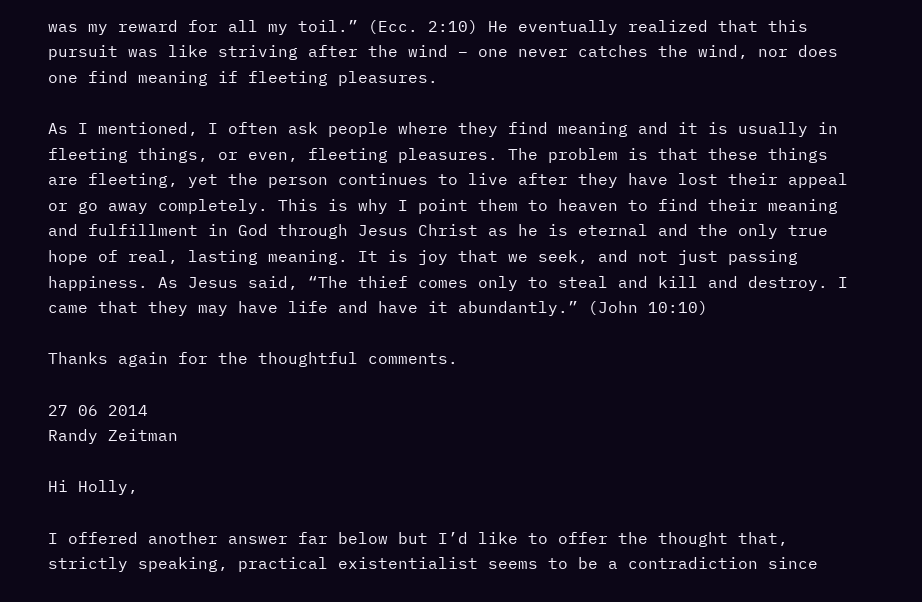was my reward for all my toil.” (Ecc. 2:10) He eventually realized that this pursuit was like striving after the wind – one never catches the wind, nor does one find meaning if fleeting pleasures.

As I mentioned, I often ask people where they find meaning and it is usually in fleeting things, or even, fleeting pleasures. The problem is that these things are fleeting, yet the person continues to live after they have lost their appeal or go away completely. This is why I point them to heaven to find their meaning and fulfillment in God through Jesus Christ as he is eternal and the only true hope of real, lasting meaning. It is joy that we seek, and not just passing happiness. As Jesus said, “The thief comes only to steal and kill and destroy. I came that they may have life and have it abundantly.” (John 10:10)

Thanks again for the thoughtful comments.

27 06 2014
Randy Zeitman

Hi Holly,

I offered another answer far below but I’d like to offer the thought that, strictly speaking, practical existentialist seems to be a contradiction since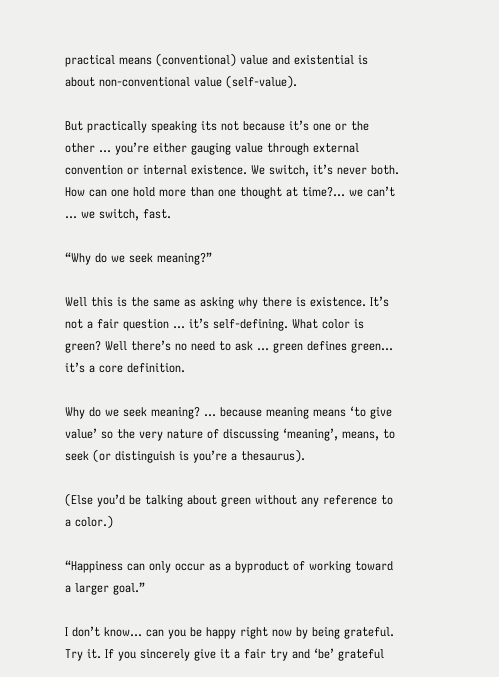practical means (conventional) value and existential is about non-conventional value (self-value).

But practically speaking its not because it’s one or the other … you’re either gauging value through external convention or internal existence. We switch, it’s never both. How can one hold more than one thought at time?… we can’t … we switch, fast.

“Why do we seek meaning?”

Well this is the same as asking why there is existence. It’s not a fair question … it’s self-defining. What color is green? Well there’s no need to ask … green defines green… it’s a core definition.

Why do we seek meaning? … because meaning means ‘to give value’ so the very nature of discussing ‘meaning’, means, to seek (or distinguish is you’re a thesaurus).

(Else you’d be talking about green without any reference to a color.)

“Happiness can only occur as a byproduct of working toward a larger goal.”

I don’t know… can you be happy right now by being grateful. Try it. If you sincerely give it a fair try and ‘be’ grateful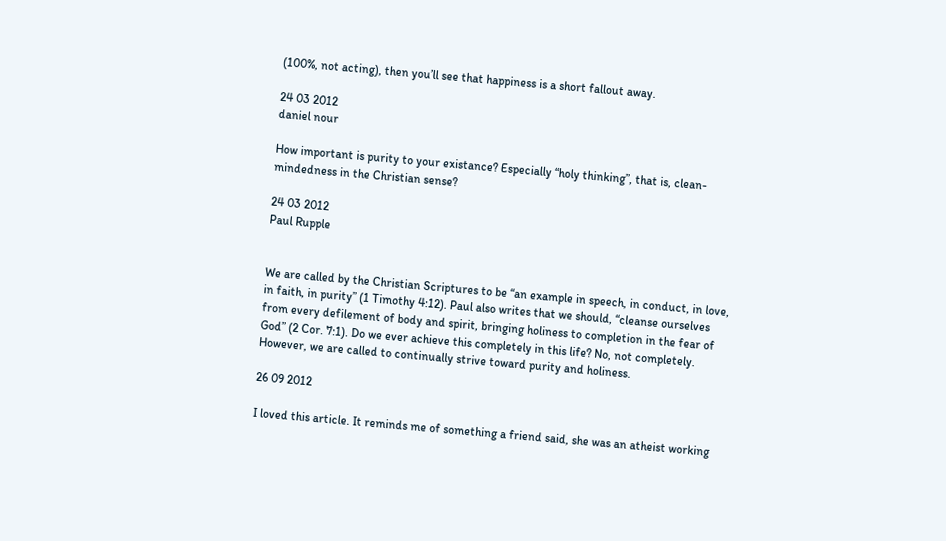(100%, not acting), then you’ll see that happiness is a short fallout away.

24 03 2012
daniel nour

How important is purity to your existance? Especially “holy thinking”, that is, clean-mindedness in the Christian sense?

24 03 2012
Paul Rupple


We are called by the Christian Scriptures to be “an example in speech, in conduct, in love, in faith, in purity” (1 Timothy 4:12). Paul also writes that we should, “cleanse ourselves from every defilement of body and spirit, bringing holiness to completion in the fear of God” (2 Cor. 7:1). Do we ever achieve this completely in this life? No, not completely. However, we are called to continually strive toward purity and holiness.

26 09 2012

I loved this article. It reminds me of something a friend said, she was an atheist working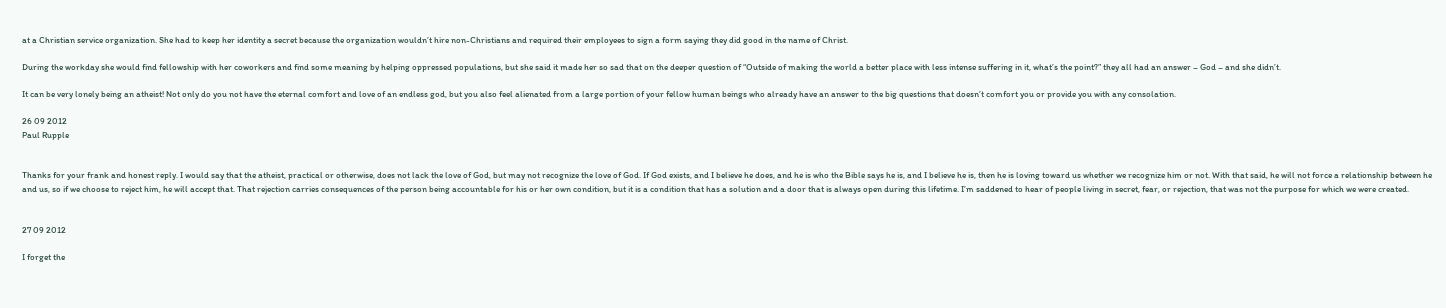at a Christian service organization. She had to keep her identity a secret because the organization wouldn’t hire non-Christians and required their employees to sign a form saying they did good in the name of Christ.

During the workday she would find fellowship with her coworkers and find some meaning by helping oppressed populations, but she said it made her so sad that on the deeper question of “Outside of making the world a better place with less intense suffering in it, what’s the point?” they all had an answer – God – and she didn’t.

It can be very lonely being an atheist! Not only do you not have the eternal comfort and love of an endless god, but you also feel alienated from a large portion of your fellow human beings who already have an answer to the big questions that doesn’t comfort you or provide you with any consolation.

26 09 2012
Paul Rupple


Thanks for your frank and honest reply. I would say that the atheist, practical or otherwise, does not lack the love of God, but may not recognize the love of God. If God exists, and I believe he does, and he is who the Bible says he is, and I believe he is, then he is loving toward us whether we recognize him or not. With that said, he will not force a relationship between he and us, so if we choose to reject him, he will accept that. That rejection carries consequences of the person being accountable for his or her own condition, but it is a condition that has a solution and a door that is always open during this lifetime. I’m saddened to hear of people living in secret, fear, or rejection, that was not the purpose for which we were created.


27 09 2012

I forget the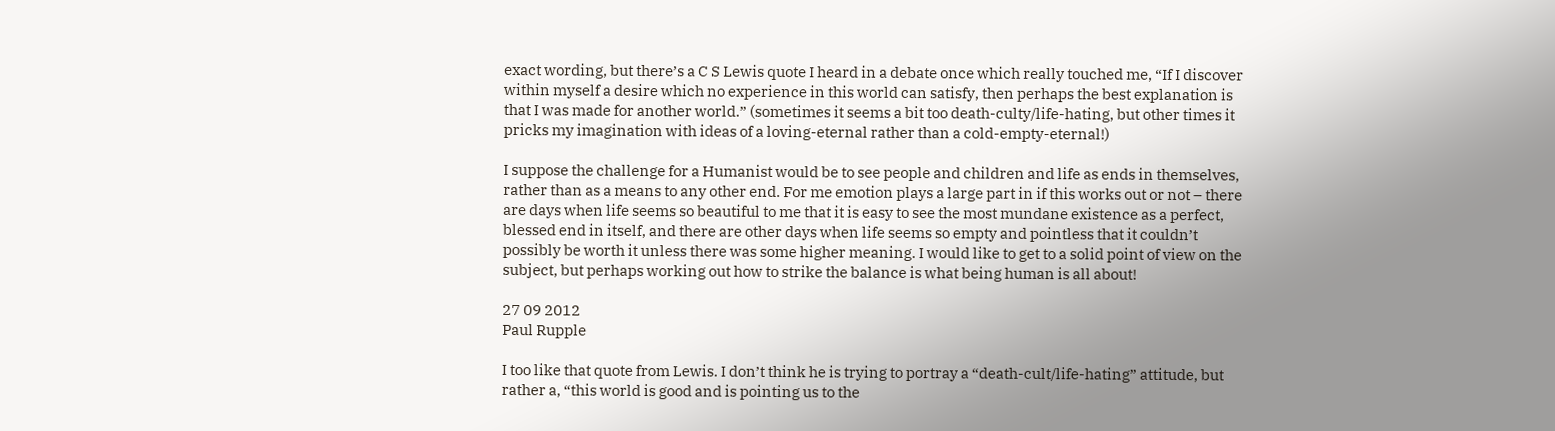exact wording, but there’s a C S Lewis quote I heard in a debate once which really touched me, “If I discover within myself a desire which no experience in this world can satisfy, then perhaps the best explanation is that I was made for another world.” (sometimes it seems a bit too death-culty/life-hating, but other times it pricks my imagination with ideas of a loving-eternal rather than a cold-empty-eternal!)

I suppose the challenge for a Humanist would be to see people and children and life as ends in themselves, rather than as a means to any other end. For me emotion plays a large part in if this works out or not – there are days when life seems so beautiful to me that it is easy to see the most mundane existence as a perfect, blessed end in itself, and there are other days when life seems so empty and pointless that it couldn’t possibly be worth it unless there was some higher meaning. I would like to get to a solid point of view on the subject, but perhaps working out how to strike the balance is what being human is all about!

27 09 2012
Paul Rupple

I too like that quote from Lewis. I don’t think he is trying to portray a “death-cult/life-hating” attitude, but rather a, “this world is good and is pointing us to the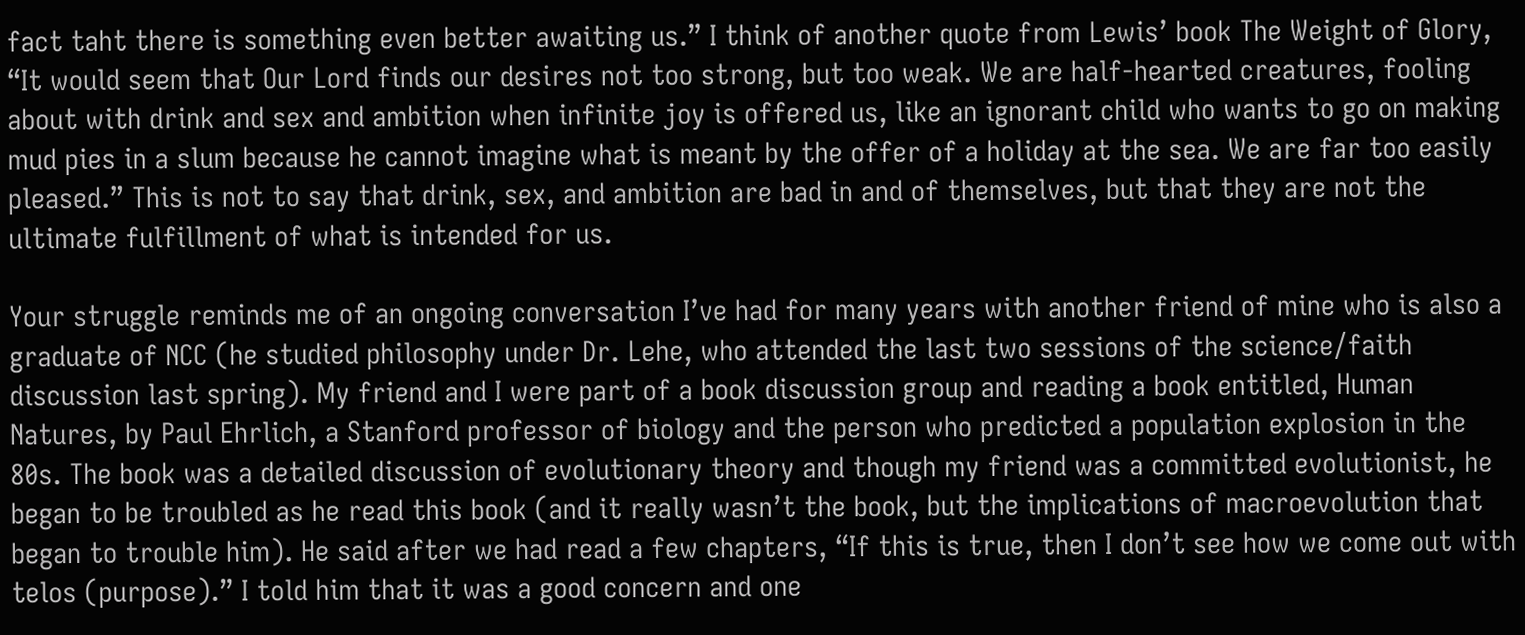fact taht there is something even better awaiting us.” I think of another quote from Lewis’ book The Weight of Glory, “It would seem that Our Lord finds our desires not too strong, but too weak. We are half-hearted creatures, fooling about with drink and sex and ambition when infinite joy is offered us, like an ignorant child who wants to go on making mud pies in a slum because he cannot imagine what is meant by the offer of a holiday at the sea. We are far too easily pleased.” This is not to say that drink, sex, and ambition are bad in and of themselves, but that they are not the ultimate fulfillment of what is intended for us.

Your struggle reminds me of an ongoing conversation I’ve had for many years with another friend of mine who is also a graduate of NCC (he studied philosophy under Dr. Lehe, who attended the last two sessions of the science/faith discussion last spring). My friend and I were part of a book discussion group and reading a book entitled, Human Natures, by Paul Ehrlich, a Stanford professor of biology and the person who predicted a population explosion in the 80s. The book was a detailed discussion of evolutionary theory and though my friend was a committed evolutionist, he began to be troubled as he read this book (and it really wasn’t the book, but the implications of macroevolution that began to trouble him). He said after we had read a few chapters, “If this is true, then I don’t see how we come out with telos (purpose).” I told him that it was a good concern and one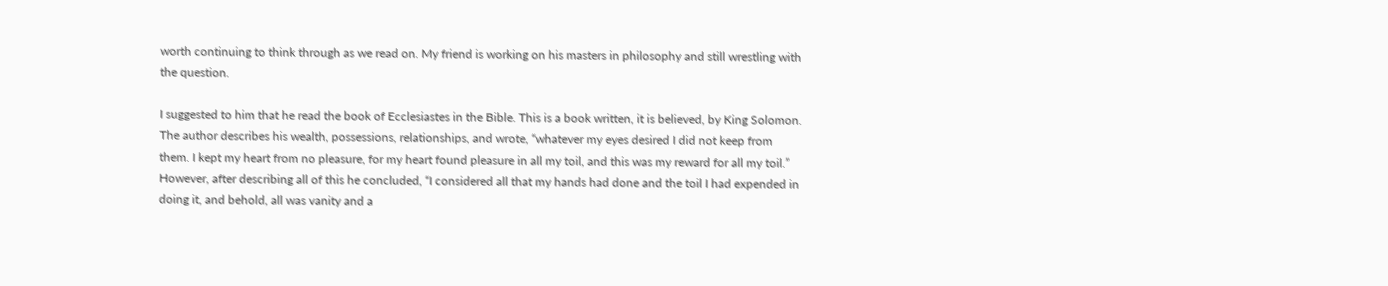worth continuing to think through as we read on. My friend is working on his masters in philosophy and still wrestling with the question.

I suggested to him that he read the book of Ecclesiastes in the Bible. This is a book written, it is believed, by King Solomon. The author describes his wealth, possessions, relationships, and wrote, “whatever my eyes desired I did not keep from them. I kept my heart from no pleasure, for my heart found pleasure in all my toil, and this was my reward for all my toil.” However, after describing all of this he concluded, “I considered all that my hands had done and the toil I had expended in doing it, and behold, all was vanity and a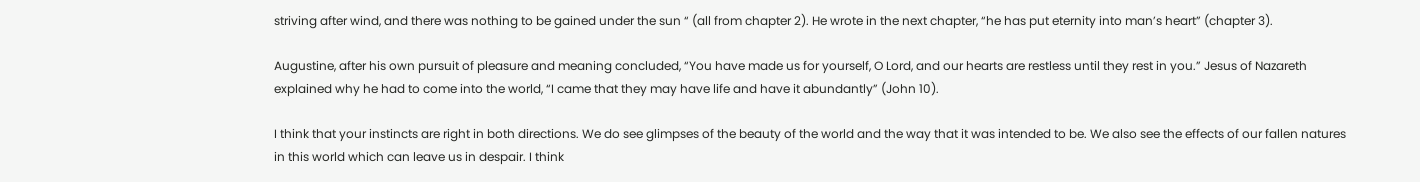striving after wind, and there was nothing to be gained under the sun “ (all from chapter 2). He wrote in the next chapter, “he has put eternity into man’s heart” (chapter 3).

Augustine, after his own pursuit of pleasure and meaning concluded, “You have made us for yourself, O Lord, and our hearts are restless until they rest in you.” Jesus of Nazareth explained why he had to come into the world, “I came that they may have life and have it abundantly” (John 10).

I think that your instincts are right in both directions. We do see glimpses of the beauty of the world and the way that it was intended to be. We also see the effects of our fallen natures in this world which can leave us in despair. I think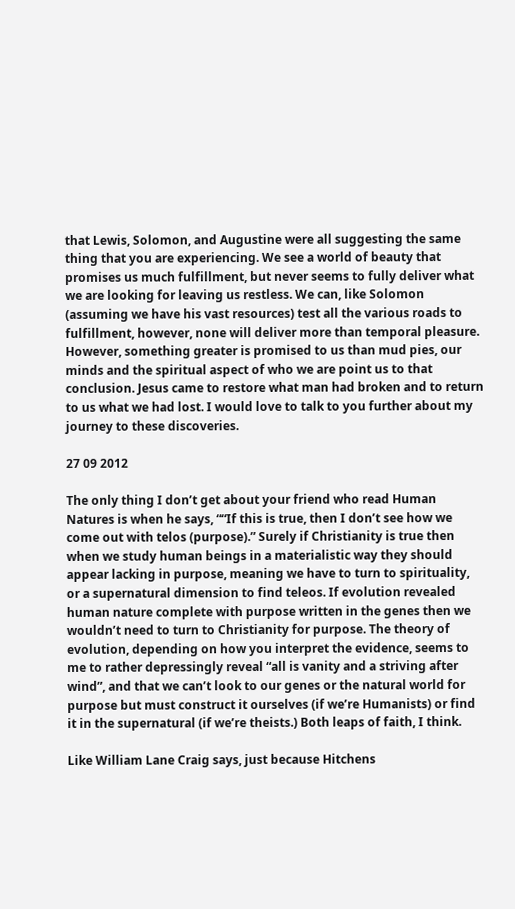that Lewis, Solomon, and Augustine were all suggesting the same thing that you are experiencing. We see a world of beauty that promises us much fulfillment, but never seems to fully deliver what we are looking for leaving us restless. We can, like Solomon (assuming we have his vast resources) test all the various roads to fulfillment, however, none will deliver more than temporal pleasure. However, something greater is promised to us than mud pies, our minds and the spiritual aspect of who we are point us to that conclusion. Jesus came to restore what man had broken and to return to us what we had lost. I would love to talk to you further about my journey to these discoveries.

27 09 2012

The only thing I don’t get about your friend who read Human Natures is when he says, ““If this is true, then I don’t see how we come out with telos (purpose).” Surely if Christianity is true then when we study human beings in a materialistic way they should appear lacking in purpose, meaning we have to turn to spirituality, or a supernatural dimension to find teleos. If evolution revealed human nature complete with purpose written in the genes then we wouldn’t need to turn to Christianity for purpose. The theory of evolution, depending on how you interpret the evidence, seems to me to rather depressingly reveal “all is vanity and a striving after wind”, and that we can’t look to our genes or the natural world for purpose but must construct it ourselves (if we’re Humanists) or find it in the supernatural (if we’re theists.) Both leaps of faith, I think.

Like William Lane Craig says, just because Hitchens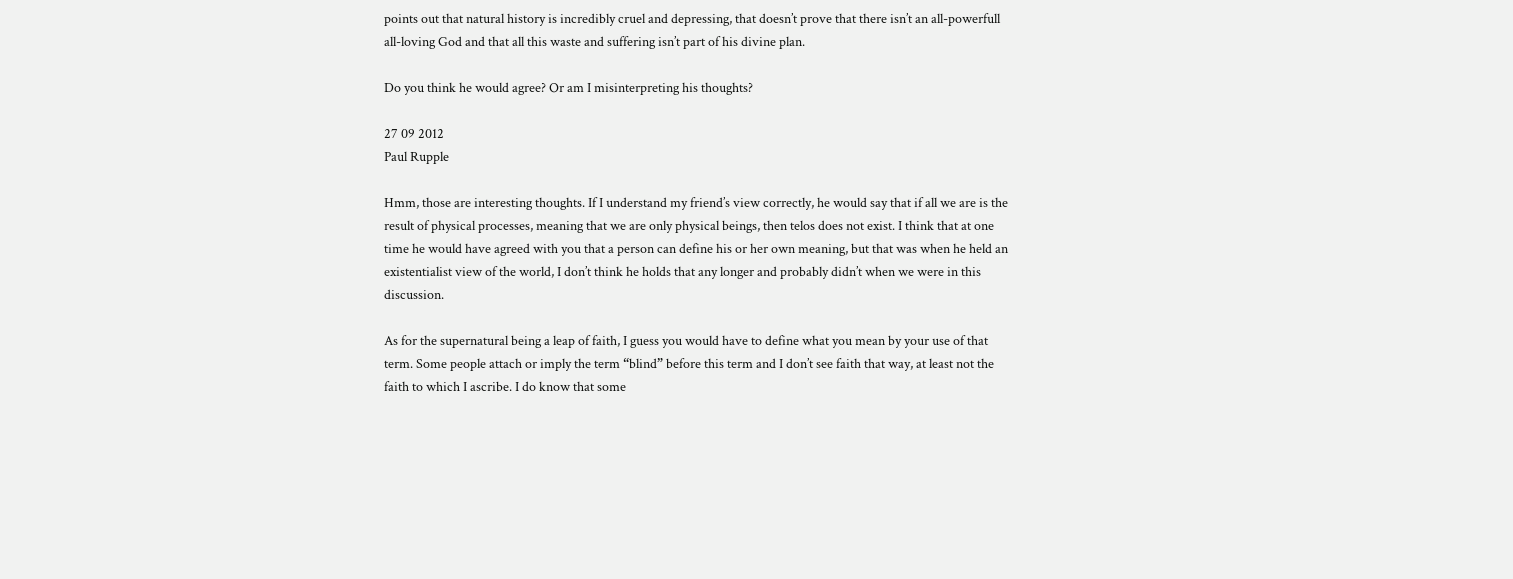points out that natural history is incredibly cruel and depressing, that doesn’t prove that there isn’t an all-powerfull all-loving God and that all this waste and suffering isn’t part of his divine plan.

Do you think he would agree? Or am I misinterpreting his thoughts?

27 09 2012
Paul Rupple

Hmm, those are interesting thoughts. If I understand my friend’s view correctly, he would say that if all we are is the result of physical processes, meaning that we are only physical beings, then telos does not exist. I think that at one time he would have agreed with you that a person can define his or her own meaning, but that was when he held an existentialist view of the world, I don’t think he holds that any longer and probably didn’t when we were in this discussion.

As for the supernatural being a leap of faith, I guess you would have to define what you mean by your use of that term. Some people attach or imply the term “blind” before this term and I don’t see faith that way, at least not the faith to which I ascribe. I do know that some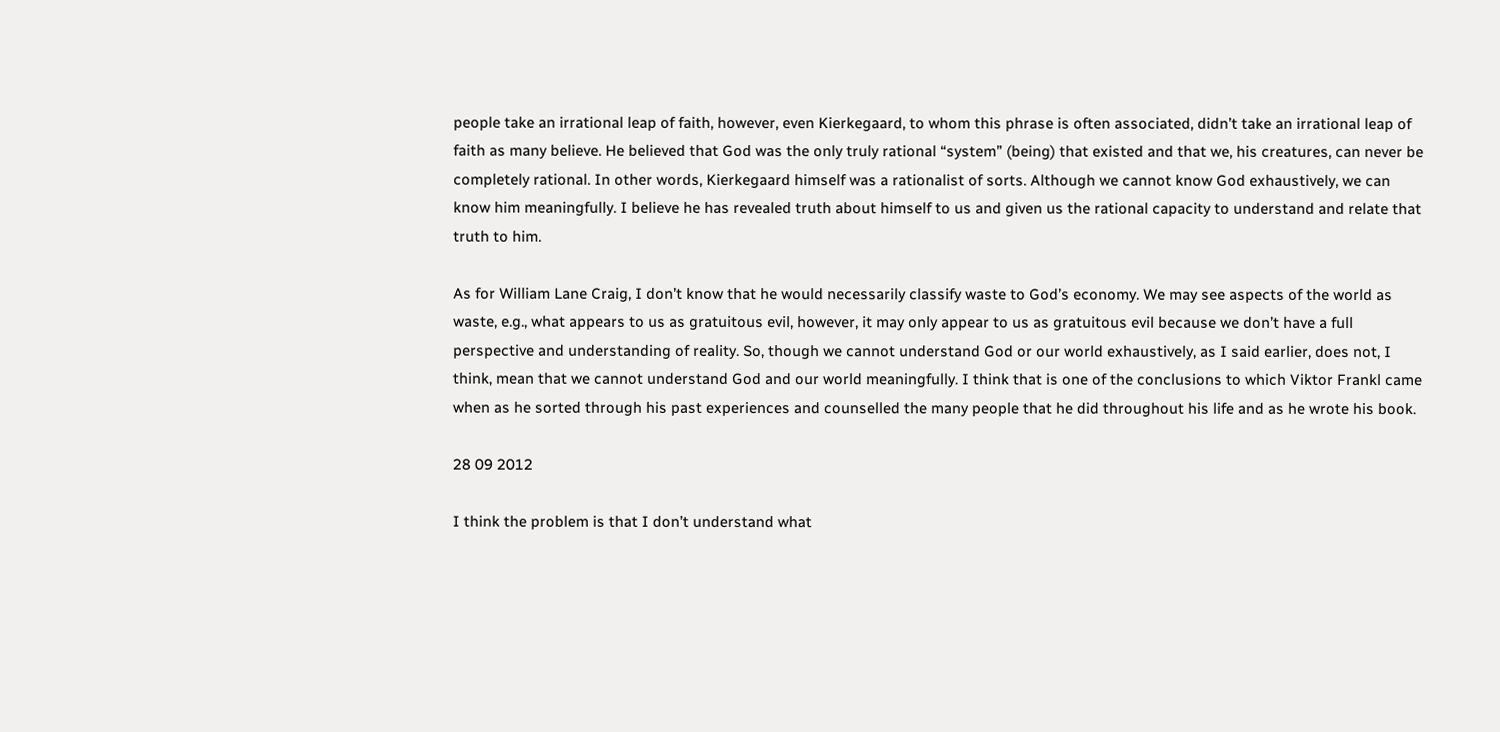people take an irrational leap of faith, however, even Kierkegaard, to whom this phrase is often associated, didn’t take an irrational leap of faith as many believe. He believed that God was the only truly rational “system” (being) that existed and that we, his creatures, can never be completely rational. In other words, Kierkegaard himself was a rationalist of sorts. Although we cannot know God exhaustively, we can know him meaningfully. I believe he has revealed truth about himself to us and given us the rational capacity to understand and relate that truth to him.

As for William Lane Craig, I don’t know that he would necessarily classify waste to God’s economy. We may see aspects of the world as waste, e.g., what appears to us as gratuitous evil, however, it may only appear to us as gratuitous evil because we don’t have a full perspective and understanding of reality. So, though we cannot understand God or our world exhaustively, as I said earlier, does not, I think, mean that we cannot understand God and our world meaningfully. I think that is one of the conclusions to which Viktor Frankl came when as he sorted through his past experiences and counselled the many people that he did throughout his life and as he wrote his book.

28 09 2012

I think the problem is that I don’t understand what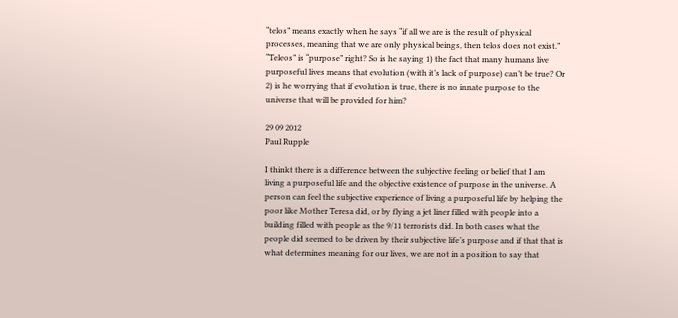“telos” means exactly when he says “if all we are is the result of physical processes, meaning that we are only physical beings, then telos does not exist.” “Teleos” is “purpose” right? So is he saying 1) the fact that many humans live purposeful lives means that evolution (with it’s lack of purpose) can’t be true? Or 2) is he worrying that if evolution is true, there is no innate purpose to the universe that will be provided for him?

29 09 2012
Paul Rupple

I thinkt there is a difference between the subjective feeling or belief that I am living a purposeful life and the objective existence of purpose in the universe. A person can feel the subjective experience of living a purposeful life by helping the poor like Mother Teresa did, or by flying a jet liner filled with people into a building filled with people as the 9/11 terrorists did. In both cases what the people did seemed to be driven by their subjective life’s purpose and if that that is what determines meaning for our lives, we are not in a position to say that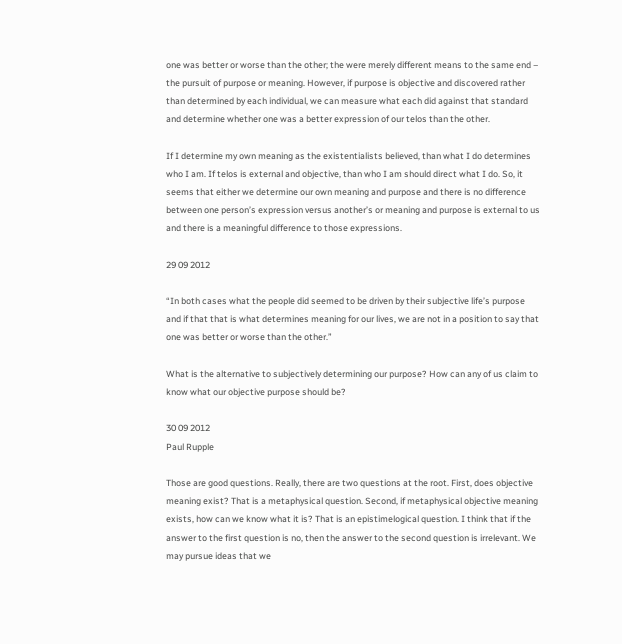one was better or worse than the other; the were merely different means to the same end – the pursuit of purpose or meaning. However, if purpose is objective and discovered rather than determined by each individual, we can measure what each did against that standard and determine whether one was a better expression of our telos than the other.

If I determine my own meaning as the existentialists believed, than what I do determines who I am. If telos is external and objective, than who I am should direct what I do. So, it seems that either we determine our own meaning and purpose and there is no difference between one person’s expression versus another’s or meaning and purpose is external to us and there is a meaningful difference to those expressions.

29 09 2012

“In both cases what the people did seemed to be driven by their subjective life’s purpose and if that that is what determines meaning for our lives, we are not in a position to say that one was better or worse than the other.”

What is the alternative to subjectively determining our purpose? How can any of us claim to know what our objective purpose should be?

30 09 2012
Paul Rupple

Those are good questions. Really, there are two questions at the root. First, does objective meaning exist? That is a metaphysical question. Second, if metaphysical objective meaning exists, how can we know what it is? That is an epistimelogical question. I think that if the answer to the first question is no, then the answer to the second question is irrelevant. We may pursue ideas that we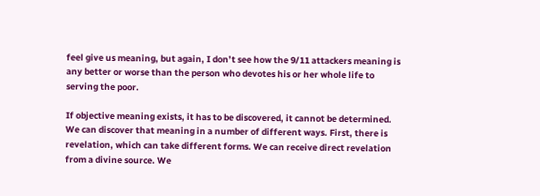feel give us meaning, but again, I don’t see how the 9/11 attackers meaning is any better or worse than the person who devotes his or her whole life to serving the poor.

If objective meaning exists, it has to be discovered, it cannot be determined. We can discover that meaning in a number of different ways. First, there is revelation, which can take different forms. We can receive direct revelation from a divine source. We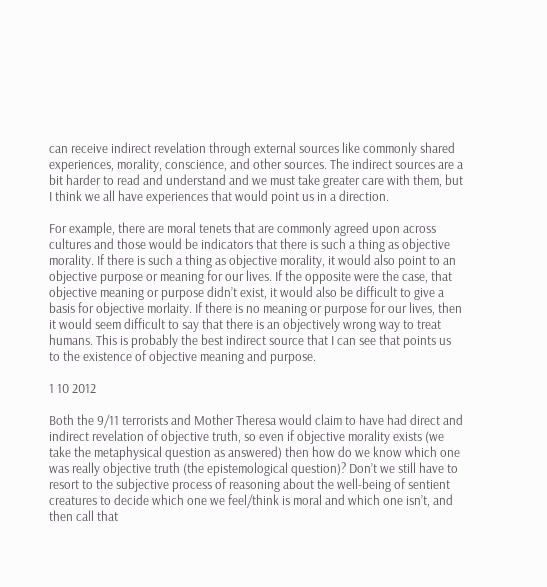can receive indirect revelation through external sources like commonly shared experiences, morality, conscience, and other sources. The indirect sources are a bit harder to read and understand and we must take greater care with them, but I think we all have experiences that would point us in a direction.

For example, there are moral tenets that are commonly agreed upon across cultures and those would be indicators that there is such a thing as objective morality. If there is such a thing as objective morality, it would also point to an objective purpose or meaning for our lives. If the opposite were the case, that objective meaning or purpose didn’t exist, it would also be difficult to give a basis for objective morlaity. If there is no meaning or purpose for our lives, then it would seem difficult to say that there is an objectively wrong way to treat humans. This is probably the best indirect source that I can see that points us to the existence of objective meaning and purpose.

1 10 2012

Both the 9/11 terrorists and Mother Theresa would claim to have had direct and indirect revelation of objective truth, so even if objective morality exists (we take the metaphysical question as answered) then how do we know which one was really objective truth (the epistemological question)? Don’t we still have to resort to the subjective process of reasoning about the well-being of sentient creatures to decide which one we feel/think is moral and which one isn’t, and then call that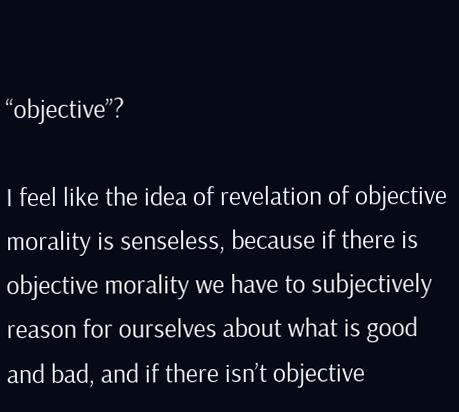“objective”?

I feel like the idea of revelation of objective morality is senseless, because if there is objective morality we have to subjectively reason for ourselves about what is good and bad, and if there isn’t objective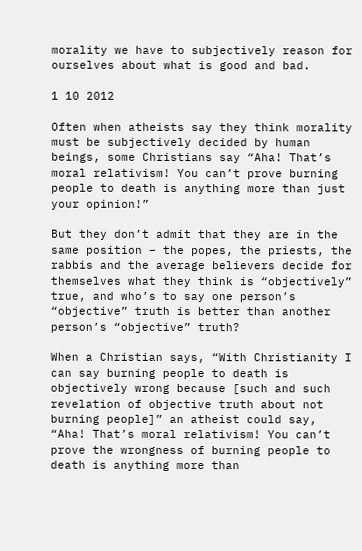morality we have to subjectively reason for ourselves about what is good and bad.

1 10 2012

Often when atheists say they think morality must be subjectively decided by human beings, some Christians say “Aha! That’s moral relativism! You can’t prove burning people to death is anything more than just your opinion!”

But they don’t admit that they are in the same position – the popes, the priests, the rabbis and the average believers decide for themselves what they think is “objectively” true, and who’s to say one person’s “objective” truth is better than another person’s “objective” truth?

When a Christian says, “With Christianity I can say burning people to death is objectively wrong because [such and such revelation of objective truth about not burning people]” an atheist could say, “Aha! That’s moral relativism! You can’t prove the wrongness of burning people to death is anything more than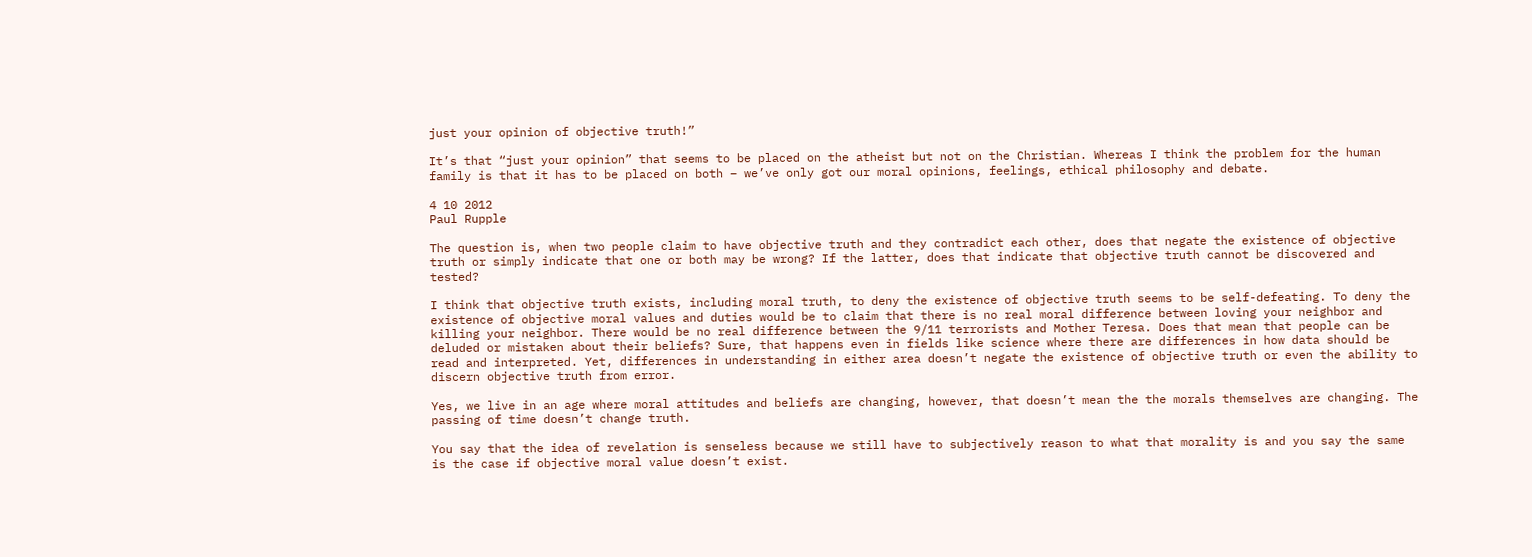just your opinion of objective truth!”

It’s that “just your opinion” that seems to be placed on the atheist but not on the Christian. Whereas I think the problem for the human family is that it has to be placed on both – we’ve only got our moral opinions, feelings, ethical philosophy and debate.

4 10 2012
Paul Rupple

The question is, when two people claim to have objective truth and they contradict each other, does that negate the existence of objective truth or simply indicate that one or both may be wrong? If the latter, does that indicate that objective truth cannot be discovered and tested?

I think that objective truth exists, including moral truth, to deny the existence of objective truth seems to be self-defeating. To deny the existence of objective moral values and duties would be to claim that there is no real moral difference between loving your neighbor and killing your neighbor. There would be no real difference between the 9/11 terrorists and Mother Teresa. Does that mean that people can be deluded or mistaken about their beliefs? Sure, that happens even in fields like science where there are differences in how data should be read and interpreted. Yet, differences in understanding in either area doesn’t negate the existence of objective truth or even the ability to discern objective truth from error.

Yes, we live in an age where moral attitudes and beliefs are changing, however, that doesn’t mean the the morals themselves are changing. The passing of time doesn’t change truth.

You say that the idea of revelation is senseless because we still have to subjectively reason to what that morality is and you say the same is the case if objective moral value doesn’t exist.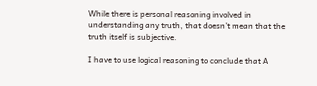While there is personal reasoning involved in understanding any truth, that doesn’t mean that the truth itself is subjective.

I have to use logical reasoning to conclude that A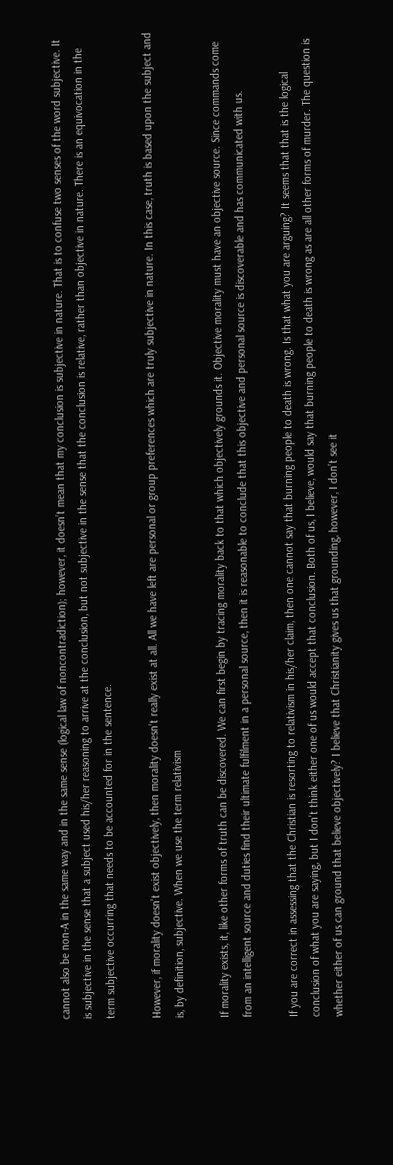cannot also be non-A in the same way and in the same sense (logical law of noncontradiction); however, it doesn’t mean that my conclusion is subjective in nature. That is to confuse two senses of the word subjective. It is subjective in the sense that a subject used his/her reasoning to arrive at the conclusion, but not subjective in the sense that the conclusion is relative, rather than objective in nature. There is an equivocation in the term subjective occurring that needs to be accounted for in the sentence.

However, if morality doesn’t exist objectively, then morality doesn’t really exist at all. All we have left are personal or group preferences which are truly subjective in nature. In this case, truth is based upon the subject and is, by definition, subjective. When we use the term relativism

If morality exists, it, like other forms of truth can be discovered. We can first begin by tracing morality back to that which objectively grounds it. Objective morality must have an objective source. Since commands come from an intelligent source and duties find their ultimate fulfilment in a personal source, then it is reasonable to conclude that this objective and personal source is discoverable and has communicated with us.

If you are correct in assessing that the Christian is resorting to relativism in his/her claim, then one cannot say that burning people to death is wrong. Is that what you are arguing? It seems that that is the logical conclusion of what you are saying, but I don’t think either one of us would accept that conclusion. Both of us, I believe, would say that burning people to death is wrong as are all other forms of murder. The question is whether either of us can ground that believe objectively? I believe that Christianity gives us that grounding, however, I don’t see it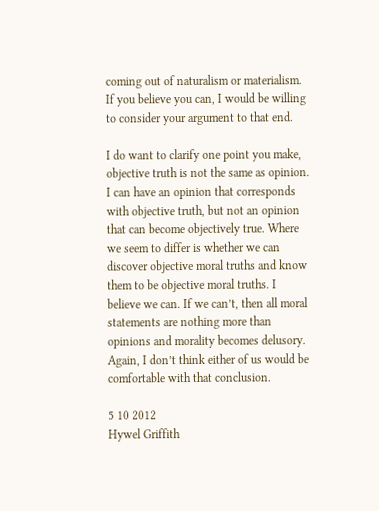coming out of naturalism or materialism. If you believe you can, I would be willing to consider your argument to that end.

I do want to clarify one point you make, objective truth is not the same as opinion. I can have an opinion that corresponds with objective truth, but not an opinion that can become objectively true. Where we seem to differ is whether we can discover objective moral truths and know them to be objective moral truths. I believe we can. If we can’t, then all moral statements are nothing more than opinions and morality becomes delusory. Again, I don’t think either of us would be comfortable with that conclusion.

5 10 2012
Hywel Griffith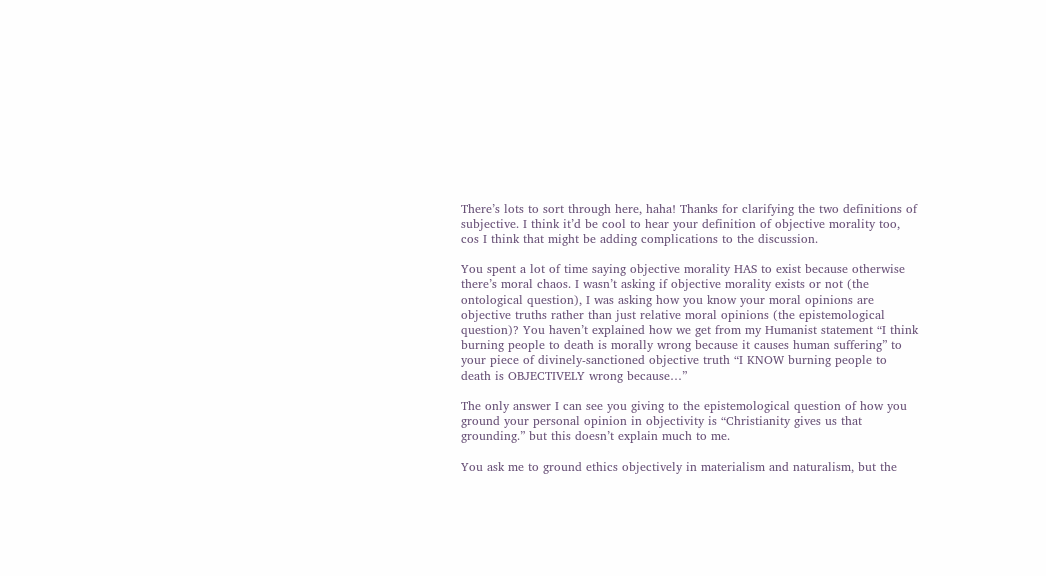There’s lots to sort through here, haha! Thanks for clarifying the two definitions of subjective. I think it’d be cool to hear your definition of objective morality too, cos I think that might be adding complications to the discussion.

You spent a lot of time saying objective morality HAS to exist because otherwise there’s moral chaos. I wasn’t asking if objective morality exists or not (the ontological question), I was asking how you know your moral opinions are objective truths rather than just relative moral opinions (the epistemological question)? You haven’t explained how we get from my Humanist statement “I think burning people to death is morally wrong because it causes human suffering” to your piece of divinely-sanctioned objective truth “I KNOW burning people to death is OBJECTIVELY wrong because…”

The only answer I can see you giving to the epistemological question of how you ground your personal opinion in objectivity is “Christianity gives us that grounding.” but this doesn’t explain much to me.

You ask me to ground ethics objectively in materialism and naturalism, but the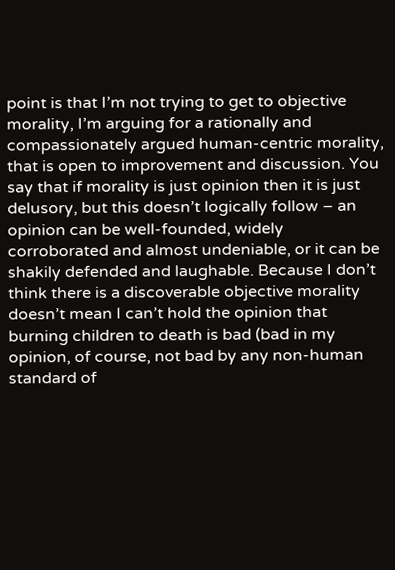point is that I’m not trying to get to objective morality, I’m arguing for a rationally and compassionately argued human-centric morality, that is open to improvement and discussion. You say that if morality is just opinion then it is just delusory, but this doesn’t logically follow – an opinion can be well-founded, widely corroborated and almost undeniable, or it can be shakily defended and laughable. Because I don’t think there is a discoverable objective morality doesn’t mean I can’t hold the opinion that burning children to death is bad (bad in my opinion, of course, not bad by any non-human standard of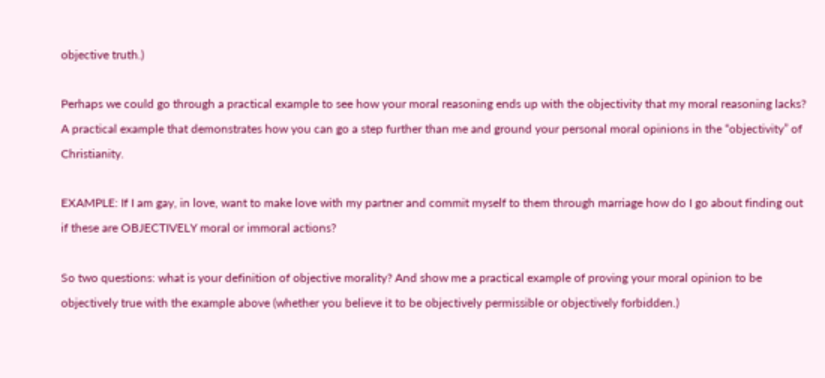objective truth.)

Perhaps we could go through a practical example to see how your moral reasoning ends up with the objectivity that my moral reasoning lacks? A practical example that demonstrates how you can go a step further than me and ground your personal moral opinions in the “objectivity” of Christianity.

EXAMPLE: If I am gay, in love, want to make love with my partner and commit myself to them through marriage how do I go about finding out if these are OBJECTIVELY moral or immoral actions?

So two questions: what is your definition of objective morality? And show me a practical example of proving your moral opinion to be objectively true with the example above (whether you believe it to be objectively permissible or objectively forbidden.)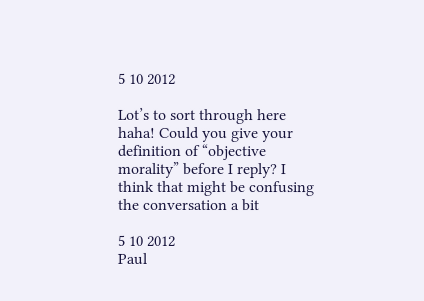5 10 2012

Lot’s to sort through here haha! Could you give your definition of “objective morality” before I reply? I think that might be confusing the conversation a bit

5 10 2012
Paul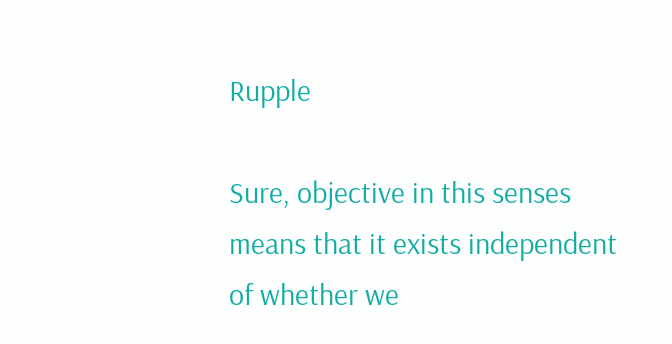Rupple

Sure, objective in this senses means that it exists independent of whether we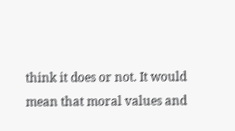think it does or not. It would mean that moral values and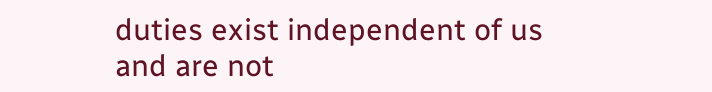duties exist independent of us and are not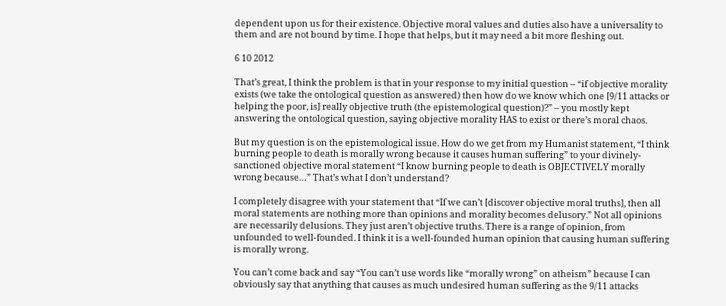dependent upon us for their existence. Objective moral values and duties also have a universality to them and are not bound by time. I hope that helps, but it may need a bit more fleshing out.

6 10 2012

That’s great, I think the problem is that in your response to my initial question – “if objective morality exists (we take the ontological question as answered) then how do we know which one [9/11 attacks or helping the poor, is] really objective truth (the epistemological question)?” – you mostly kept answering the ontological question, saying objective morality HAS to exist or there’s moral chaos.

But my question is on the epistemological issue. How do we get from my Humanist statement, “I think burning people to death is morally wrong because it causes human suffering” to your divinely-sanctioned objective moral statement “I know burning people to death is OBJECTIVELY morally wrong because…” That’s what I don’t understand?

I completely disagree with your statement that “If we can’t [discover objective moral truths], then all moral statements are nothing more than opinions and morality becomes delusory.” Not all opinions are necessarily delusions. They just aren’t objective truths. There is a range of opinion, from unfounded to well-founded. I think it is a well-founded human opinion that causing human suffering is morally wrong.

You can’t come back and say “You can’t use words like “morally wrong” on atheism” because I can obviously say that anything that causes as much undesired human suffering as the 9/11 attacks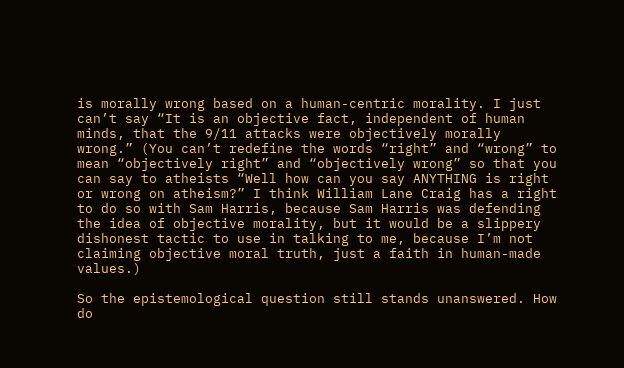is morally wrong based on a human-centric morality. I just can’t say “It is an objective fact, independent of human minds, that the 9/11 attacks were objectively morally wrong.” (You can’t redefine the words “right” and “wrong” to mean “objectively right” and “objectively wrong” so that you can say to atheists “Well how can you say ANYTHING is right or wrong on atheism?” I think William Lane Craig has a right to do so with Sam Harris, because Sam Harris was defending the idea of objective morality, but it would be a slippery dishonest tactic to use in talking to me, because I’m not claiming objective moral truth, just a faith in human-made values.)

So the epistemological question still stands unanswered. How do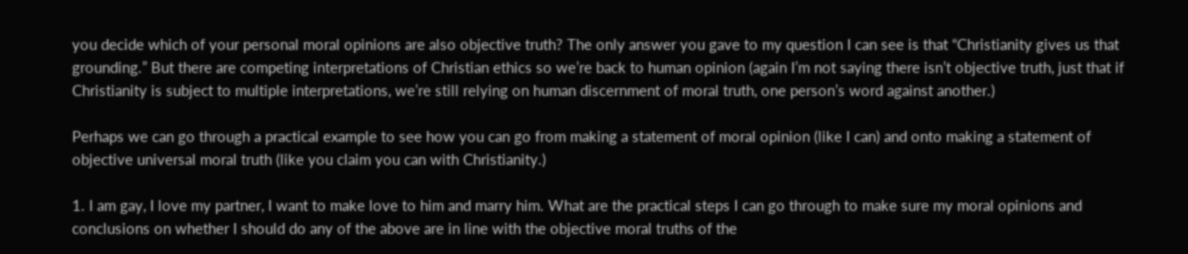you decide which of your personal moral opinions are also objective truth? The only answer you gave to my question I can see is that “Christianity gives us that grounding.” But there are competing interpretations of Christian ethics so we’re back to human opinion (again I’m not saying there isn’t objective truth, just that if Christianity is subject to multiple interpretations, we’re still relying on human discernment of moral truth, one person’s word against another.)

Perhaps we can go through a practical example to see how you can go from making a statement of moral opinion (like I can) and onto making a statement of objective universal moral truth (like you claim you can with Christianity.)

1. I am gay, I love my partner, I want to make love to him and marry him. What are the practical steps I can go through to make sure my moral opinions and conclusions on whether I should do any of the above are in line with the objective moral truths of the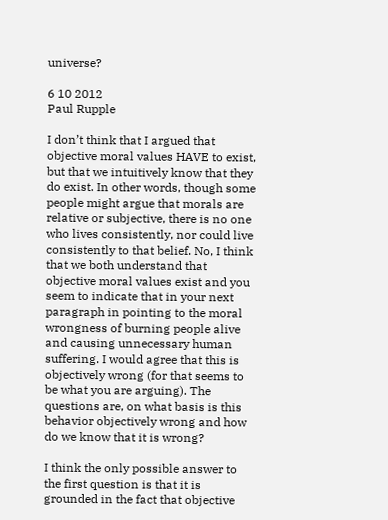universe?

6 10 2012
Paul Rupple

I don’t think that I argued that objective moral values HAVE to exist, but that we intuitively know that they do exist. In other words, though some people might argue that morals are relative or subjective, there is no one who lives consistently, nor could live consistently to that belief. No, I think that we both understand that objective moral values exist and you seem to indicate that in your next paragraph in pointing to the moral wrongness of burning people alive and causing unnecessary human suffering. I would agree that this is objectively wrong (for that seems to be what you are arguing). The questions are, on what basis is this behavior objectively wrong and how do we know that it is wrong?

I think the only possible answer to the first question is that it is grounded in the fact that objective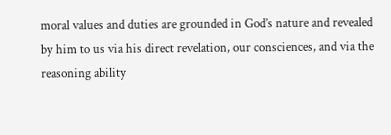moral values and duties are grounded in God’s nature and revealed by him to us via his direct revelation, our consciences, and via the reasoning ability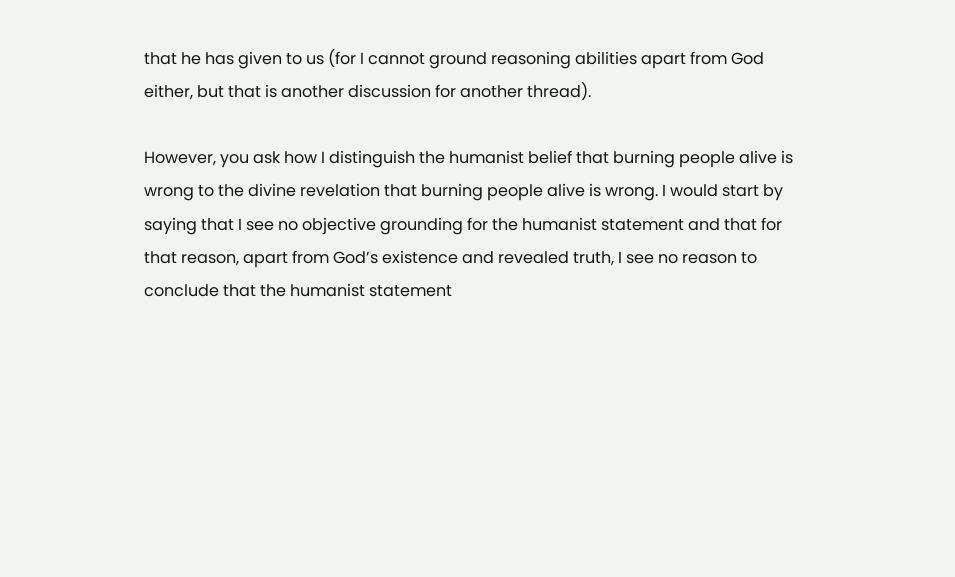that he has given to us (for I cannot ground reasoning abilities apart from God either, but that is another discussion for another thread).

However, you ask how I distinguish the humanist belief that burning people alive is wrong to the divine revelation that burning people alive is wrong. I would start by saying that I see no objective grounding for the humanist statement and that for that reason, apart from God’s existence and revealed truth, I see no reason to conclude that the humanist statement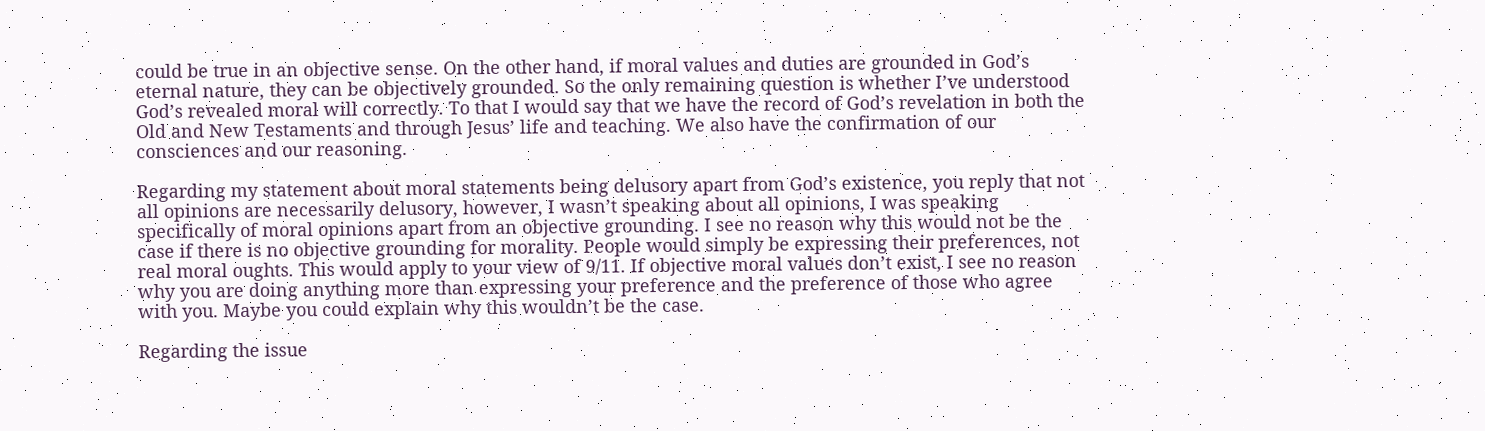could be true in an objective sense. On the other hand, if moral values and duties are grounded in God’s eternal nature, they can be objectively grounded. So the only remaining question is whether I’ve understood God’s revealed moral will correctly. To that I would say that we have the record of God’s revelation in both the Old and New Testaments and through Jesus’ life and teaching. We also have the confirmation of our consciences and our reasoning.

Regarding my statement about moral statements being delusory apart from God’s existence, you reply that not all opinions are necessarily delusory, however, I wasn’t speaking about all opinions, I was speaking specifically of moral opinions apart from an objective grounding. I see no reason why this would not be the case if there is no objective grounding for morality. People would simply be expressing their preferences, not real moral oughts. This would apply to your view of 9/11. If objective moral values don’t exist, I see no reason why you are doing anything more than expressing your preference and the preference of those who agree with you. Maybe you could explain why this wouldn’t be the case.

Regarding the issue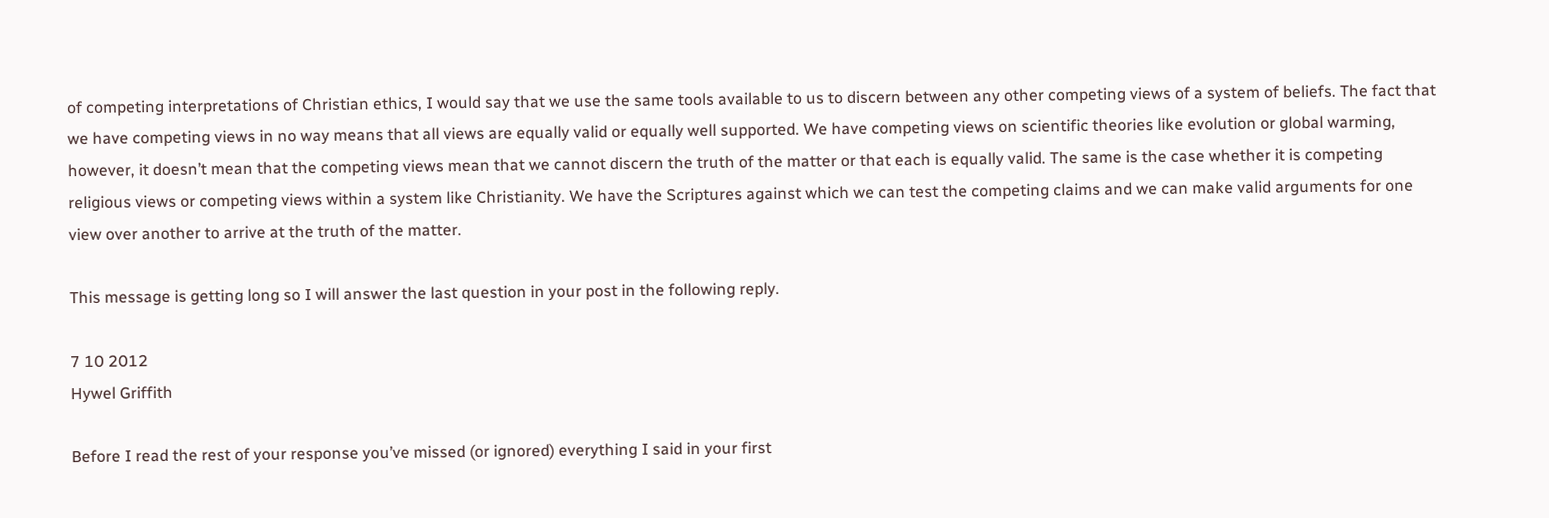of competing interpretations of Christian ethics, I would say that we use the same tools available to us to discern between any other competing views of a system of beliefs. The fact that we have competing views in no way means that all views are equally valid or equally well supported. We have competing views on scientific theories like evolution or global warming, however, it doesn’t mean that the competing views mean that we cannot discern the truth of the matter or that each is equally valid. The same is the case whether it is competing religious views or competing views within a system like Christianity. We have the Scriptures against which we can test the competing claims and we can make valid arguments for one view over another to arrive at the truth of the matter.

This message is getting long so I will answer the last question in your post in the following reply.

7 10 2012
Hywel Griffith

Before I read the rest of your response you’ve missed (or ignored) everything I said in your first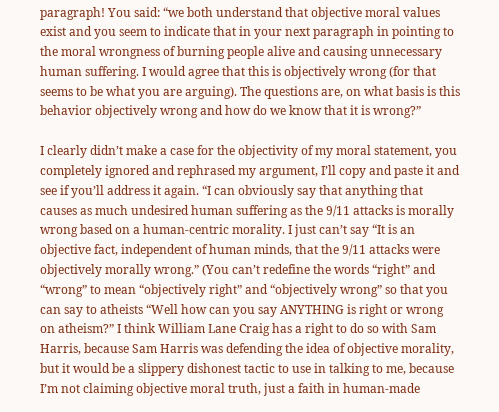paragraph! You said: “we both understand that objective moral values exist and you seem to indicate that in your next paragraph in pointing to the moral wrongness of burning people alive and causing unnecessary human suffering. I would agree that this is objectively wrong (for that seems to be what you are arguing). The questions are, on what basis is this behavior objectively wrong and how do we know that it is wrong?”

I clearly didn’t make a case for the objectivity of my moral statement, you completely ignored and rephrased my argument, I’ll copy and paste it and see if you’ll address it again. “I can obviously say that anything that causes as much undesired human suffering as the 9/11 attacks is morally wrong based on a human-centric morality. I just can’t say “It is an objective fact, independent of human minds, that the 9/11 attacks were objectively morally wrong.” (You can’t redefine the words “right” and “wrong” to mean “objectively right” and “objectively wrong” so that you can say to atheists “Well how can you say ANYTHING is right or wrong on atheism?” I think William Lane Craig has a right to do so with Sam Harris, because Sam Harris was defending the idea of objective morality, but it would be a slippery dishonest tactic to use in talking to me, because I’m not claiming objective moral truth, just a faith in human-made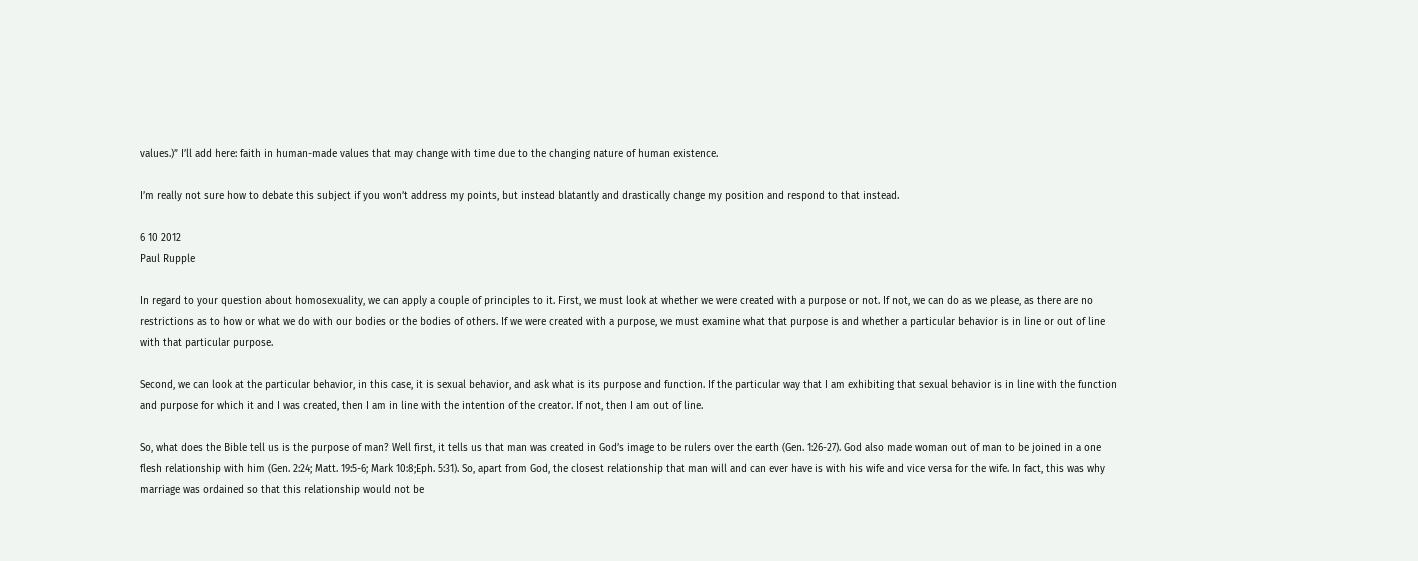values.)” I’ll add here: faith in human-made values that may change with time due to the changing nature of human existence.

I’m really not sure how to debate this subject if you won’t address my points, but instead blatantly and drastically change my position and respond to that instead.

6 10 2012
Paul Rupple

In regard to your question about homosexuality, we can apply a couple of principles to it. First, we must look at whether we were created with a purpose or not. If not, we can do as we please, as there are no restrictions as to how or what we do with our bodies or the bodies of others. If we were created with a purpose, we must examine what that purpose is and whether a particular behavior is in line or out of line with that particular purpose.

Second, we can look at the particular behavior, in this case, it is sexual behavior, and ask what is its purpose and function. If the particular way that I am exhibiting that sexual behavior is in line with the function and purpose for which it and I was created, then I am in line with the intention of the creator. If not, then I am out of line.

So, what does the Bible tell us is the purpose of man? Well first, it tells us that man was created in God’s image to be rulers over the earth (Gen. 1:26-27). God also made woman out of man to be joined in a one flesh relationship with him (Gen. 2:24; Matt. 19:5-6; Mark 10:8;Eph. 5:31). So, apart from God, the closest relationship that man will and can ever have is with his wife and vice versa for the wife. In fact, this was why marriage was ordained so that this relationship would not be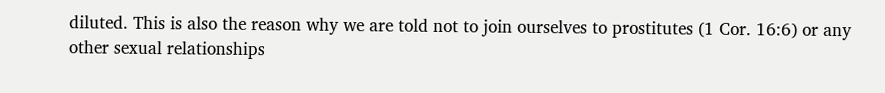diluted. This is also the reason why we are told not to join ourselves to prostitutes (1 Cor. 16:6) or any other sexual relationships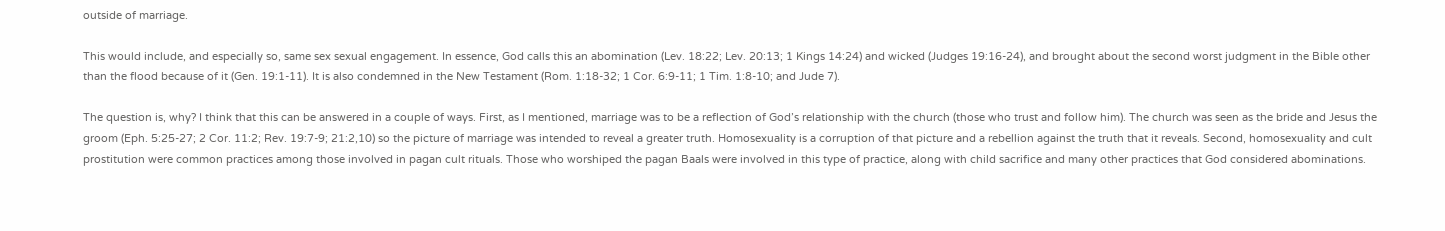outside of marriage.

This would include, and especially so, same sex sexual engagement. In essence, God calls this an abomination (Lev. 18:22; Lev. 20:13; 1 Kings 14:24) and wicked (Judges 19:16-24), and brought about the second worst judgment in the Bible other than the flood because of it (Gen. 19:1-11). It is also condemned in the New Testament (Rom. 1:18-32; 1 Cor. 6:9-11; 1 Tim. 1:8-10; and Jude 7).

The question is, why? I think that this can be answered in a couple of ways. First, as I mentioned, marriage was to be a reflection of God’s relationship with the church (those who trust and follow him). The church was seen as the bride and Jesus the groom (Eph. 5:25-27; 2 Cor. 11:2; Rev. 19:7-9; 21:2,10) so the picture of marriage was intended to reveal a greater truth. Homosexuality is a corruption of that picture and a rebellion against the truth that it reveals. Second, homosexuality and cult prostitution were common practices among those involved in pagan cult rituals. Those who worshiped the pagan Baals were involved in this type of practice, along with child sacrifice and many other practices that God considered abominations.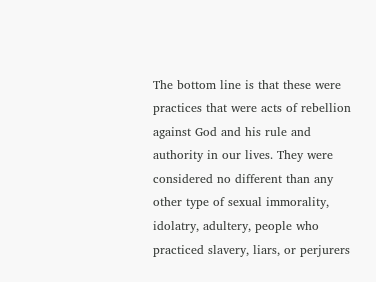The bottom line is that these were practices that were acts of rebellion against God and his rule and authority in our lives. They were considered no different than any other type of sexual immorality, idolatry, adultery, people who practiced slavery, liars, or perjurers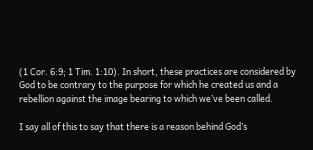(1 Cor. 6:9; 1 Tim. 1:10). In short, these practices are considered by God to be contrary to the purpose for which he created us and a rebellion against the image bearing to which we’ve been called.

I say all of this to say that there is a reason behind God’s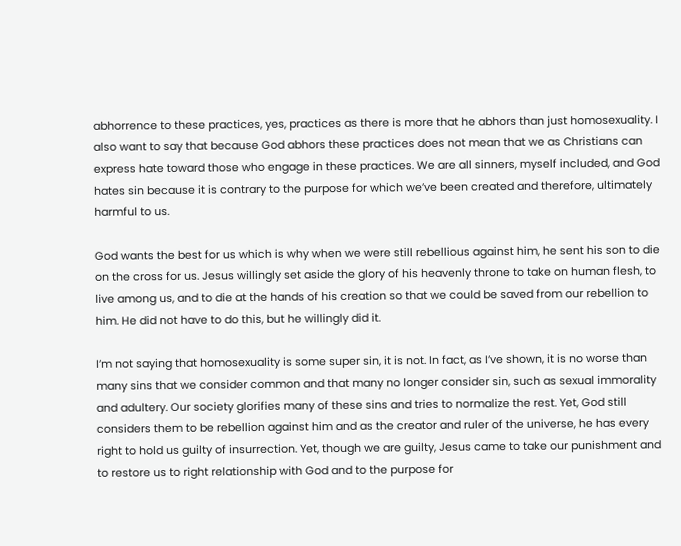abhorrence to these practices, yes, practices as there is more that he abhors than just homosexuality. I also want to say that because God abhors these practices does not mean that we as Christians can express hate toward those who engage in these practices. We are all sinners, myself included, and God hates sin because it is contrary to the purpose for which we’ve been created and therefore, ultimately harmful to us.

God wants the best for us which is why when we were still rebellious against him, he sent his son to die on the cross for us. Jesus willingly set aside the glory of his heavenly throne to take on human flesh, to live among us, and to die at the hands of his creation so that we could be saved from our rebellion to him. He did not have to do this, but he willingly did it.

I’m not saying that homosexuality is some super sin, it is not. In fact, as I’ve shown, it is no worse than many sins that we consider common and that many no longer consider sin, such as sexual immorality and adultery. Our society glorifies many of these sins and tries to normalize the rest. Yet, God still considers them to be rebellion against him and as the creator and ruler of the universe, he has every right to hold us guilty of insurrection. Yet, though we are guilty, Jesus came to take our punishment and to restore us to right relationship with God and to the purpose for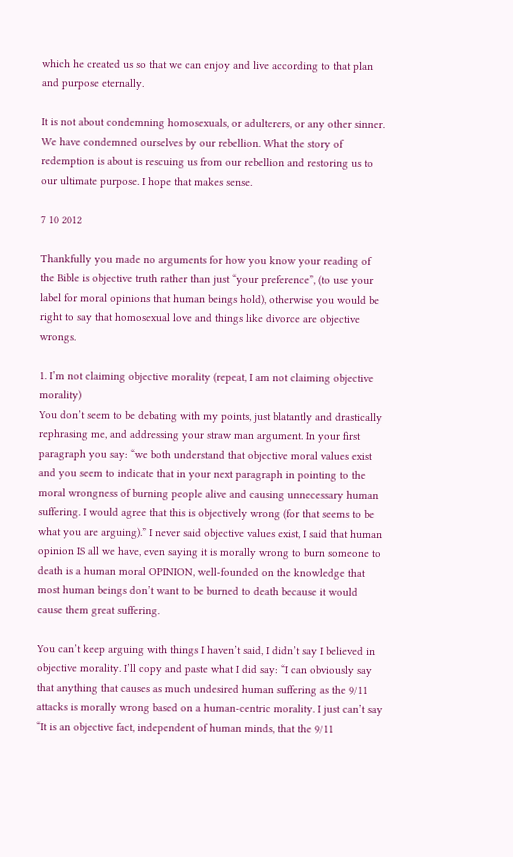which he created us so that we can enjoy and live according to that plan and purpose eternally.

It is not about condemning homosexuals, or adulterers, or any other sinner. We have condemned ourselves by our rebellion. What the story of redemption is about is rescuing us from our rebellion and restoring us to our ultimate purpose. I hope that makes sense.

7 10 2012

Thankfully you made no arguments for how you know your reading of the Bible is objective truth rather than just “your preference”, (to use your label for moral opinions that human beings hold), otherwise you would be right to say that homosexual love and things like divorce are objective wrongs.

1. I’m not claiming objective morality (repeat, I am not claiming objective morality)
You don’t seem to be debating with my points, just blatantly and drastically rephrasing me, and addressing your straw man argument. In your first paragraph you say: “we both understand that objective moral values exist and you seem to indicate that in your next paragraph in pointing to the moral wrongness of burning people alive and causing unnecessary human suffering. I would agree that this is objectively wrong (for that seems to be what you are arguing).” I never said objective values exist, I said that human opinion IS all we have, even saying it is morally wrong to burn someone to death is a human moral OPINION, well-founded on the knowledge that most human beings don’t want to be burned to death because it would cause them great suffering.

You can’t keep arguing with things I haven’t said, I didn’t say I believed in objective morality. I’ll copy and paste what I did say: “I can obviously say that anything that causes as much undesired human suffering as the 9/11 attacks is morally wrong based on a human-centric morality. I just can’t say “It is an objective fact, independent of human minds, that the 9/11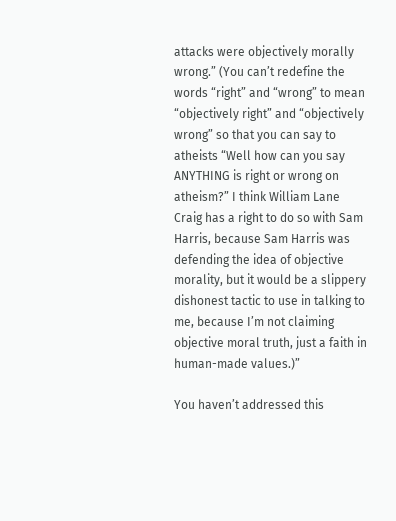attacks were objectively morally wrong.” (You can’t redefine the words “right” and “wrong” to mean “objectively right” and “objectively wrong” so that you can say to atheists “Well how can you say ANYTHING is right or wrong on atheism?” I think William Lane Craig has a right to do so with Sam Harris, because Sam Harris was defending the idea of objective morality, but it would be a slippery dishonest tactic to use in talking to me, because I’m not claiming objective moral truth, just a faith in human-made values.)”

You haven’t addressed this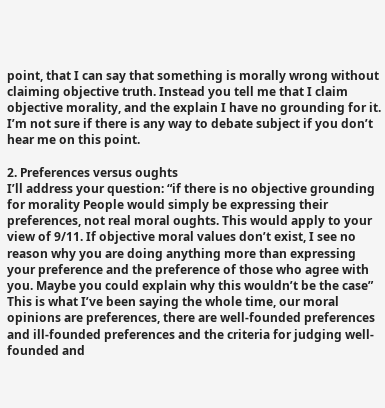point, that I can say that something is morally wrong without claiming objective truth. Instead you tell me that I claim objective morality, and the explain I have no grounding for it. I’m not sure if there is any way to debate subject if you don’t hear me on this point.

2. Preferences versus oughts
I’ll address your question: “if there is no objective grounding for morality People would simply be expressing their preferences, not real moral oughts. This would apply to your view of 9/11. If objective moral values don’t exist, I see no reason why you are doing anything more than expressing your preference and the preference of those who agree with you. Maybe you could explain why this wouldn’t be the case”
This is what I’ve been saying the whole time, our moral opinions are preferences, there are well-founded preferences and ill-founded preferences and the criteria for judging well-founded and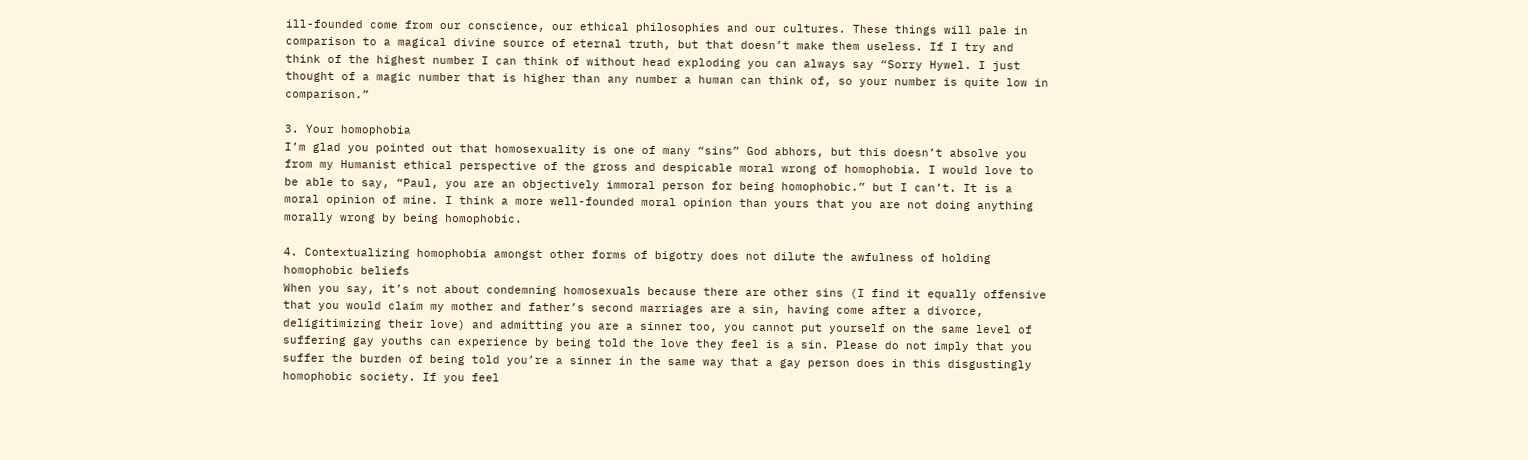ill-founded come from our conscience, our ethical philosophies and our cultures. These things will pale in comparison to a magical divine source of eternal truth, but that doesn’t make them useless. If I try and think of the highest number I can think of without head exploding you can always say “Sorry Hywel. I just thought of a magic number that is higher than any number a human can think of, so your number is quite low in comparison.”

3. Your homophobia
I’m glad you pointed out that homosexuality is one of many “sins” God abhors, but this doesn’t absolve you from my Humanist ethical perspective of the gross and despicable moral wrong of homophobia. I would love to be able to say, “Paul, you are an objectively immoral person for being homophobic.” but I can’t. It is a moral opinion of mine. I think a more well-founded moral opinion than yours that you are not doing anything morally wrong by being homophobic.

4. Contextualizing homophobia amongst other forms of bigotry does not dilute the awfulness of holding homophobic beliefs
When you say, it’s not about condemning homosexuals because there are other sins (I find it equally offensive that you would claim my mother and father’s second marriages are a sin, having come after a divorce, deligitimizing their love) and admitting you are a sinner too, you cannot put yourself on the same level of suffering gay youths can experience by being told the love they feel is a sin. Please do not imply that you suffer the burden of being told you’re a sinner in the same way that a gay person does in this disgustingly homophobic society. If you feel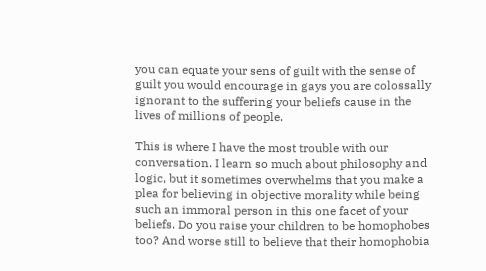you can equate your sens of guilt with the sense of guilt you would encourage in gays you are colossally ignorant to the suffering your beliefs cause in the lives of millions of people.

This is where I have the most trouble with our conversation. I learn so much about philosophy and logic, but it sometimes overwhelms that you make a plea for believing in objective morality while being such an immoral person in this one facet of your beliefs. Do you raise your children to be homophobes too? And worse still to believe that their homophobia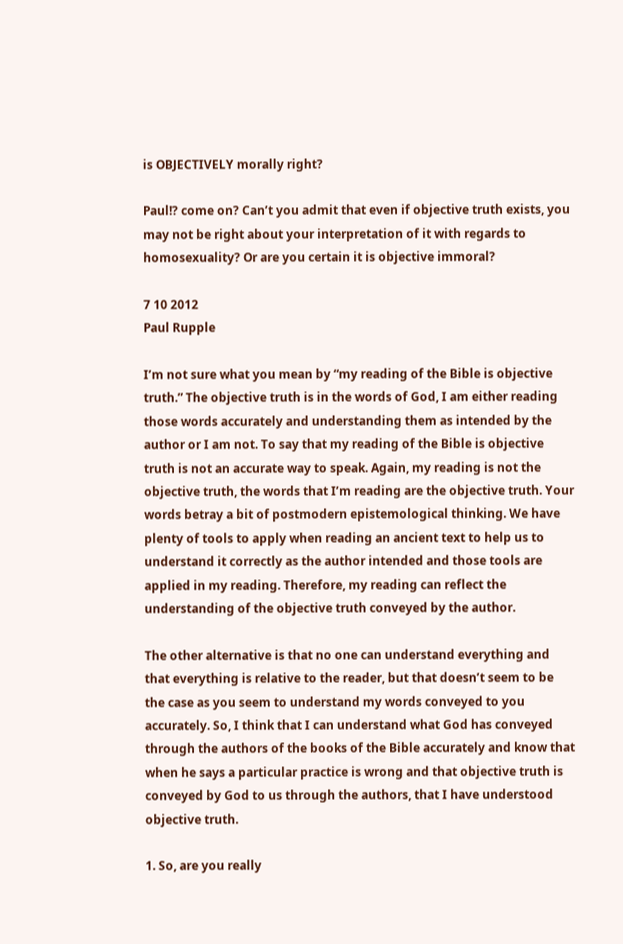is OBJECTIVELY morally right?

Paul!? come on? Can’t you admit that even if objective truth exists, you may not be right about your interpretation of it with regards to homosexuality? Or are you certain it is objective immoral?

7 10 2012
Paul Rupple

I’m not sure what you mean by “my reading of the Bible is objective truth.” The objective truth is in the words of God, I am either reading those words accurately and understanding them as intended by the author or I am not. To say that my reading of the Bible is objective truth is not an accurate way to speak. Again, my reading is not the objective truth, the words that I’m reading are the objective truth. Your words betray a bit of postmodern epistemological thinking. We have plenty of tools to apply when reading an ancient text to help us to understand it correctly as the author intended and those tools are applied in my reading. Therefore, my reading can reflect the understanding of the objective truth conveyed by the author.

The other alternative is that no one can understand everything and that everything is relative to the reader, but that doesn’t seem to be the case as you seem to understand my words conveyed to you accurately. So, I think that I can understand what God has conveyed through the authors of the books of the Bible accurately and know that when he says a particular practice is wrong and that objective truth is conveyed by God to us through the authors, that I have understood objective truth.

1. So, are you really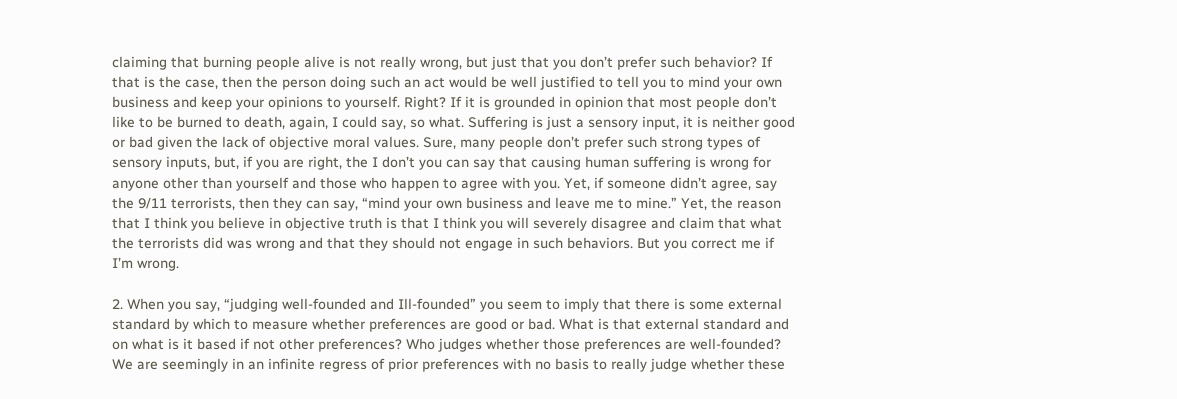claiming that burning people alive is not really wrong, but just that you don’t prefer such behavior? If that is the case, then the person doing such an act would be well justified to tell you to mind your own business and keep your opinions to yourself. Right? If it is grounded in opinion that most people don’t like to be burned to death, again, I could say, so what. Suffering is just a sensory input, it is neither good or bad given the lack of objective moral values. Sure, many people don’t prefer such strong types of sensory inputs, but, if you are right, the I don’t you can say that causing human suffering is wrong for anyone other than yourself and those who happen to agree with you. Yet, if someone didn’t agree, say the 9/11 terrorists, then they can say, “mind your own business and leave me to mine.” Yet, the reason that I think you believe in objective truth is that I think you will severely disagree and claim that what the terrorists did was wrong and that they should not engage in such behaviors. But you correct me if I’m wrong.

2. When you say, “judging well-founded and Ill-founded” you seem to imply that there is some external standard by which to measure whether preferences are good or bad. What is that external standard and on what is it based if not other preferences? Who judges whether those preferences are well-founded? We are seemingly in an infinite regress of prior preferences with no basis to really judge whether these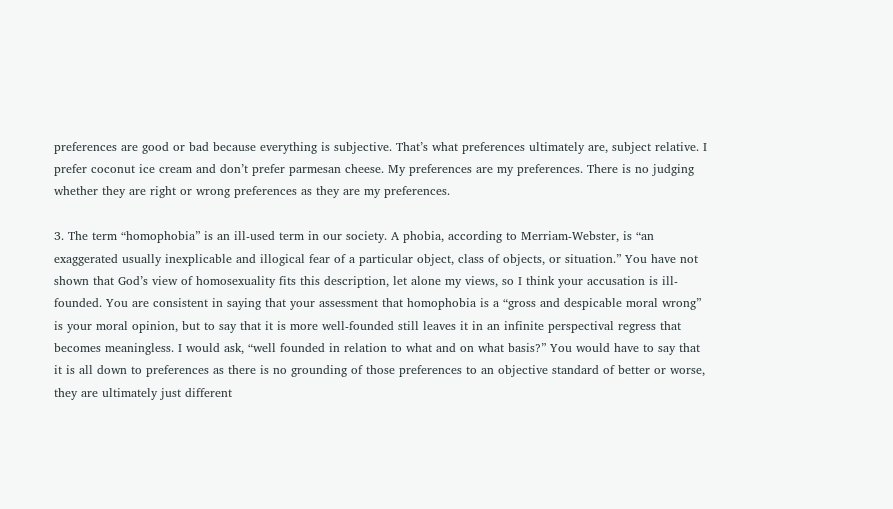preferences are good or bad because everything is subjective. That’s what preferences ultimately are, subject relative. I prefer coconut ice cream and don’t prefer parmesan cheese. My preferences are my preferences. There is no judging whether they are right or wrong preferences as they are my preferences.

3. The term “homophobia” is an ill-used term in our society. A phobia, according to Merriam-Webster, is “an exaggerated usually inexplicable and illogical fear of a particular object, class of objects, or situation.” You have not shown that God’s view of homosexuality fits this description, let alone my views, so I think your accusation is ill-founded. You are consistent in saying that your assessment that homophobia is a “gross and despicable moral wrong” is your moral opinion, but to say that it is more well-founded still leaves it in an infinite perspectival regress that becomes meaningless. I would ask, “well founded in relation to what and on what basis?” You would have to say that it is all down to preferences as there is no grounding of those preferences to an objective standard of better or worse, they are ultimately just different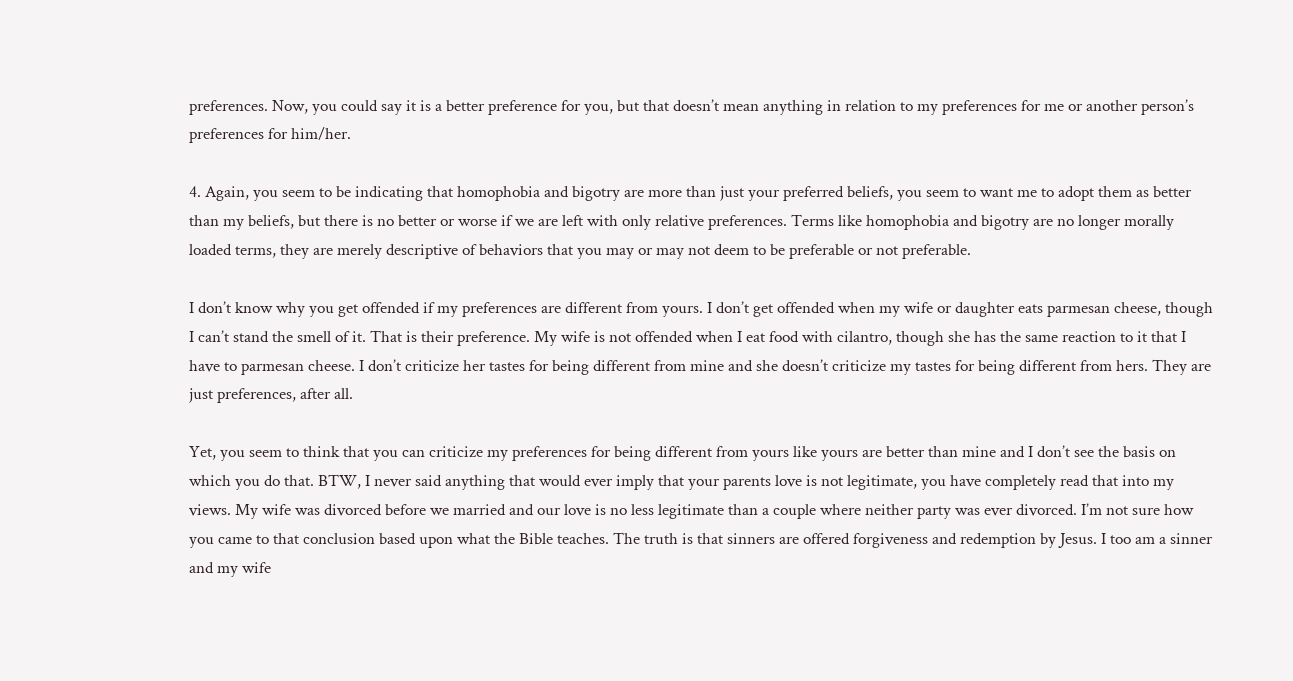preferences. Now, you could say it is a better preference for you, but that doesn’t mean anything in relation to my preferences for me or another person’s preferences for him/her.

4. Again, you seem to be indicating that homophobia and bigotry are more than just your preferred beliefs, you seem to want me to adopt them as better than my beliefs, but there is no better or worse if we are left with only relative preferences. Terms like homophobia and bigotry are no longer morally loaded terms, they are merely descriptive of behaviors that you may or may not deem to be preferable or not preferable.

I don’t know why you get offended if my preferences are different from yours. I don’t get offended when my wife or daughter eats parmesan cheese, though I can’t stand the smell of it. That is their preference. My wife is not offended when I eat food with cilantro, though she has the same reaction to it that I have to parmesan cheese. I don’t criticize her tastes for being different from mine and she doesn’t criticize my tastes for being different from hers. They are just preferences, after all.

Yet, you seem to think that you can criticize my preferences for being different from yours like yours are better than mine and I don’t see the basis on which you do that. BTW, I never said anything that would ever imply that your parents love is not legitimate, you have completely read that into my views. My wife was divorced before we married and our love is no less legitimate than a couple where neither party was ever divorced. I’m not sure how you came to that conclusion based upon what the Bible teaches. The truth is that sinners are offered forgiveness and redemption by Jesus. I too am a sinner and my wife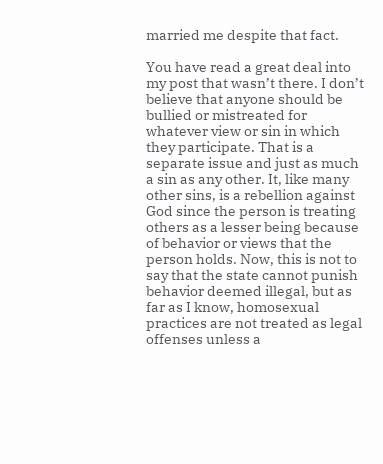married me despite that fact.

You have read a great deal into my post that wasn’t there. I don’t believe that anyone should be bullied or mistreated for whatever view or sin in which they participate. That is a separate issue and just as much a sin as any other. It, like many other sins, is a rebellion against God since the person is treating others as a lesser being because of behavior or views that the person holds. Now, this is not to say that the state cannot punish behavior deemed illegal, but as far as I know, homosexual practices are not treated as legal offenses unless a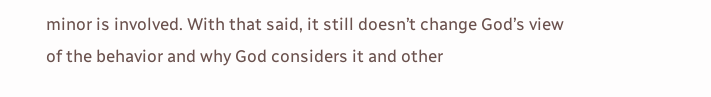minor is involved. With that said, it still doesn’t change God’s view of the behavior and why God considers it and other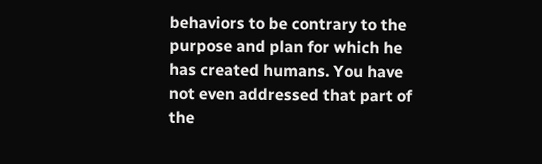behaviors to be contrary to the purpose and plan for which he has created humans. You have not even addressed that part of the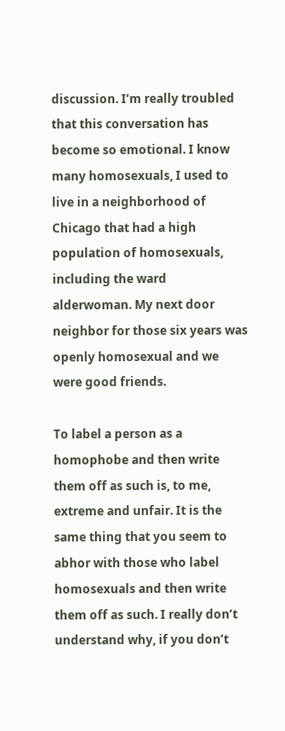discussion. I’m really troubled that this conversation has become so emotional. I know many homosexuals, I used to live in a neighborhood of Chicago that had a high population of homosexuals, including the ward alderwoman. My next door neighbor for those six years was openly homosexual and we were good friends.

To label a person as a homophobe and then write them off as such is, to me, extreme and unfair. It is the same thing that you seem to abhor with those who label homosexuals and then write them off as such. I really don’t understand why, if you don’t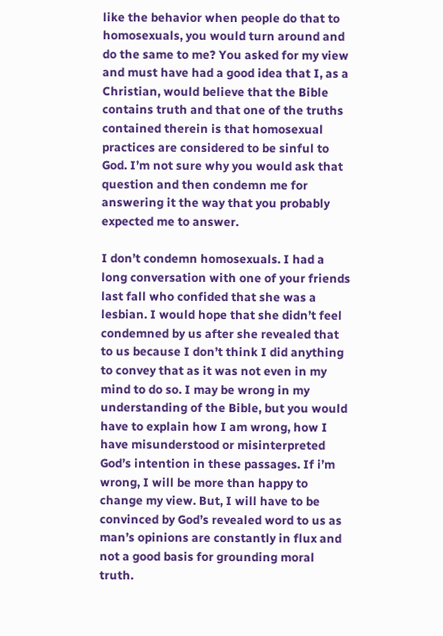like the behavior when people do that to homosexuals, you would turn around and do the same to me? You asked for my view and must have had a good idea that I, as a Christian, would believe that the Bible contains truth and that one of the truths contained therein is that homosexual practices are considered to be sinful to God. I’m not sure why you would ask that question and then condemn me for answering it the way that you probably expected me to answer.

I don’t condemn homosexuals. I had a long conversation with one of your friends last fall who confided that she was a lesbian. I would hope that she didn’t feel condemned by us after she revealed that to us because I don’t think I did anything to convey that as it was not even in my mind to do so. I may be wrong in my understanding of the Bible, but you would have to explain how I am wrong, how I have misunderstood or misinterpreted God’s intention in these passages. If i’m wrong, I will be more than happy to change my view. But, I will have to be convinced by God’s revealed word to us as man’s opinions are constantly in flux and not a good basis for grounding moral truth.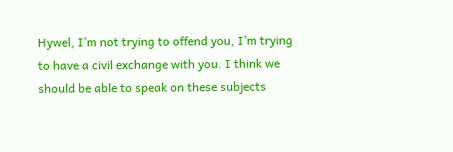Hywel, I’m not trying to offend you, I’m trying to have a civil exchange with you. I think we should be able to speak on these subjects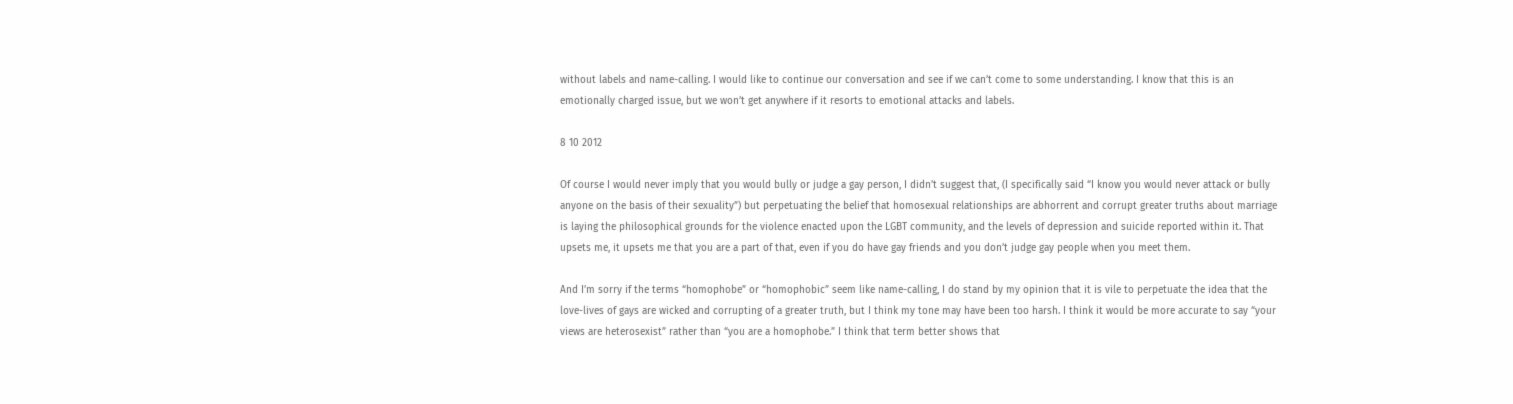without labels and name-calling. I would like to continue our conversation and see if we can’t come to some understanding. I know that this is an emotionally charged issue, but we won’t get anywhere if it resorts to emotional attacks and labels.

8 10 2012

Of course I would never imply that you would bully or judge a gay person, I didn’t suggest that, (I specifically said “I know you would never attack or bully anyone on the basis of their sexuality”) but perpetuating the belief that homosexual relationships are abhorrent and corrupt greater truths about marriage is laying the philosophical grounds for the violence enacted upon the LGBT community, and the levels of depression and suicide reported within it. That upsets me, it upsets me that you are a part of that, even if you do have gay friends and you don’t judge gay people when you meet them.

And I’m sorry if the terms “homophobe” or “homophobic” seem like name-calling, I do stand by my opinion that it is vile to perpetuate the idea that the love-lives of gays are wicked and corrupting of a greater truth, but I think my tone may have been too harsh. I think it would be more accurate to say “your views are heterosexist” rather than “you are a homophobe.” I think that term better shows that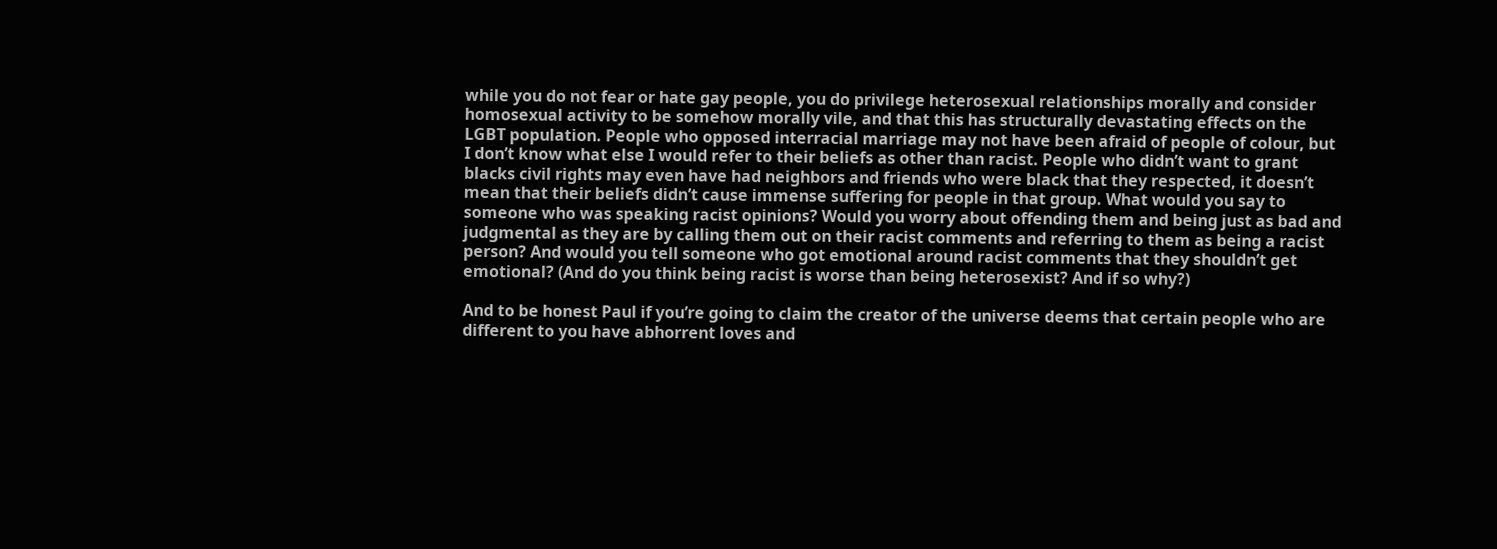while you do not fear or hate gay people, you do privilege heterosexual relationships morally and consider homosexual activity to be somehow morally vile, and that this has structurally devastating effects on the LGBT population. People who opposed interracial marriage may not have been afraid of people of colour, but I don’t know what else I would refer to their beliefs as other than racist. People who didn’t want to grant blacks civil rights may even have had neighbors and friends who were black that they respected, it doesn’t mean that their beliefs didn’t cause immense suffering for people in that group. What would you say to someone who was speaking racist opinions? Would you worry about offending them and being just as bad and judgmental as they are by calling them out on their racist comments and referring to them as being a racist person? And would you tell someone who got emotional around racist comments that they shouldn’t get emotional? (And do you think being racist is worse than being heterosexist? And if so why?)

And to be honest Paul if you’re going to claim the creator of the universe deems that certain people who are different to you have abhorrent loves and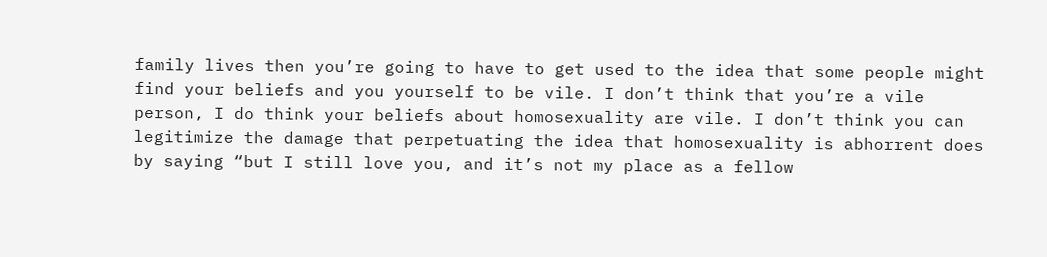family lives then you’re going to have to get used to the idea that some people might find your beliefs and you yourself to be vile. I don’t think that you’re a vile person, I do think your beliefs about homosexuality are vile. I don’t think you can legitimize the damage that perpetuating the idea that homosexuality is abhorrent does by saying “but I still love you, and it’s not my place as a fellow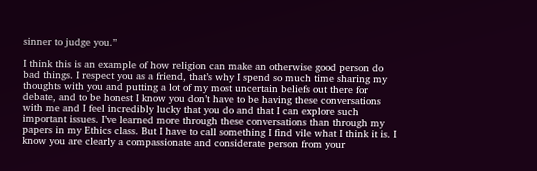sinner to judge you.”

I think this is an example of how religion can make an otherwise good person do bad things. I respect you as a friend, that’s why I spend so much time sharing my thoughts with you and putting a lot of my most uncertain beliefs out there for debate, and to be honest I know you don’t have to be having these conversations with me and I feel incredibly lucky that you do and that I can explore such important issues. I’ve learned more through these conversations than through my papers in my Ethics class. But I have to call something I find vile what I think it is. I know you are clearly a compassionate and considerate person from your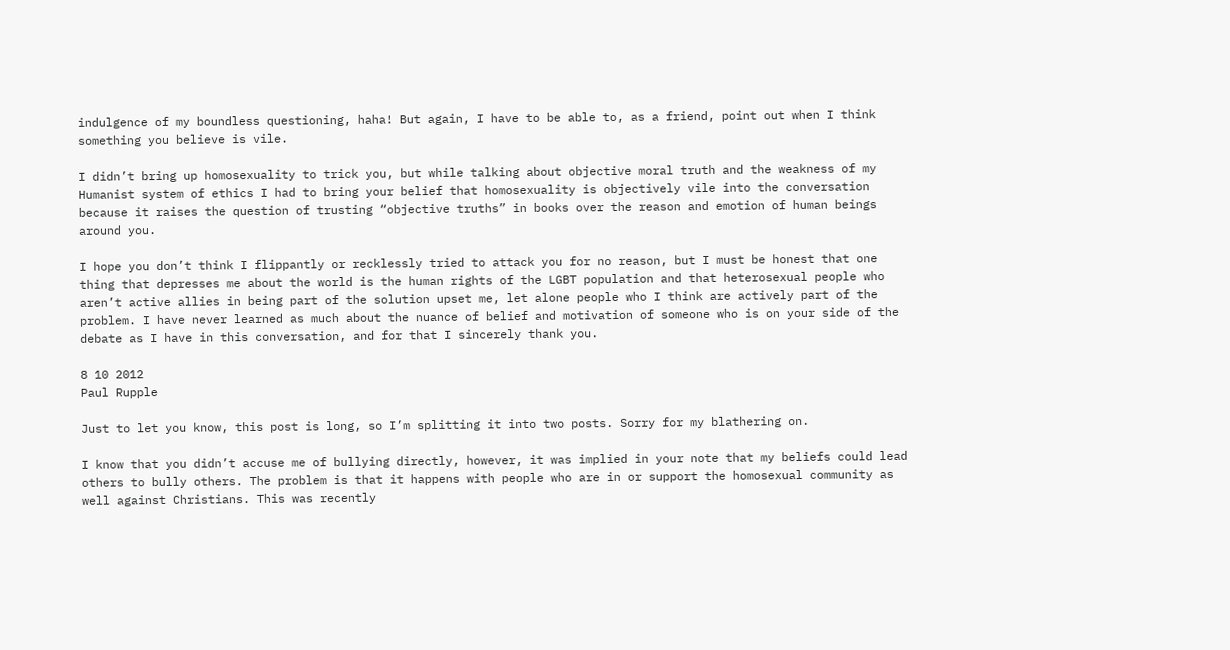indulgence of my boundless questioning, haha! But again, I have to be able to, as a friend, point out when I think something you believe is vile.

I didn’t bring up homosexuality to trick you, but while talking about objective moral truth and the weakness of my Humanist system of ethics I had to bring your belief that homosexuality is objectively vile into the conversation because it raises the question of trusting “objective truths” in books over the reason and emotion of human beings around you.

I hope you don’t think I flippantly or recklessly tried to attack you for no reason, but I must be honest that one thing that depresses me about the world is the human rights of the LGBT population and that heterosexual people who aren’t active allies in being part of the solution upset me, let alone people who I think are actively part of the problem. I have never learned as much about the nuance of belief and motivation of someone who is on your side of the debate as I have in this conversation, and for that I sincerely thank you.

8 10 2012
Paul Rupple

Just to let you know, this post is long, so I’m splitting it into two posts. Sorry for my blathering on.

I know that you didn’t accuse me of bullying directly, however, it was implied in your note that my beliefs could lead others to bully others. The problem is that it happens with people who are in or support the homosexual community as well against Christians. This was recently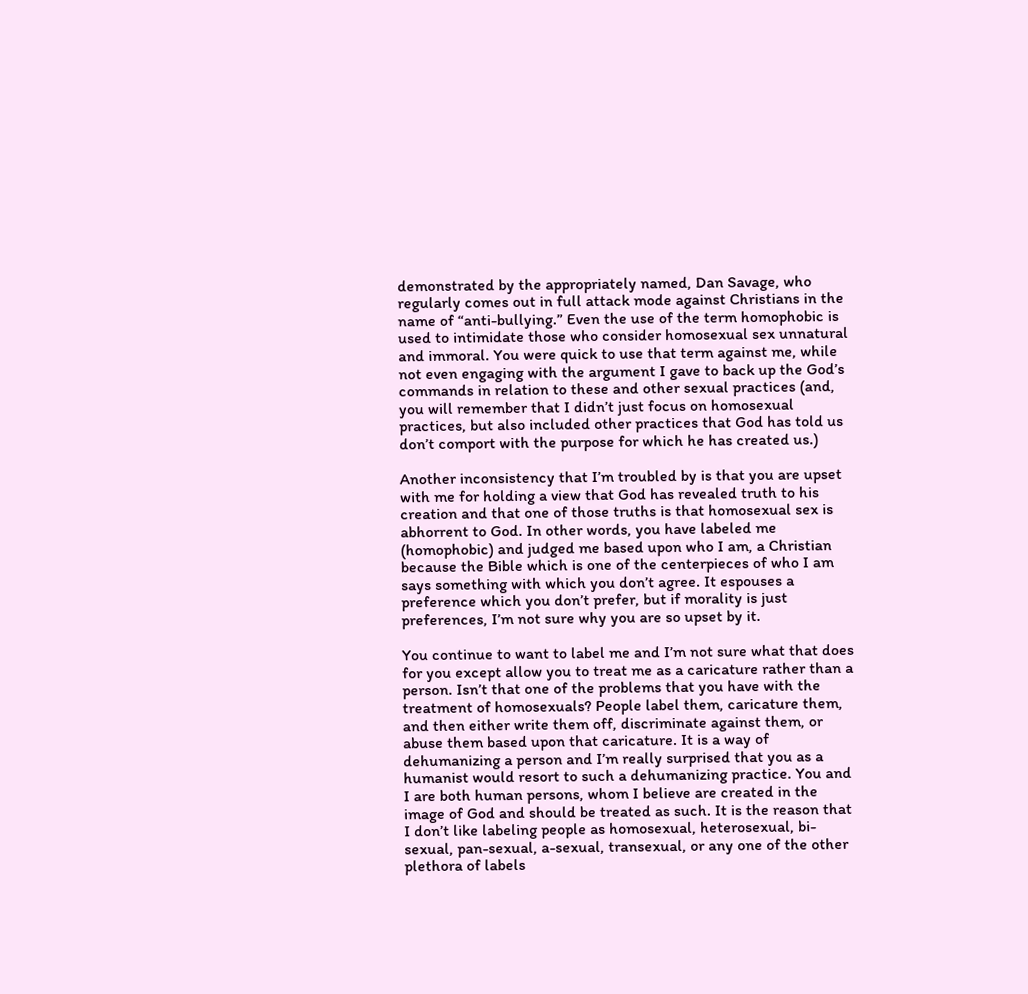demonstrated by the appropriately named, Dan Savage, who regularly comes out in full attack mode against Christians in the name of “anti-bullying.” Even the use of the term homophobic is used to intimidate those who consider homosexual sex unnatural and immoral. You were quick to use that term against me, while not even engaging with the argument I gave to back up the God’s commands in relation to these and other sexual practices (and, you will remember that I didn’t just focus on homosexual practices, but also included other practices that God has told us don’t comport with the purpose for which he has created us.)

Another inconsistency that I’m troubled by is that you are upset with me for holding a view that God has revealed truth to his creation and that one of those truths is that homosexual sex is abhorrent to God. In other words, you have labeled me (homophobic) and judged me based upon who I am, a Christian because the Bible which is one of the centerpieces of who I am says something with which you don’t agree. It espouses a preference which you don’t prefer, but if morality is just preferences, I’m not sure why you are so upset by it.

You continue to want to label me and I’m not sure what that does for you except allow you to treat me as a caricature rather than a person. Isn’t that one of the problems that you have with the treatment of homosexuals? People label them, caricature them, and then either write them off, discriminate against them, or abuse them based upon that caricature. It is a way of dehumanizing a person and I’m really surprised that you as a humanist would resort to such a dehumanizing practice. You and I are both human persons, whom I believe are created in the image of God and should be treated as such. It is the reason that I don’t like labeling people as homosexual, heterosexual, bi-sexual, pan-sexual, a-sexual, transexual, or any one of the other plethora of labels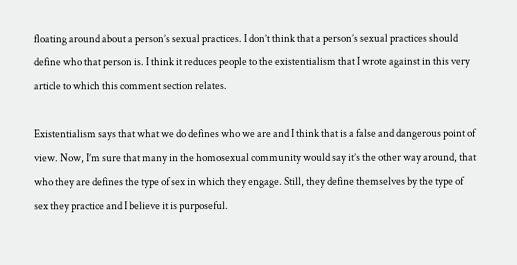floating around about a person’s sexual practices. I don’t think that a person’s sexual practices should define who that person is. I think it reduces people to the existentialism that I wrote against in this very article to which this comment section relates.

Existentialism says that what we do defines who we are and I think that is a false and dangerous point of view. Now, I’m sure that many in the homosexual community would say it’s the other way around, that who they are defines the type of sex in which they engage. Still, they define themselves by the type of sex they practice and I believe it is purposeful.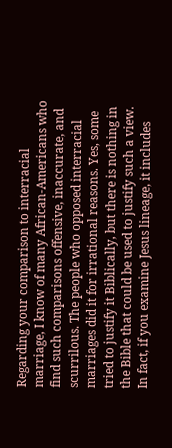Regarding your comparison to interracial marriage, I know of many African-Americans who find such comparisons offensive, inaccurate, and scurrilous. The people who opposed interracial marriages did it for irrational reasons. Yes, some tried to justify it Biblically, but there is nothing in the Bible that could be used to justify such a view. In fact, if you examine Jesus lineage, it includes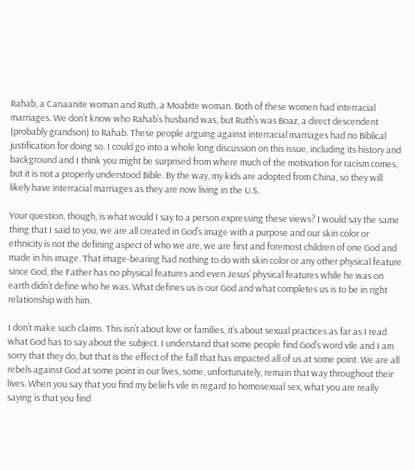Rahab, a Canaanite woman and Ruth, a Moabite woman. Both of these women had interracial marriages. We don’t know who Rahab’s husband was, but Ruth’s was Boaz, a direct descendent (probably grandson) to Rahab. These people arguing against interracial marriages had no Biblical justification for doing so. I could go into a whole long discussion on this issue, including its history and background and I think you might be surprised from where much of the motivation for racism comes, but it is not a properly understood Bible. By the way, my kids are adopted from China, so they will likely have interracial marriages as they are now living in the U.S.

Your question, though, is what would I say to a person expressing these views? I would say the same thing that I said to you, we are all created in God’s image with a purpose and our skin color or ethnicity is not the defining aspect of who we are, we are first and foremost children of one God and made in his image. That image-bearing had nothing to do with skin color or any other physical feature since God, the Father has no physical features and even Jesus’ physical features while he was on earth didn’t define who he was. What defines us is our God and what completes us is to be in right relationship with him.

I don’t make such claims. This isn’t about love or families, it’s about sexual practices as far as I read what God has to say about the subject. I understand that some people find God’s word vile and I am sorry that they do, but that is the effect of the fall that has impacted all of us at some point. We are all rebels against God at some point in our lives, some, unfortunately, remain that way throughout their lives. When you say that you find my beliefs vile in regard to homosexual sex, what you are really saying is that you find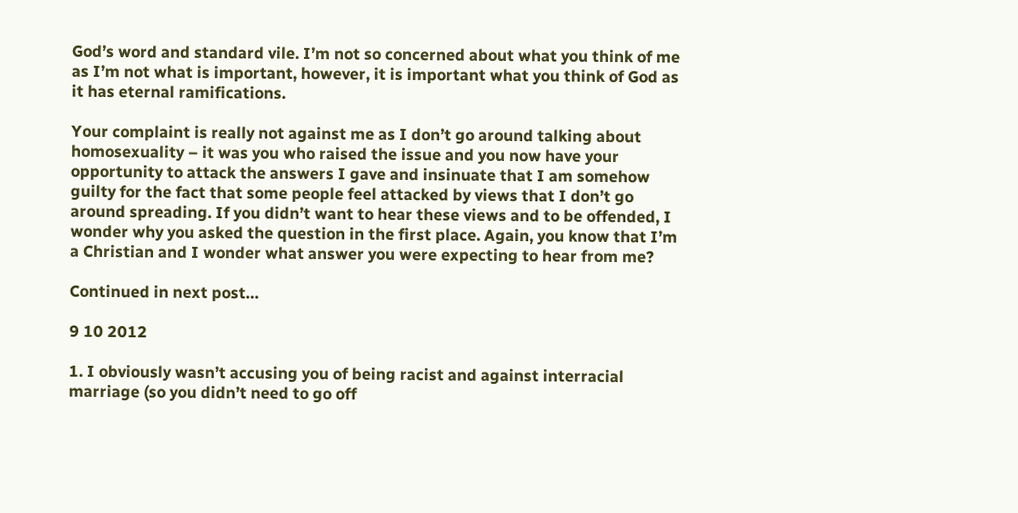God’s word and standard vile. I’m not so concerned about what you think of me as I’m not what is important, however, it is important what you think of God as it has eternal ramifications.

Your complaint is really not against me as I don’t go around talking about homosexuality – it was you who raised the issue and you now have your opportunity to attack the answers I gave and insinuate that I am somehow guilty for the fact that some people feel attacked by views that I don’t go around spreading. If you didn’t want to hear these views and to be offended, I wonder why you asked the question in the first place. Again, you know that I’m a Christian and I wonder what answer you were expecting to hear from me?

Continued in next post…

9 10 2012

1. I obviously wasn’t accusing you of being racist and against interracial marriage (so you didn’t need to go off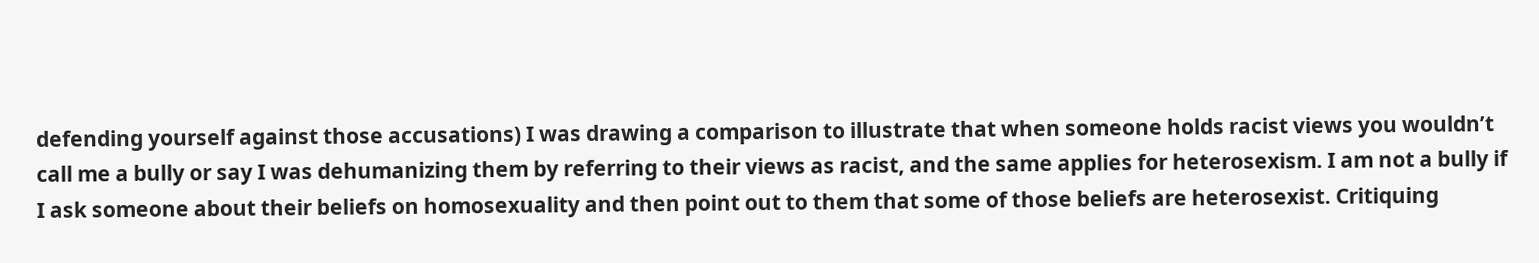defending yourself against those accusations) I was drawing a comparison to illustrate that when someone holds racist views you wouldn’t call me a bully or say I was dehumanizing them by referring to their views as racist, and the same applies for heterosexism. I am not a bully if I ask someone about their beliefs on homosexuality and then point out to them that some of those beliefs are heterosexist. Critiquing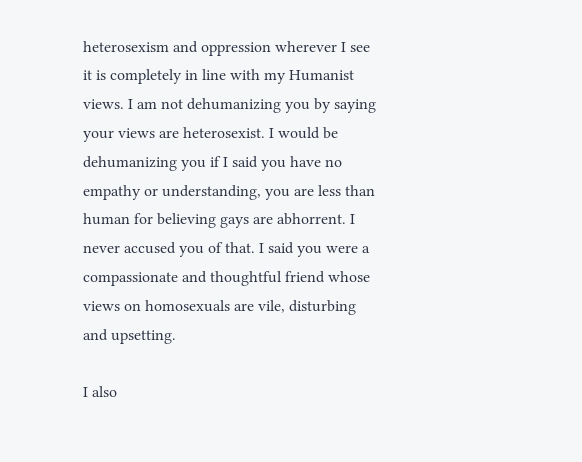heterosexism and oppression wherever I see it is completely in line with my Humanist views. I am not dehumanizing you by saying your views are heterosexist. I would be dehumanizing you if I said you have no empathy or understanding, you are less than human for believing gays are abhorrent. I never accused you of that. I said you were a compassionate and thoughtful friend whose views on homosexuals are vile, disturbing and upsetting.

I also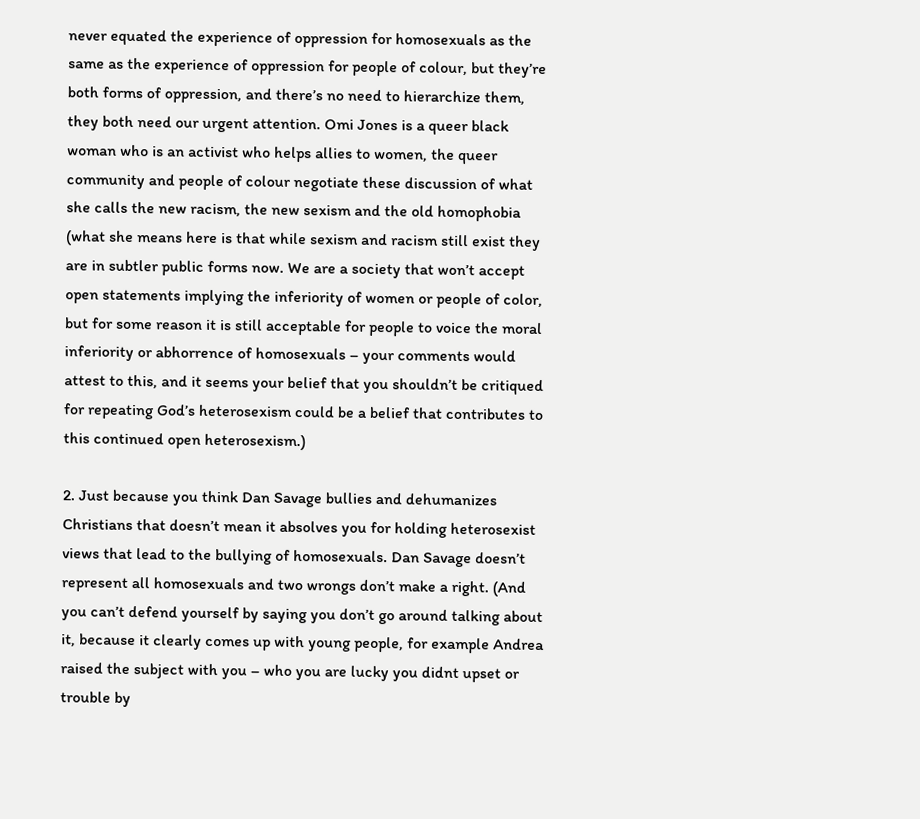never equated the experience of oppression for homosexuals as the same as the experience of oppression for people of colour, but they’re both forms of oppression, and there’s no need to hierarchize them, they both need our urgent attention. Omi Jones is a queer black woman who is an activist who helps allies to women, the queer community and people of colour negotiate these discussion of what she calls the new racism, the new sexism and the old homophobia (what she means here is that while sexism and racism still exist they are in subtler public forms now. We are a society that won’t accept open statements implying the inferiority of women or people of color, but for some reason it is still acceptable for people to voice the moral inferiority or abhorrence of homosexuals – your comments would attest to this, and it seems your belief that you shouldn’t be critiqued for repeating God’s heterosexism could be a belief that contributes to this continued open heterosexism.)

2. Just because you think Dan Savage bullies and dehumanizes Christians that doesn’t mean it absolves you for holding heterosexist views that lead to the bullying of homosexuals. Dan Savage doesn’t represent all homosexuals and two wrongs don’t make a right. (And you can’t defend yourself by saying you don’t go around talking about it, because it clearly comes up with young people, for example Andrea raised the subject with you – who you are lucky you didnt upset or trouble by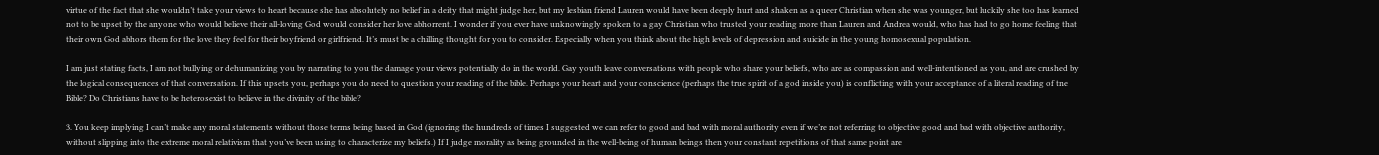virtue of the fact that she wouldn’t take your views to heart because she has absolutely no belief in a deity that might judge her, but my lesbian friend Lauren would have been deeply hurt and shaken as a queer Christian when she was younger, but luckily she too has learned not to be upset by the anyone who would believe their all-loving God would consider her love abhorrent. I wonder if you ever have unknowingly spoken to a gay Christian who trusted your reading more than Lauren and Andrea would, who has had to go home feeling that their own God abhors them for the love they feel for their boyfriend or girlfriend. It’s must be a chilling thought for you to consider. Especially when you think about the high levels of depression and suicide in the young homosexual population.

I am just stating facts, I am not bullying or dehumanizing you by narrating to you the damage your views potentially do in the world. Gay youth leave conversations with people who share your beliefs, who are as compassion and well-intentioned as you, and are crushed by the logical consequences of that conversation. If this upsets you, perhaps you do need to question your reading of the bible. Perhaps your heart and your conscience (perhaps the true spirit of a god inside you) is conflicting with your acceptance of a literal reading of tne Bible? Do Christians have to be heterosexist to believe in the divinity of the bible?

3. You keep implying I can’t make any moral statements without those terms being based in God (ignoring the hundreds of times I suggested we can refer to good and bad with moral authority even if we’re not referring to objective good and bad with objective authority, without slipping into the extreme moral relativism that you’ve been using to characterize my beliefs.) If I judge morality as being grounded in the well-being of human beings then your constant repetitions of that same point are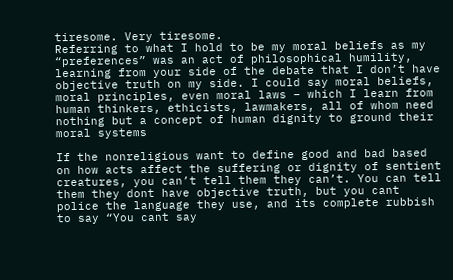tiresome. Very tiresome.
Referring to what I hold to be my moral beliefs as my “preferences” was an act of philosophical humility, learning from your side of the debate that I don’t have objective truth on my side. I could say moral beliefs, moral principles, even moral laws – which I learn from human thinkers, ethicists, lawmakers, all of whom need nothing but a concept of human dignity to ground their moral systems

If the nonreligious want to define good and bad based on how acts affect the suffering or dignity of sentient creatures, you can’t tell them they can’t. You can tell them they dont have objective truth, but you cant police the language they use, and its complete rubbish to say “You cant say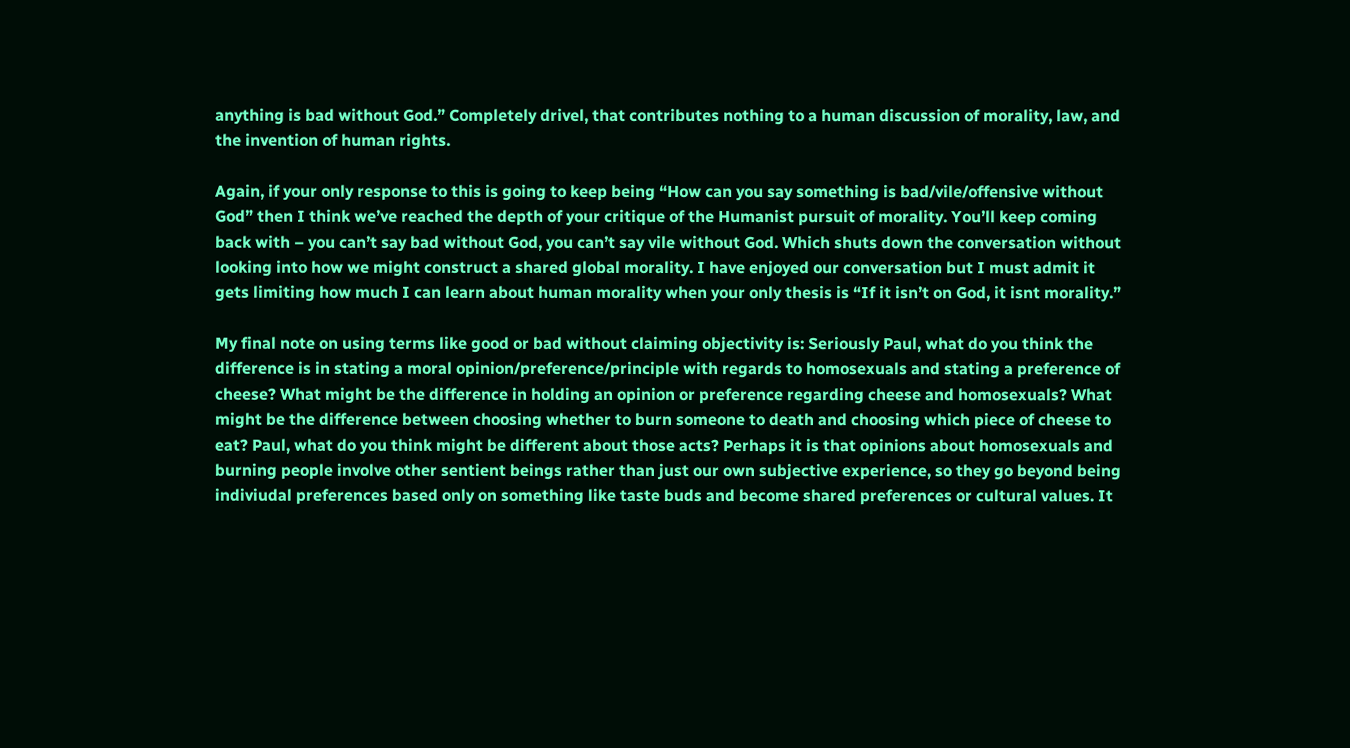anything is bad without God.” Completely drivel, that contributes nothing to a human discussion of morality, law, and the invention of human rights.

Again, if your only response to this is going to keep being “How can you say something is bad/vile/offensive without God” then I think we’ve reached the depth of your critique of the Humanist pursuit of morality. You’ll keep coming back with – you can’t say bad without God, you can’t say vile without God. Which shuts down the conversation without looking into how we might construct a shared global morality. I have enjoyed our conversation but I must admit it gets limiting how much I can learn about human morality when your only thesis is “If it isn’t on God, it isnt morality.”

My final note on using terms like good or bad without claiming objectivity is: Seriously Paul, what do you think the difference is in stating a moral opinion/preference/principle with regards to homosexuals and stating a preference of cheese? What might be the difference in holding an opinion or preference regarding cheese and homosexuals? What might be the difference between choosing whether to burn someone to death and choosing which piece of cheese to eat? Paul, what do you think might be different about those acts? Perhaps it is that opinions about homosexuals and burning people involve other sentient beings rather than just our own subjective experience, so they go beyond being indiviudal preferences based only on something like taste buds and become shared preferences or cultural values. It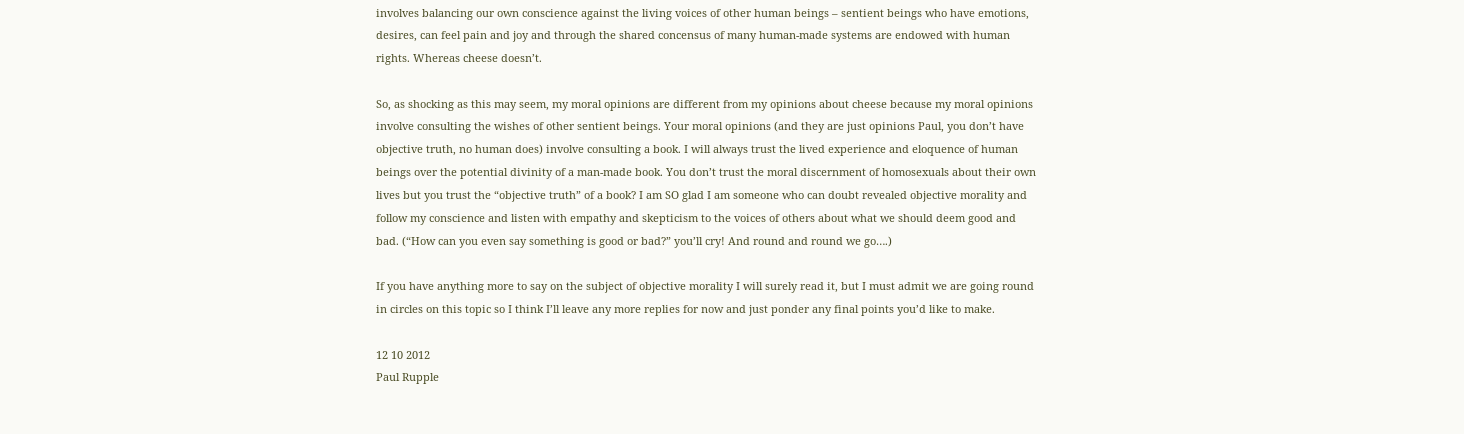involves balancing our own conscience against the living voices of other human beings – sentient beings who have emotions, desires, can feel pain and joy and through the shared concensus of many human-made systems are endowed with human rights. Whereas cheese doesn’t.

So, as shocking as this may seem, my moral opinions are different from my opinions about cheese because my moral opinions involve consulting the wishes of other sentient beings. Your moral opinions (and they are just opinions Paul, you don’t have objective truth, no human does) involve consulting a book. I will always trust the lived experience and eloquence of human beings over the potential divinity of a man-made book. You don’t trust the moral discernment of homosexuals about their own lives but you trust the “objective truth” of a book? I am SO glad I am someone who can doubt revealed objective morality and follow my conscience and listen with empathy and skepticism to the voices of others about what we should deem good and bad. (“How can you even say something is good or bad?” you’ll cry! And round and round we go….)

If you have anything more to say on the subject of objective morality I will surely read it, but I must admit we are going round in circles on this topic so I think I’ll leave any more replies for now and just ponder any final points you’d like to make.

12 10 2012
Paul Rupple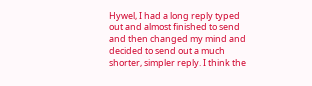Hywel, I had a long reply typed out and almost finished to send and then changed my mind and decided to send out a much shorter, simpler reply. I think the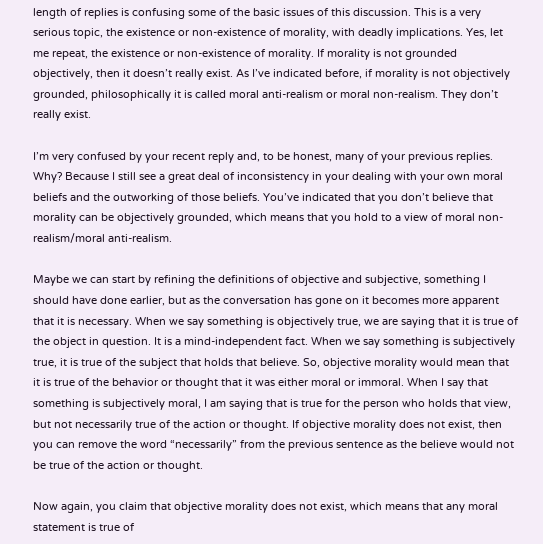length of replies is confusing some of the basic issues of this discussion. This is a very serious topic, the existence or non-existence of morality, with deadly implications. Yes, let me repeat, the existence or non-existence of morality. If morality is not grounded objectively, then it doesn’t really exist. As I’ve indicated before, if morality is not objectively grounded, philosophically it is called moral anti-realism or moral non-realism. They don’t really exist.

I’m very confused by your recent reply and, to be honest, many of your previous replies. Why? Because I still see a great deal of inconsistency in your dealing with your own moral beliefs and the outworking of those beliefs. You’ve indicated that you don’t believe that morality can be objectively grounded, which means that you hold to a view of moral non-realism/moral anti-realism.

Maybe we can start by refining the definitions of objective and subjective, something I should have done earlier, but as the conversation has gone on it becomes more apparent that it is necessary. When we say something is objectively true, we are saying that it is true of the object in question. It is a mind-independent fact. When we say something is subjectively true, it is true of the subject that holds that believe. So, objective morality would mean that it is true of the behavior or thought that it was either moral or immoral. When I say that something is subjectively moral, I am saying that is true for the person who holds that view, but not necessarily true of the action or thought. If objective morality does not exist, then you can remove the word “necessarily” from the previous sentence as the believe would not be true of the action or thought.

Now again, you claim that objective morality does not exist, which means that any moral statement is true of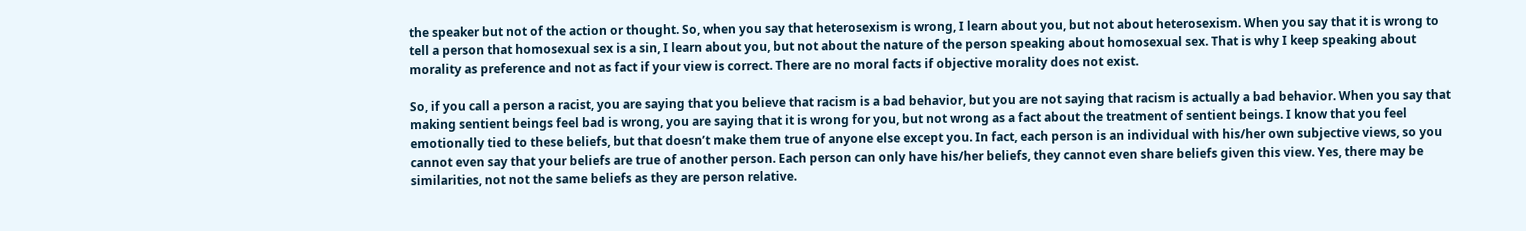the speaker but not of the action or thought. So, when you say that heterosexism is wrong, I learn about you, but not about heterosexism. When you say that it is wrong to tell a person that homosexual sex is a sin, I learn about you, but not about the nature of the person speaking about homosexual sex. That is why I keep speaking about morality as preference and not as fact if your view is correct. There are no moral facts if objective morality does not exist.

So, if you call a person a racist, you are saying that you believe that racism is a bad behavior, but you are not saying that racism is actually a bad behavior. When you say that making sentient beings feel bad is wrong, you are saying that it is wrong for you, but not wrong as a fact about the treatment of sentient beings. I know that you feel emotionally tied to these beliefs, but that doesn’t make them true of anyone else except you. In fact, each person is an individual with his/her own subjective views, so you cannot even say that your beliefs are true of another person. Each person can only have his/her beliefs, they cannot even share beliefs given this view. Yes, there may be similarities, not not the same beliefs as they are person relative.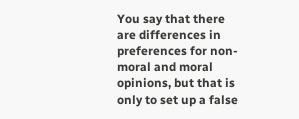You say that there are differences in preferences for non-moral and moral opinions, but that is only to set up a false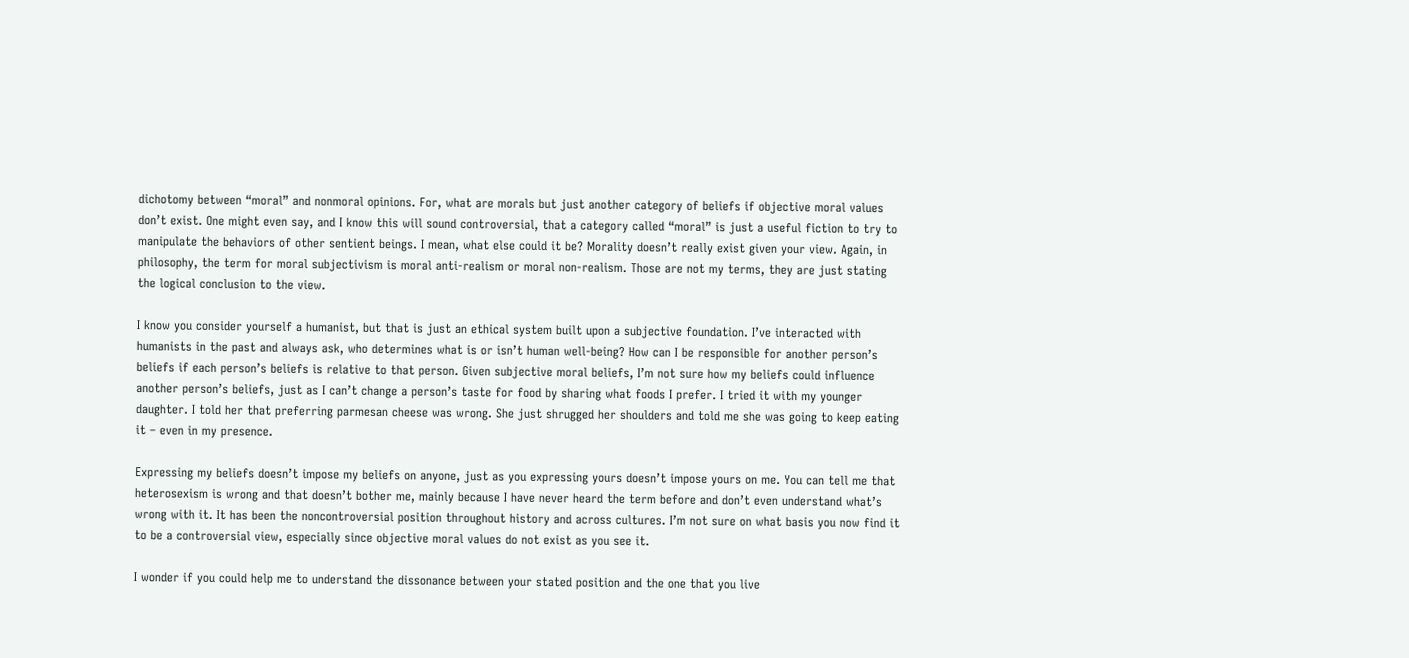dichotomy between “moral” and nonmoral opinions. For, what are morals but just another category of beliefs if objective moral values don’t exist. One might even say, and I know this will sound controversial, that a category called “moral” is just a useful fiction to try to manipulate the behaviors of other sentient beings. I mean, what else could it be? Morality doesn’t really exist given your view. Again, in philosophy, the term for moral subjectivism is moral anti-realism or moral non-realism. Those are not my terms, they are just stating the logical conclusion to the view.

I know you consider yourself a humanist, but that is just an ethical system built upon a subjective foundation. I’ve interacted with humanists in the past and always ask, who determines what is or isn’t human well-being? How can I be responsible for another person’s beliefs if each person’s beliefs is relative to that person. Given subjective moral beliefs, I’m not sure how my beliefs could influence another person’s beliefs, just as I can’t change a person’s taste for food by sharing what foods I prefer. I tried it with my younger daughter. I told her that preferring parmesan cheese was wrong. She just shrugged her shoulders and told me she was going to keep eating it – even in my presence.

Expressing my beliefs doesn’t impose my beliefs on anyone, just as you expressing yours doesn’t impose yours on me. You can tell me that heterosexism is wrong and that doesn’t bother me, mainly because I have never heard the term before and don’t even understand what’s wrong with it. It has been the noncontroversial position throughout history and across cultures. I’m not sure on what basis you now find it to be a controversial view, especially since objective moral values do not exist as you see it.

I wonder if you could help me to understand the dissonance between your stated position and the one that you live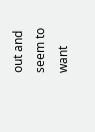out and seem to want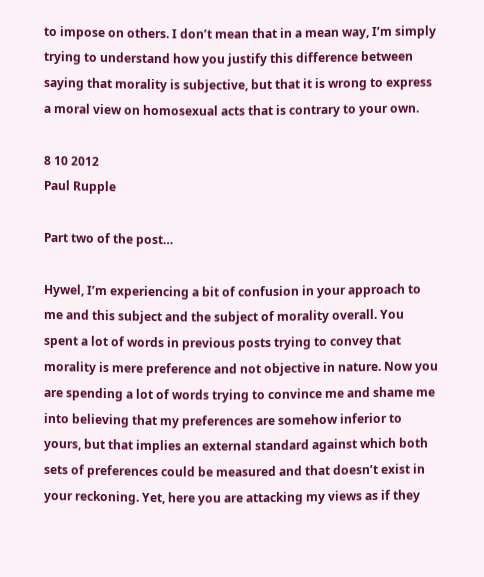to impose on others. I don’t mean that in a mean way, I’m simply trying to understand how you justify this difference between saying that morality is subjective, but that it is wrong to express a moral view on homosexual acts that is contrary to your own.

8 10 2012
Paul Rupple

Part two of the post…

Hywel, I’m experiencing a bit of confusion in your approach to me and this subject and the subject of morality overall. You spent a lot of words in previous posts trying to convey that morality is mere preference and not objective in nature. Now you are spending a lot of words trying to convince me and shame me into believing that my preferences are somehow inferior to yours, but that implies an external standard against which both sets of preferences could be measured and that doesn’t exist in your reckoning. Yet, here you are attacking my views as if they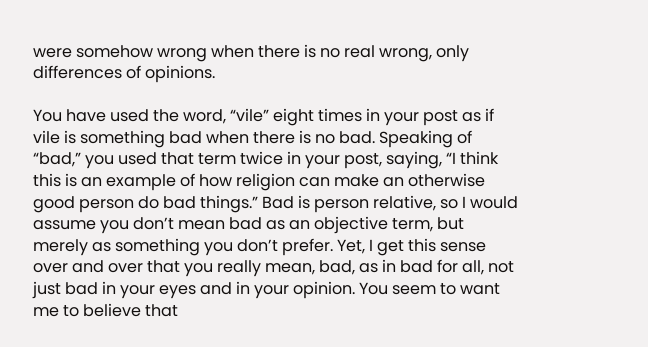were somehow wrong when there is no real wrong, only differences of opinions.

You have used the word, “vile” eight times in your post as if vile is something bad when there is no bad. Speaking of “bad,” you used that term twice in your post, saying, “I think this is an example of how religion can make an otherwise good person do bad things.” Bad is person relative, so I would assume you don’t mean bad as an objective term, but merely as something you don’t prefer. Yet, I get this sense over and over that you really mean, bad, as in bad for all, not just bad in your eyes and in your opinion. You seem to want me to believe that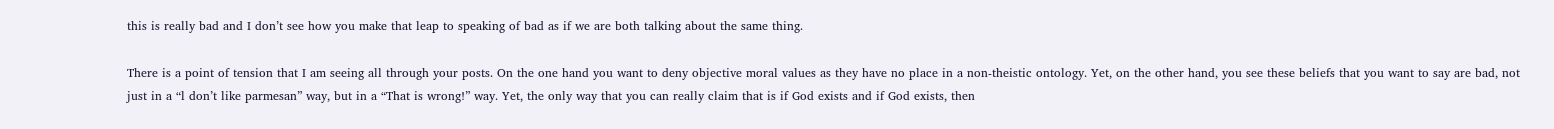this is really bad and I don’t see how you make that leap to speaking of bad as if we are both talking about the same thing.

There is a point of tension that I am seeing all through your posts. On the one hand you want to deny objective moral values as they have no place in a non-theistic ontology. Yet, on the other hand, you see these beliefs that you want to say are bad, not just in a “l don’t like parmesan” way, but in a “That is wrong!” way. Yet, the only way that you can really claim that is if God exists and if God exists, then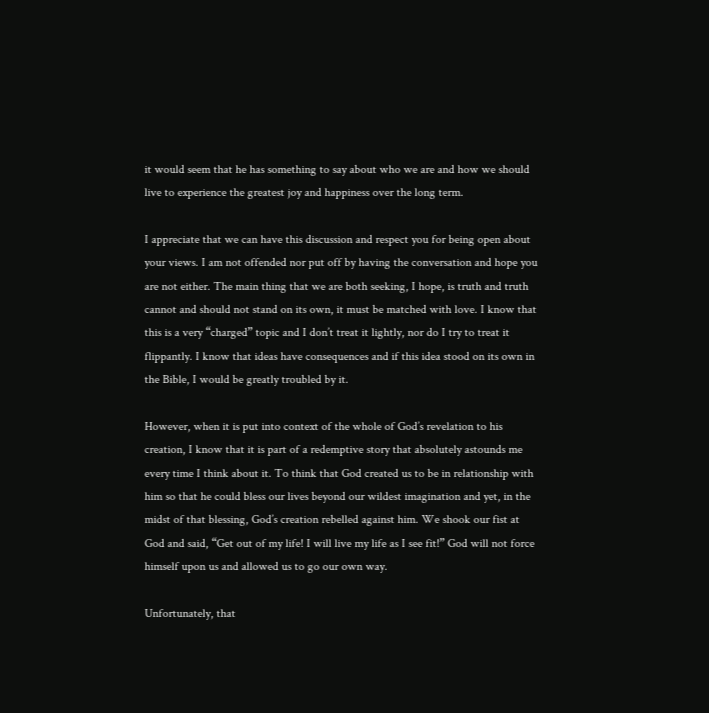it would seem that he has something to say about who we are and how we should live to experience the greatest joy and happiness over the long term.

I appreciate that we can have this discussion and respect you for being open about your views. I am not offended nor put off by having the conversation and hope you are not either. The main thing that we are both seeking, I hope, is truth and truth cannot and should not stand on its own, it must be matched with love. I know that this is a very “charged” topic and I don’t treat it lightly, nor do I try to treat it flippantly. I know that ideas have consequences and if this idea stood on its own in the Bible, I would be greatly troubled by it.

However, when it is put into context of the whole of God’s revelation to his creation, I know that it is part of a redemptive story that absolutely astounds me every time I think about it. To think that God created us to be in relationship with him so that he could bless our lives beyond our wildest imagination and yet, in the midst of that blessing, God’s creation rebelled against him. We shook our fist at God and said, “Get out of my life! I will live my life as I see fit!” God will not force himself upon us and allowed us to go our own way.

Unfortunately, that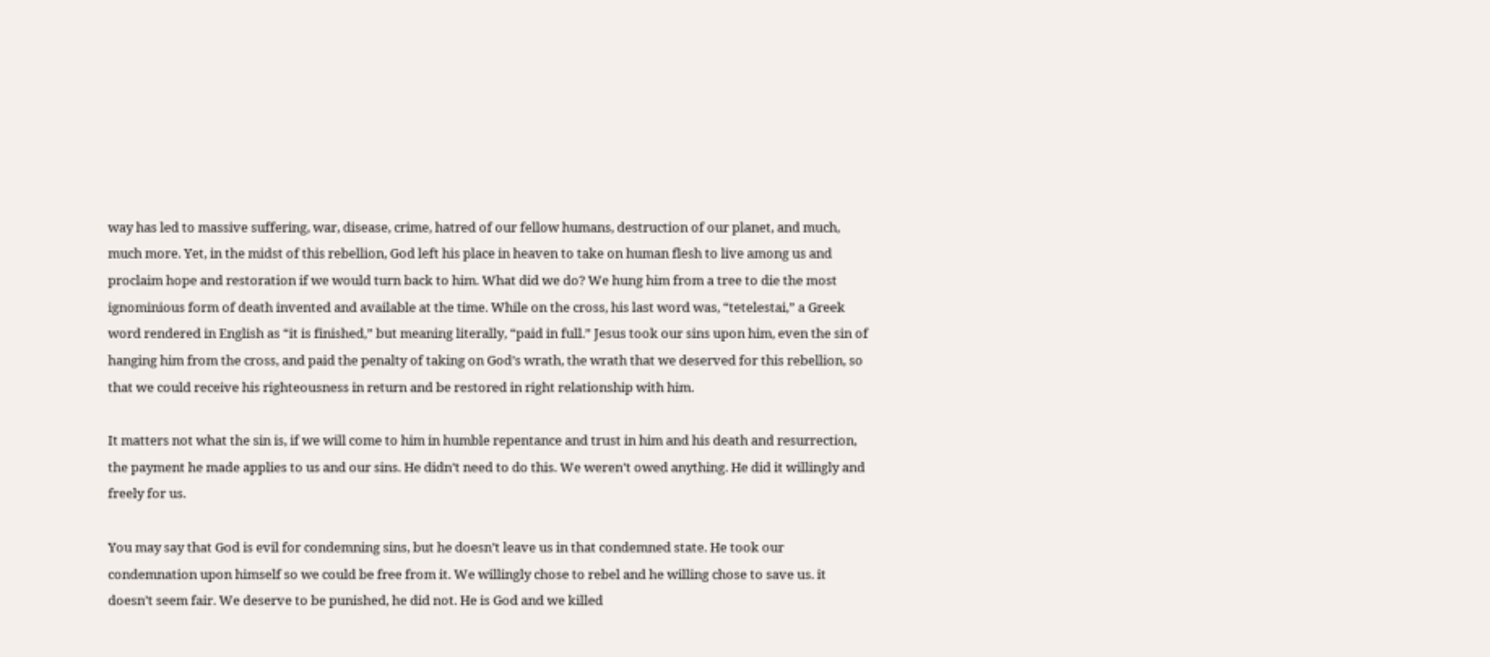way has led to massive suffering, war, disease, crime, hatred of our fellow humans, destruction of our planet, and much, much more. Yet, in the midst of this rebellion, God left his place in heaven to take on human flesh to live among us and proclaim hope and restoration if we would turn back to him. What did we do? We hung him from a tree to die the most ignominious form of death invented and available at the time. While on the cross, his last word was, “tetelestai,” a Greek word rendered in English as “it is finished,” but meaning literally, “paid in full.” Jesus took our sins upon him, even the sin of hanging him from the cross, and paid the penalty of taking on God’s wrath, the wrath that we deserved for this rebellion, so that we could receive his righteousness in return and be restored in right relationship with him.

It matters not what the sin is, if we will come to him in humble repentance and trust in him and his death and resurrection, the payment he made applies to us and our sins. He didn’t need to do this. We weren’t owed anything. He did it willingly and freely for us.

You may say that God is evil for condemning sins, but he doesn’t leave us in that condemned state. He took our condemnation upon himself so we could be free from it. We willingly chose to rebel and he willing chose to save us. it doesn’t seem fair. We deserve to be punished, he did not. He is God and we killed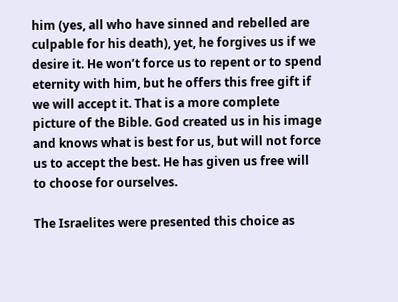him (yes, all who have sinned and rebelled are culpable for his death), yet, he forgives us if we desire it. He won’t force us to repent or to spend eternity with him, but he offers this free gift if we will accept it. That is a more complete picture of the Bible. God created us in his image and knows what is best for us, but will not force us to accept the best. He has given us free will to choose for ourselves.

The Israelites were presented this choice as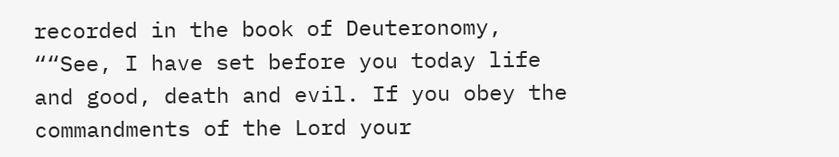recorded in the book of Deuteronomy, ““See, I have set before you today life and good, death and evil. If you obey the commandments of the Lord your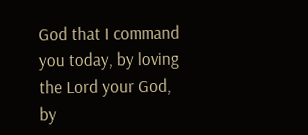God that I command you today, by loving the Lord your God, by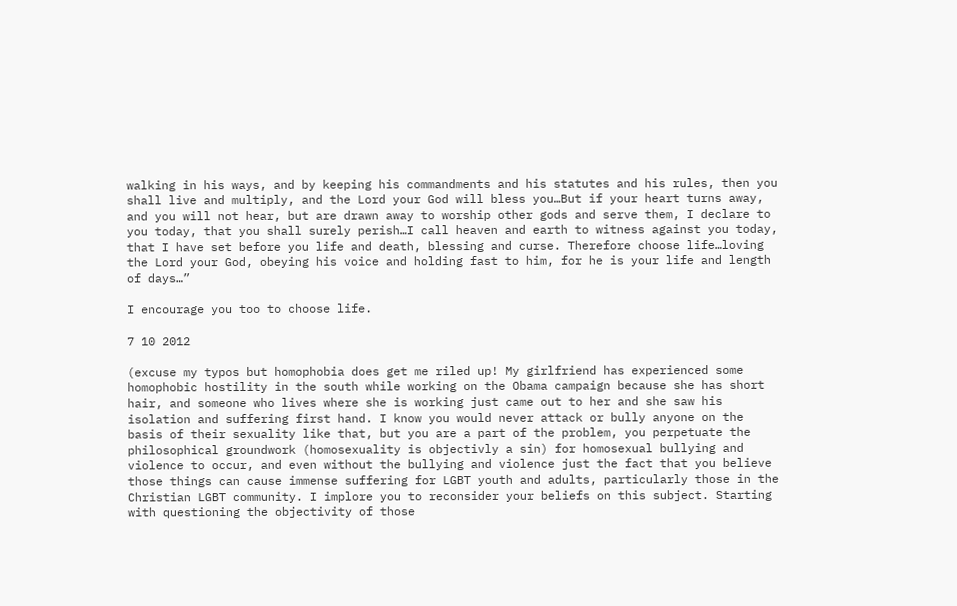walking in his ways, and by keeping his commandments and his statutes and his rules, then you shall live and multiply, and the Lord your God will bless you…But if your heart turns away, and you will not hear, but are drawn away to worship other gods and serve them, I declare to you today, that you shall surely perish…I call heaven and earth to witness against you today, that I have set before you life and death, blessing and curse. Therefore choose life…loving the Lord your God, obeying his voice and holding fast to him, for he is your life and length of days…”

I encourage you too to choose life.

7 10 2012

(excuse my typos but homophobia does get me riled up! My girlfriend has experienced some homophobic hostility in the south while working on the Obama campaign because she has short hair, and someone who lives where she is working just came out to her and she saw his isolation and suffering first hand. I know you would never attack or bully anyone on the basis of their sexuality like that, but you are a part of the problem, you perpetuate the philosophical groundwork (homosexuality is objectivly a sin) for homosexual bullying and violence to occur, and even without the bullying and violence just the fact that you believe those things can cause immense suffering for LGBT youth and adults, particularly those in the Christian LGBT community. I implore you to reconsider your beliefs on this subject. Starting with questioning the objectivity of those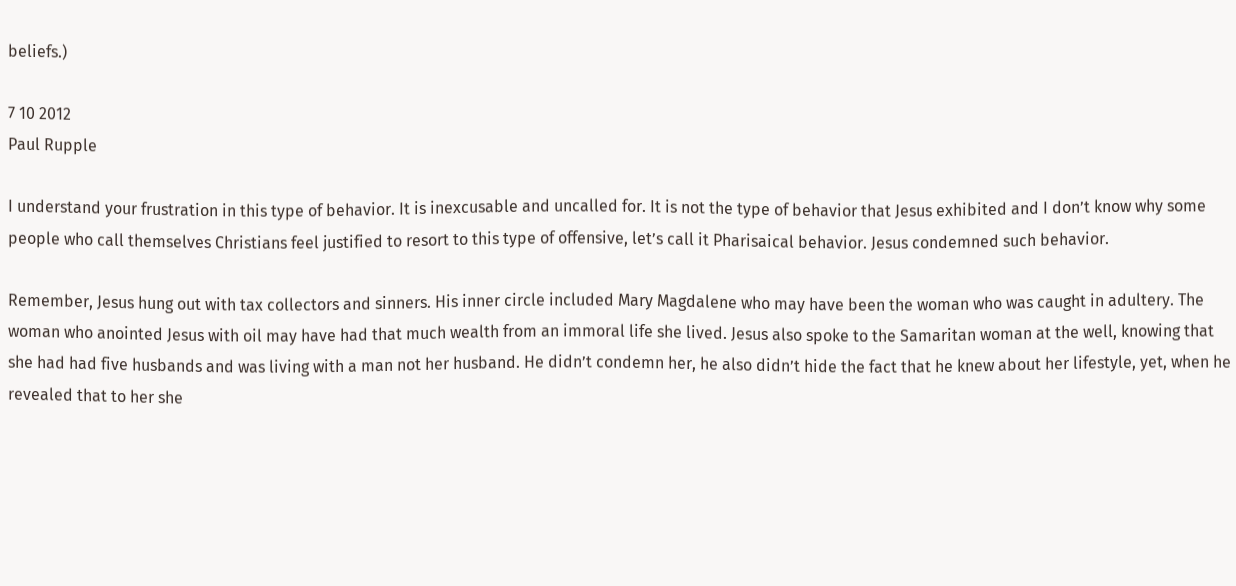beliefs.)

7 10 2012
Paul Rupple

I understand your frustration in this type of behavior. It is inexcusable and uncalled for. It is not the type of behavior that Jesus exhibited and I don’t know why some people who call themselves Christians feel justified to resort to this type of offensive, let’s call it Pharisaical behavior. Jesus condemned such behavior.

Remember, Jesus hung out with tax collectors and sinners. His inner circle included Mary Magdalene who may have been the woman who was caught in adultery. The woman who anointed Jesus with oil may have had that much wealth from an immoral life she lived. Jesus also spoke to the Samaritan woman at the well, knowing that she had had five husbands and was living with a man not her husband. He didn’t condemn her, he also didn’t hide the fact that he knew about her lifestyle, yet, when he revealed that to her she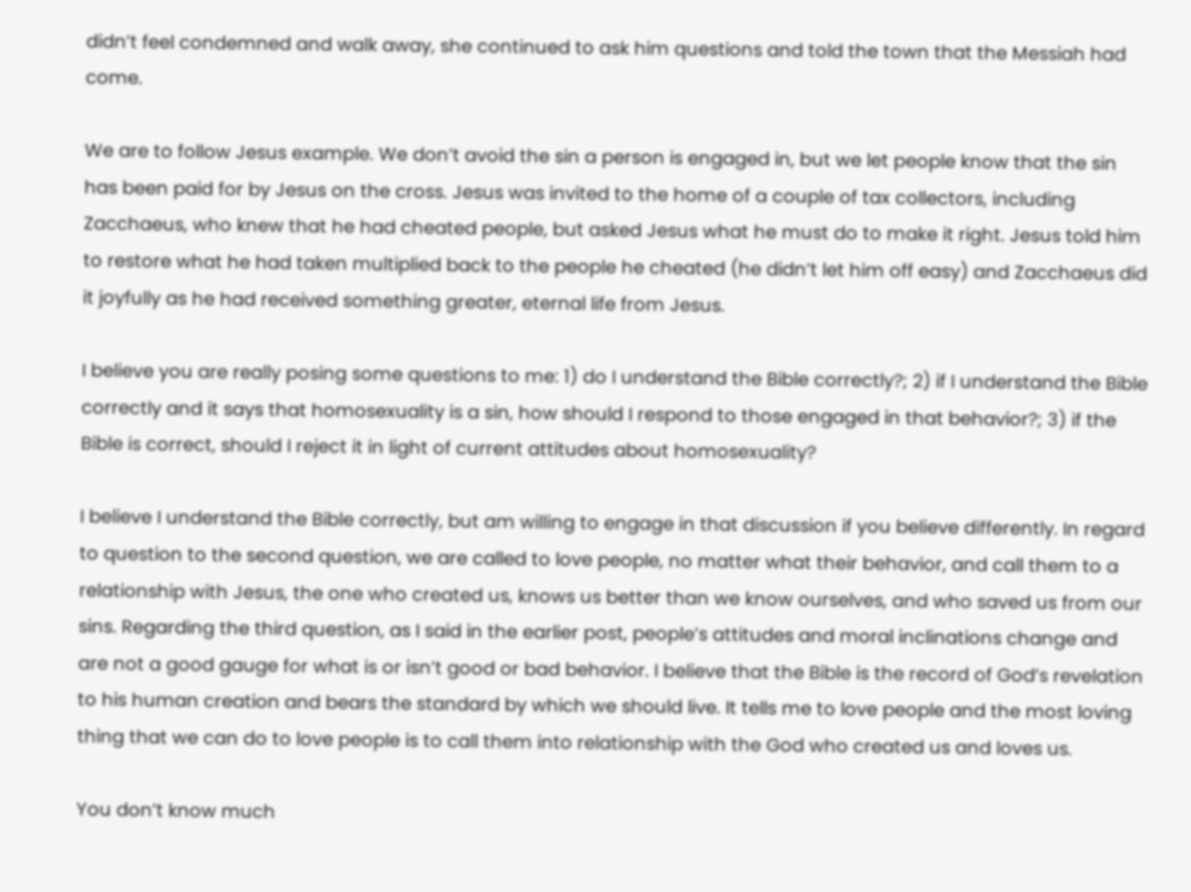didn’t feel condemned and walk away, she continued to ask him questions and told the town that the Messiah had come.

We are to follow Jesus example. We don’t avoid the sin a person is engaged in, but we let people know that the sin has been paid for by Jesus on the cross. Jesus was invited to the home of a couple of tax collectors, including Zacchaeus, who knew that he had cheated people, but asked Jesus what he must do to make it right. Jesus told him to restore what he had taken multiplied back to the people he cheated (he didn’t let him off easy) and Zacchaeus did it joyfully as he had received something greater, eternal life from Jesus.

I believe you are really posing some questions to me: 1) do I understand the Bible correctly?; 2) if I understand the Bible correctly and it says that homosexuality is a sin, how should I respond to those engaged in that behavior?; 3) if the Bible is correct, should I reject it in light of current attitudes about homosexuality?

I believe I understand the Bible correctly, but am willing to engage in that discussion if you believe differently. In regard to question to the second question, we are called to love people, no matter what their behavior, and call them to a relationship with Jesus, the one who created us, knows us better than we know ourselves, and who saved us from our sins. Regarding the third question, as I said in the earlier post, people’s attitudes and moral inclinations change and are not a good gauge for what is or isn’t good or bad behavior. I believe that the Bible is the record of God’s revelation to his human creation and bears the standard by which we should live. It tells me to love people and the most loving thing that we can do to love people is to call them into relationship with the God who created us and loves us.

You don’t know much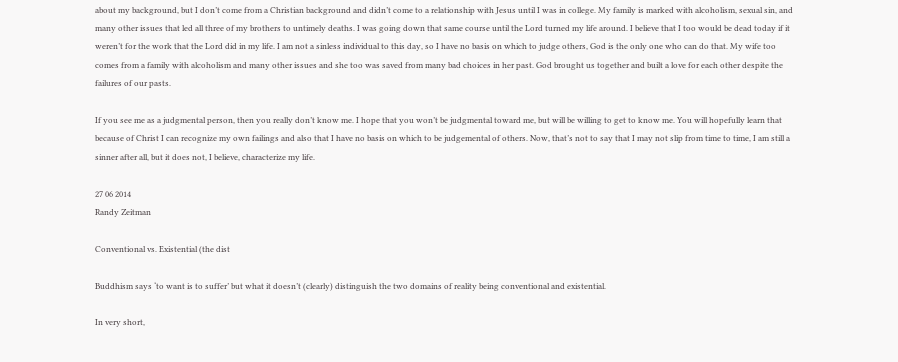about my background, but I don’t come from a Christian background and didn’t come to a relationship with Jesus until I was in college. My family is marked with alcoholism, sexual sin, and many other issues that led all three of my brothers to untimely deaths. I was going down that same course until the Lord turned my life around. I believe that I too would be dead today if it weren’t for the work that the Lord did in my life. I am not a sinless individual to this day, so I have no basis on which to judge others, God is the only one who can do that. My wife too comes from a family with alcoholism and many other issues and she too was saved from many bad choices in her past. God brought us together and built a love for each other despite the failures of our pasts.

If you see me as a judgmental person, then you really don’t know me. I hope that you won’t be judgmental toward me, but will be willing to get to know me. You will hopefully learn that because of Christ I can recognize my own failings and also that I have no basis on which to be judgemental of others. Now, that’s not to say that I may not slip from time to time, I am still a sinner after all, but it does not, I believe, characterize my life.

27 06 2014
Randy Zeitman

Conventional vs. Existential (the dist

Buddhism says ‘to want is to suffer’ but what it doesn’t (clearly) distinguish the two domains of reality being conventional and existential.

In very short,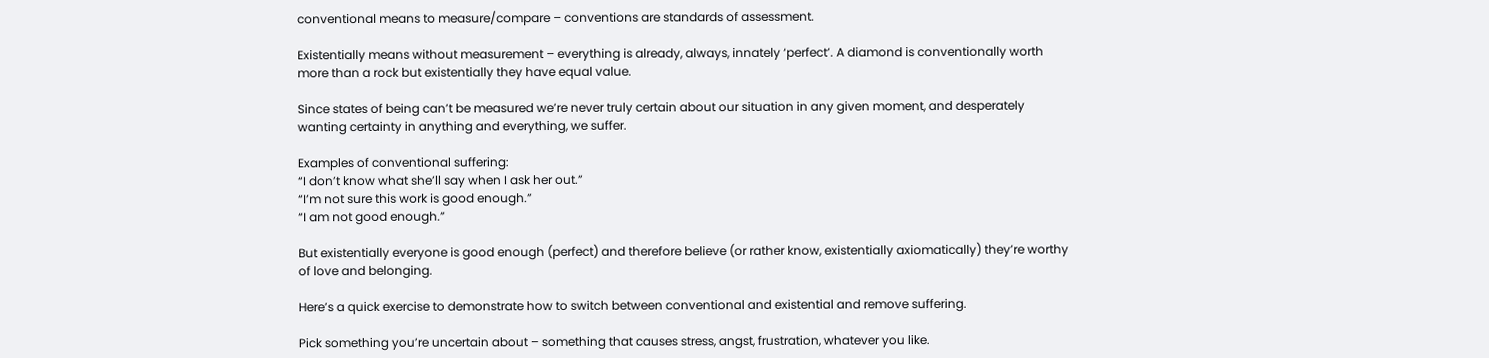conventional means to measure/compare – conventions are standards of assessment.

Existentially means without measurement – everything is already, always, innately ‘perfect’. A diamond is conventionally worth more than a rock but existentially they have equal value.

Since states of being can’t be measured we’re never truly certain about our situation in any given moment, and desperately wanting certainty in anything and everything, we suffer.

Examples of conventional suffering:
“I don’t know what she’ll say when I ask her out.”
“I’m not sure this work is good enough.”
“I am not good enough.”

But existentially everyone is good enough (perfect) and therefore believe (or rather know, existentially axiomatically) they’re worthy of love and belonging.

Here’s a quick exercise to demonstrate how to switch between conventional and existential and remove suffering.

Pick something you’re uncertain about – something that causes stress, angst, frustration, whatever you like.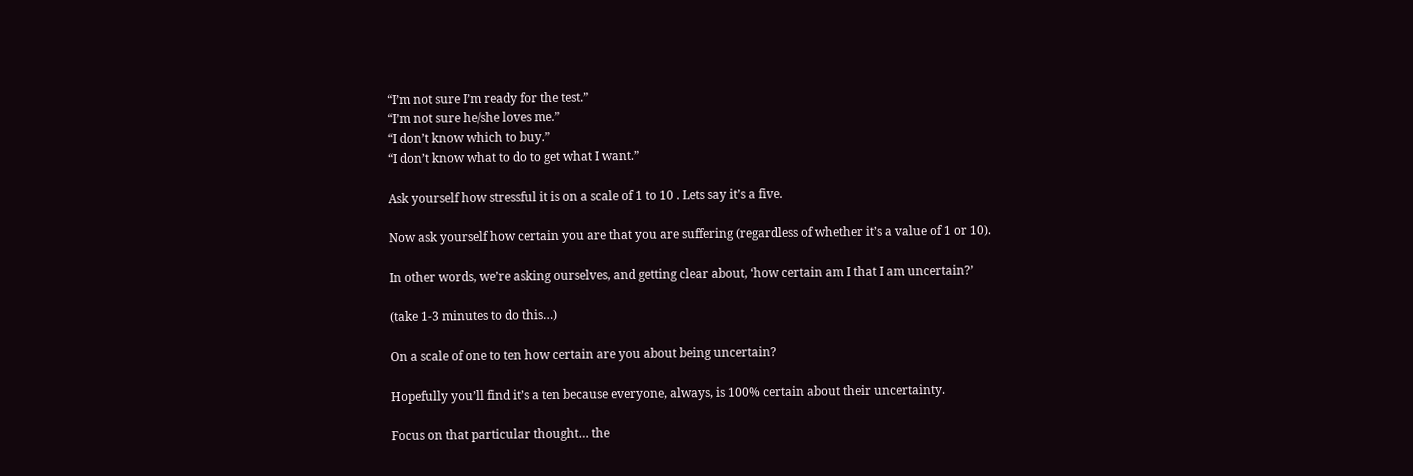“I’m not sure I’m ready for the test.”
“I’m not sure he/she loves me.”
“I don’t know which to buy.”
“I don’t know what to do to get what I want.”

Ask yourself how stressful it is on a scale of 1 to 10 . Lets say it’s a five.

Now ask yourself how certain you are that you are suffering (regardless of whether it’s a value of 1 or 10).

In other words, we’re asking ourselves, and getting clear about, ‘how certain am I that I am uncertain?’

(take 1-3 minutes to do this…)

On a scale of one to ten how certain are you about being uncertain?

Hopefully you’ll find it’s a ten because everyone, always, is 100% certain about their uncertainty.

Focus on that particular thought… the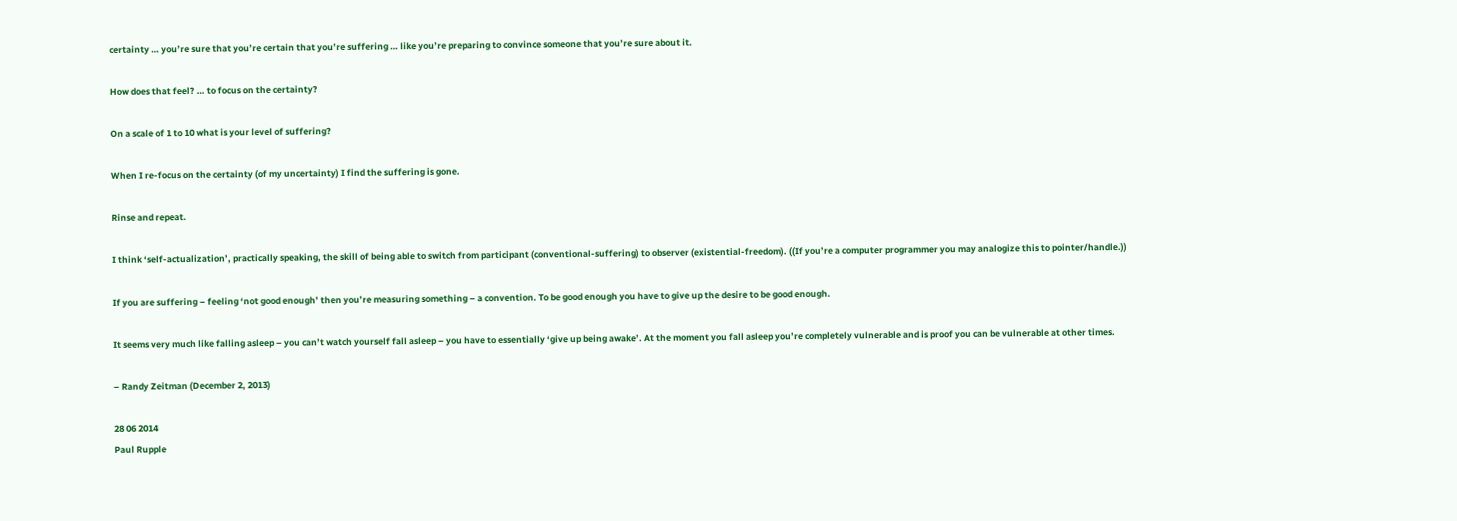certainty … you’re sure that you’re certain that you’re suffering … like you’re preparing to convince someone that you’re sure about it.

How does that feel? … to focus on the certainty?

On a scale of 1 to 10 what is your level of suffering?

When I re-focus on the certainty (of my uncertainty) I find the suffering is gone.

Rinse and repeat.

I think ‘self-actualization’, practically speaking, the skill of being able to switch from participant (conventional-suffering) to observer (existential-freedom). ((If you’re a computer programmer you may analogize this to pointer/handle.))

If you are suffering – feeling ‘not good enough’ then you’re measuring something – a convention. To be good enough you have to give up the desire to be good enough.

It seems very much like falling asleep – you can’t watch yourself fall asleep – you have to essentially ‘give up being awake’. At the moment you fall asleep you’re completely vulnerable and is proof you can be vulnerable at other times.

– Randy Zeitman (December 2, 2013)

28 06 2014
Paul Rupple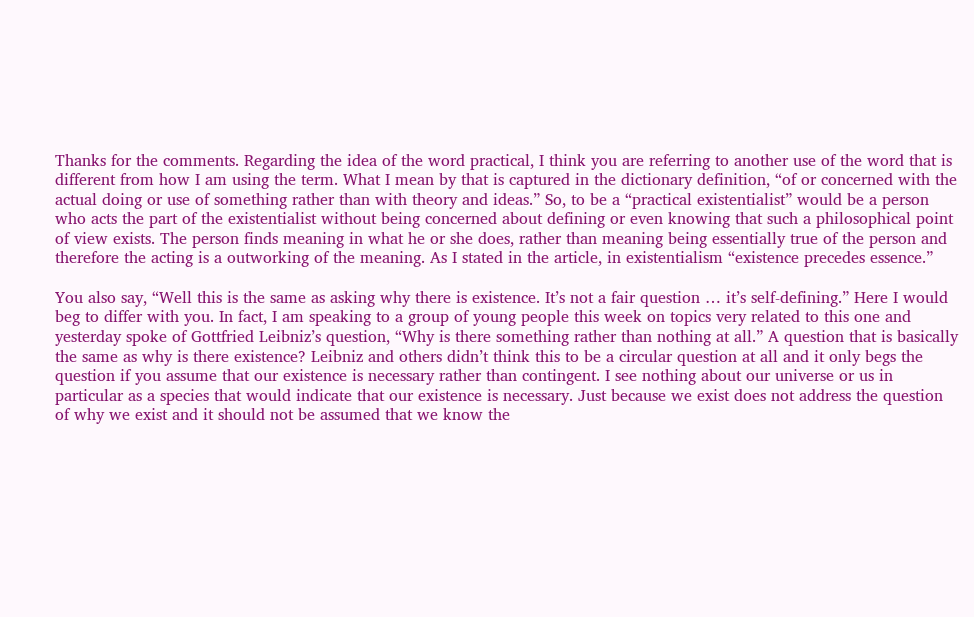Thanks for the comments. Regarding the idea of the word practical, I think you are referring to another use of the word that is different from how I am using the term. What I mean by that is captured in the dictionary definition, “of or concerned with the actual doing or use of something rather than with theory and ideas.” So, to be a “practical existentialist” would be a person who acts the part of the existentialist without being concerned about defining or even knowing that such a philosophical point of view exists. The person finds meaning in what he or she does, rather than meaning being essentially true of the person and therefore the acting is a outworking of the meaning. As I stated in the article, in existentialism “existence precedes essence.”

You also say, “Well this is the same as asking why there is existence. It’s not a fair question … it’s self-defining.” Here I would beg to differ with you. In fact, I am speaking to a group of young people this week on topics very related to this one and yesterday spoke of Gottfried Leibniz’s question, “Why is there something rather than nothing at all.” A question that is basically the same as why is there existence? Leibniz and others didn’t think this to be a circular question at all and it only begs the question if you assume that our existence is necessary rather than contingent. I see nothing about our universe or us in particular as a species that would indicate that our existence is necessary. Just because we exist does not address the question of why we exist and it should not be assumed that we know the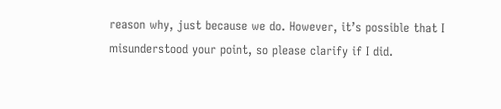reason why, just because we do. However, it’s possible that I misunderstood your point, so please clarify if I did.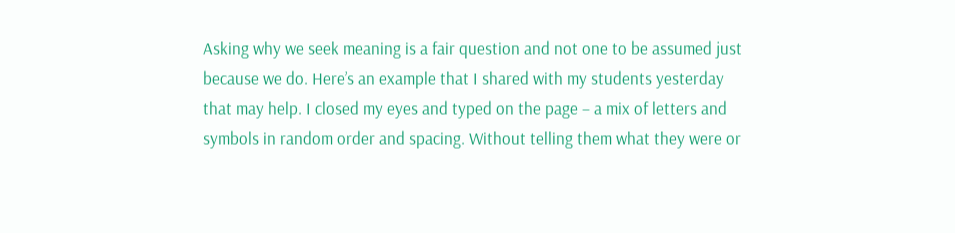Asking why we seek meaning is a fair question and not one to be assumed just because we do. Here’s an example that I shared with my students yesterday that may help. I closed my eyes and typed on the page – a mix of letters and symbols in random order and spacing. Without telling them what they were or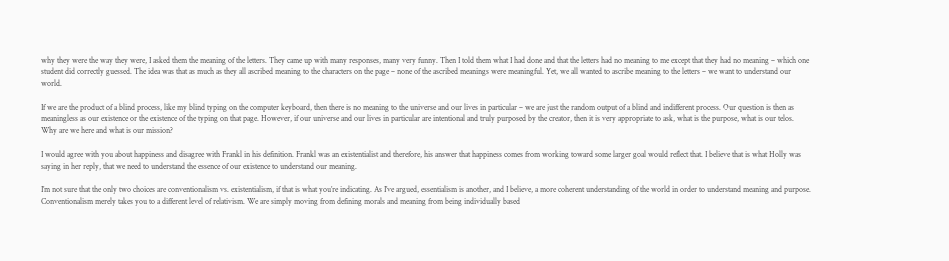why they were the way they were, I asked them the meaning of the letters. They came up with many responses, many very funny. Then I told them what I had done and that the letters had no meaning to me except that they had no meaning – which one student did correctly guessed. The idea was that as much as they all ascribed meaning to the characters on the page – none of the ascribed meanings were meaningful. Yet, we all wanted to ascribe meaning to the letters – we want to understand our world.

If we are the product of a blind process, like my blind typing on the computer keyboard, then there is no meaning to the universe and our lives in particular – we are just the random output of a blind and indifferent process. Our question is then as meaningless as our existence or the existence of the typing on that page. However, if our universe and our lives in particular are intentional and truly purposed by the creator, then it is very appropriate to ask, what is the purpose, what is our telos. Why are we here and what is our mission?

I would agree with you about happiness and disagree with Frankl in his definition. Frankl was an existentialist and therefore, his answer that happiness comes from working toward some larger goal would reflect that. I believe that is what Holly was saying in her reply, that we need to understand the essence of our existence to understand our meaning.

I’m not sure that the only two choices are conventionalism vs. existentialism, if that is what you’re indicating. As I’ve argued, essentialism is another, and I believe, a more coherent understanding of the world in order to understand meaning and purpose. Conventionalism merely takes you to a different level of relativism. We are simply moving from defining morals and meaning from being individually based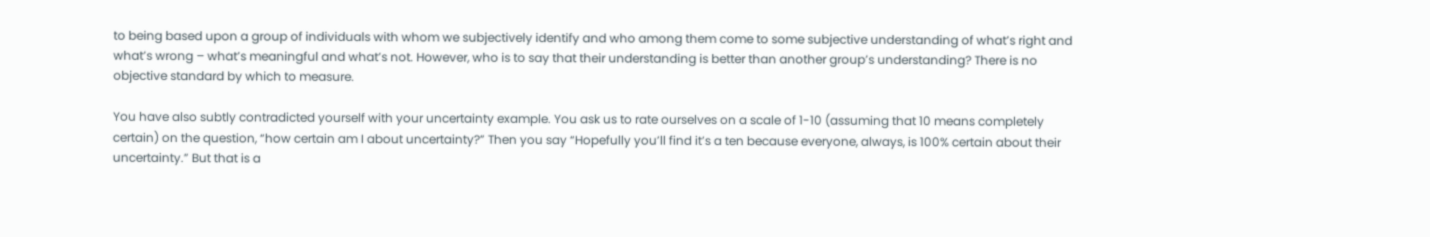to being based upon a group of individuals with whom we subjectively identify and who among them come to some subjective understanding of what’s right and what’s wrong – what’s meaningful and what’s not. However, who is to say that their understanding is better than another group’s understanding? There is no objective standard by which to measure.

You have also subtly contradicted yourself with your uncertainty example. You ask us to rate ourselves on a scale of 1-10 (assuming that 10 means completely certain) on the question, “how certain am I about uncertainty?” Then you say “Hopefully you’ll find it’s a ten because everyone, always, is 100% certain about their uncertainty.” But that is a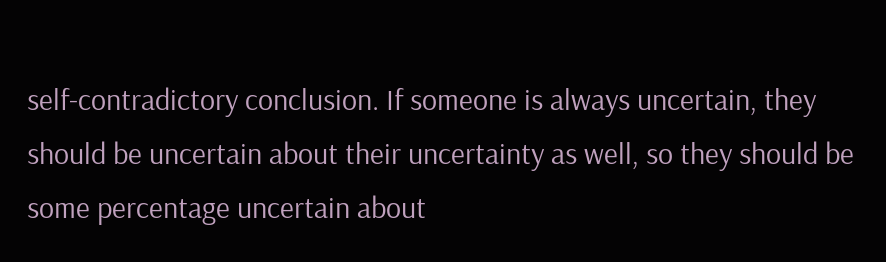self-contradictory conclusion. If someone is always uncertain, they should be uncertain about their uncertainty as well, so they should be some percentage uncertain about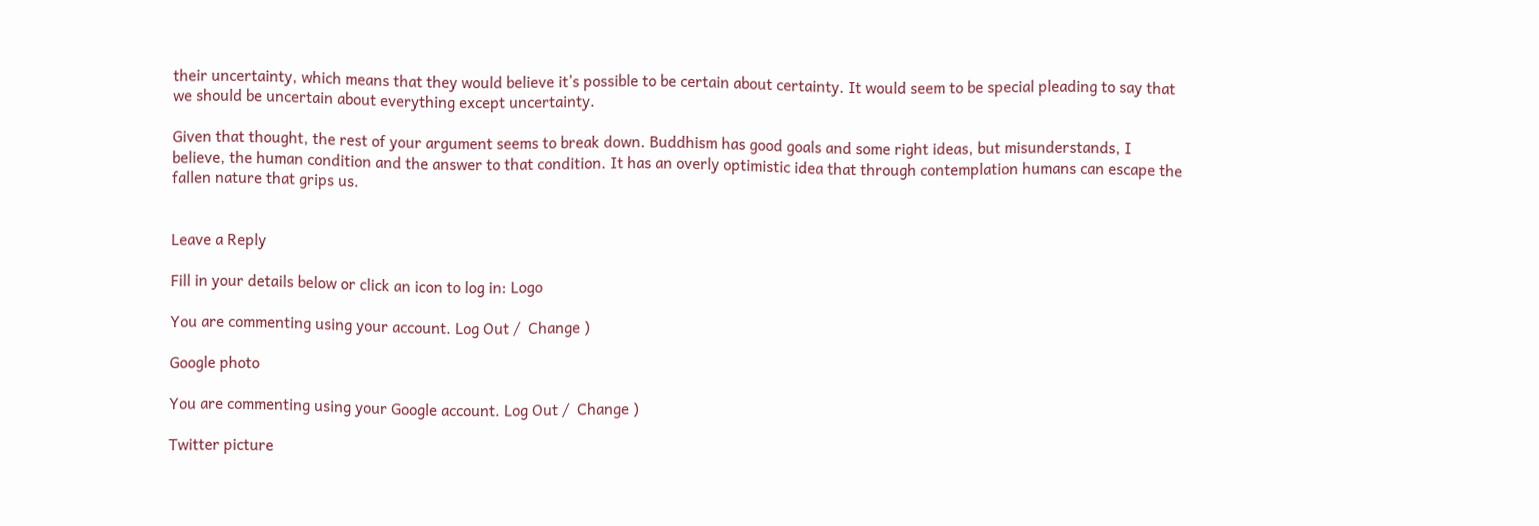their uncertainty, which means that they would believe it’s possible to be certain about certainty. It would seem to be special pleading to say that we should be uncertain about everything except uncertainty.

Given that thought, the rest of your argument seems to break down. Buddhism has good goals and some right ideas, but misunderstands, I believe, the human condition and the answer to that condition. It has an overly optimistic idea that through contemplation humans can escape the fallen nature that grips us.


Leave a Reply

Fill in your details below or click an icon to log in: Logo

You are commenting using your account. Log Out /  Change )

Google photo

You are commenting using your Google account. Log Out /  Change )

Twitter picture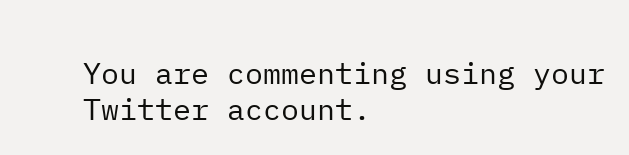You are commenting using your Twitter account.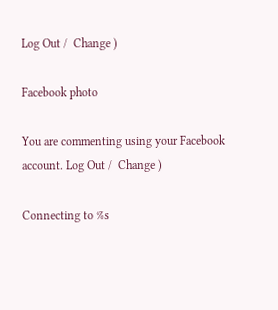Log Out /  Change )

Facebook photo

You are commenting using your Facebook account. Log Out /  Change )

Connecting to %s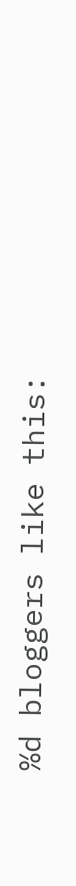%d bloggers like this: